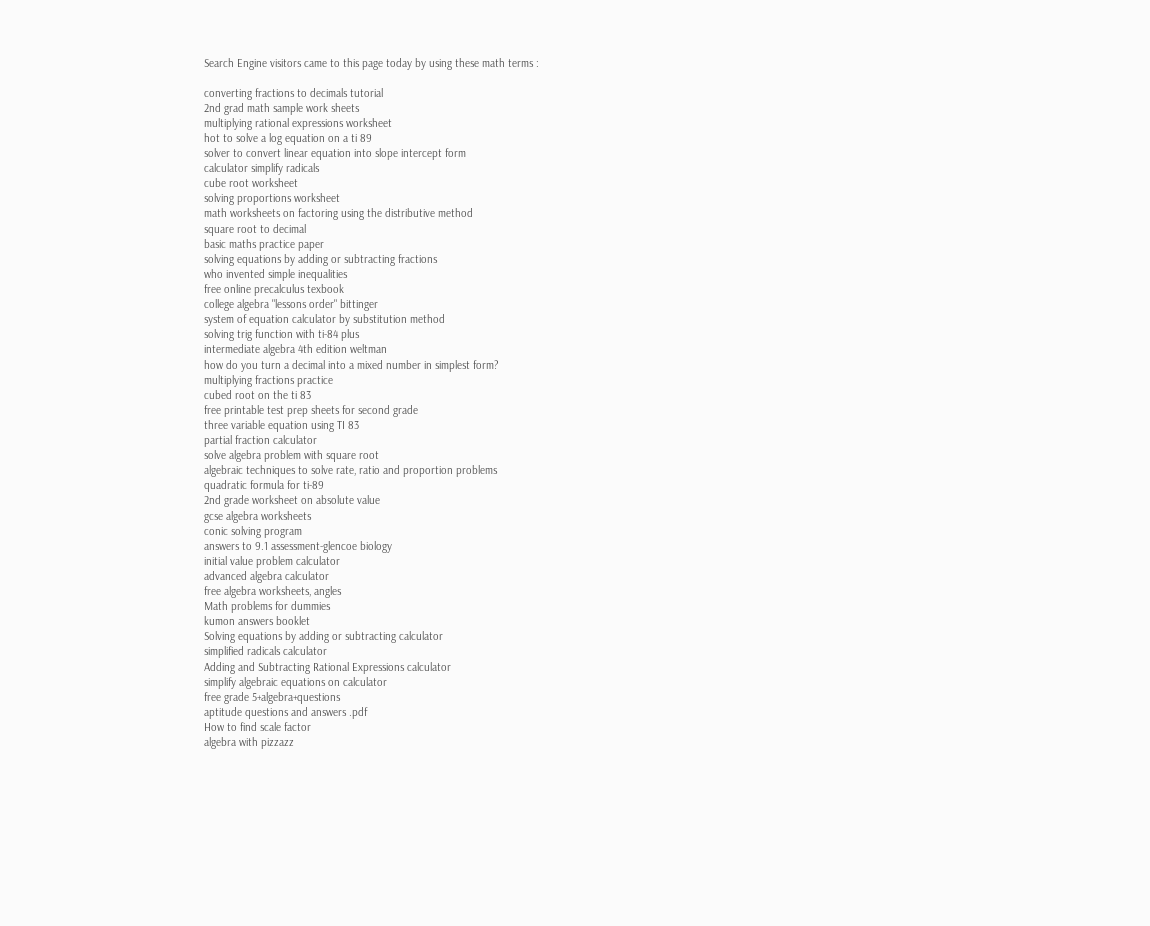Search Engine visitors came to this page today by using these math terms :

converting fractions to decimals tutorial
2nd grad math sample work sheets
multiplying rational expressions worksheet
hot to solve a log equation on a ti 89
solver to convert linear equation into slope intercept form
calculator simplify radicals
cube root worksheet
solving proportions worksheet
math worksheets on factoring using the distributive method
square root to decimal
basic maths practice paper
solving equations by adding or subtracting fractions
who invented simple inequalities
free online precalculus texbook
college algebra "lessons order" bittinger
system of equation calculator by substitution method
solving trig function with ti-84 plus
intermediate algebra 4th edition weltman
how do you turn a decimal into a mixed number in simplest form?
multiplying fractions practice
cubed root on the ti 83
free printable test prep sheets for second grade
three variable equation using TI 83
partial fraction calculator
solve algebra problem with square root
algebraic techniques to solve rate, ratio and proportion problems
quadratic formula for ti-89
2nd grade worksheet on absolute value
gcse algebra worksheets
conic solving program
answers to 9.1 assessment-glencoe biology
initial value problem calculator
advanced algebra calculator
free algebra worksheets, angles
Math problems for dummies
kumon answers booklet
Solving equations by adding or subtracting calculator
simplified radicals calculator
Adding and Subtracting Rational Expressions calculator
simplify algebraic equations on calculator
free grade 5+algebra+questions
aptitude questions and answers .pdf
How to find scale factor
algebra with pizzazz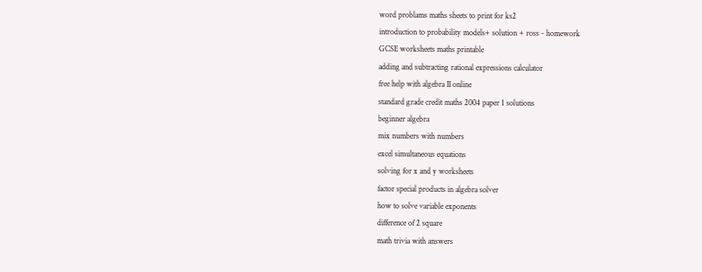word problams maths sheets to print for ks2
introduction to probability models+ solution + ross - homework
GCSE worksheets maths printable
adding and subtracting rational expressions calculator
free help with algebra II online
standard grade credit maths 2004 paper 1 solutions
beginner algebra
mix numbers with numbers
excel simultaneous equations
solving for x and y worksheets
factor special products in algebra solver
how to solve variable exponents
difference of 2 square
math trivia with answers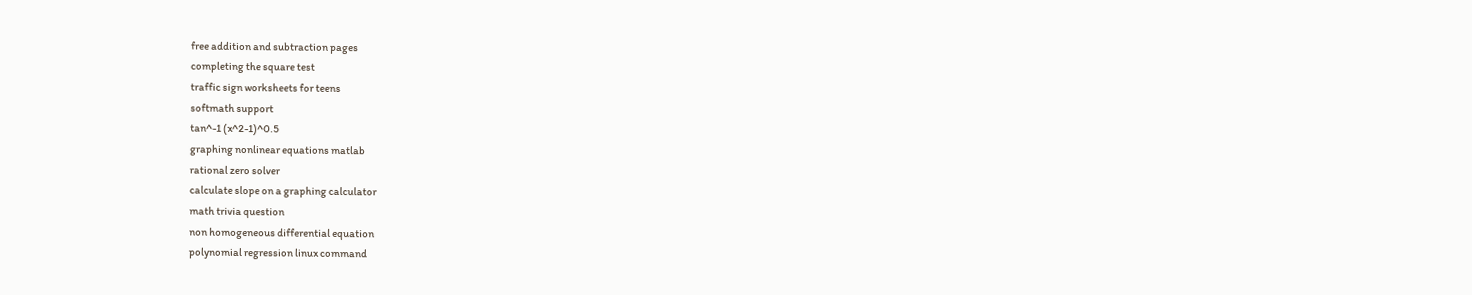free addition and subtraction pages
completing the square test
traffic sign worksheets for teens
softmath support
tan^-1 (x^2-1)^0.5
graphing nonlinear equations matlab
rational zero solver
calculate slope on a graphing calculator
math trivia question
non homogeneous differential equation
polynomial regression linux command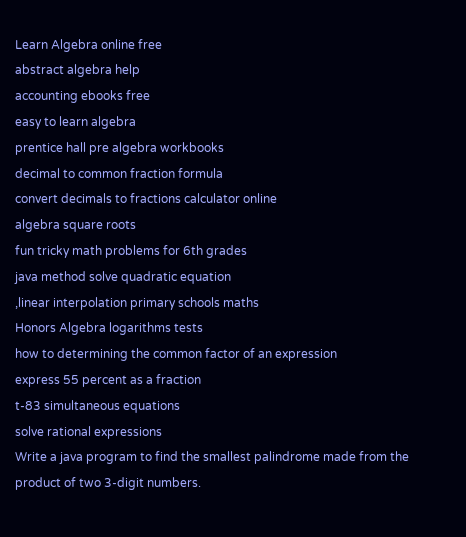Learn Algebra online free
abstract algebra help
accounting ebooks free
easy to learn algebra
prentice hall pre algebra workbooks
decimal to common fraction formula
convert decimals to fractions calculator online
algebra square roots
fun tricky math problems for 6th grades
java method solve quadratic equation
,linear interpolation primary schools maths
Honors Algebra logarithms tests
how to determining the common factor of an expression
express 55 percent as a fraction
t-83 simultaneous equations
solve rational expressions
Write a java program to find the smallest palindrome made from the product of two 3-digit numbers.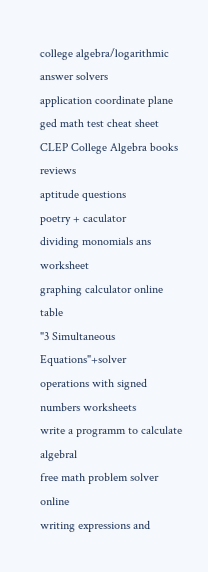college algebra/logarithmic answer solvers
application coordinate plane
ged math test cheat sheet
CLEP College Algebra books reviews
aptitude questions
poetry + caculator
dividing monomials ans worksheet
graphing calculator online table
"3 Simultaneous Equations"+solver
operations with signed numbers worksheets
write a programm to calculate algebral
free math problem solver online
writing expressions and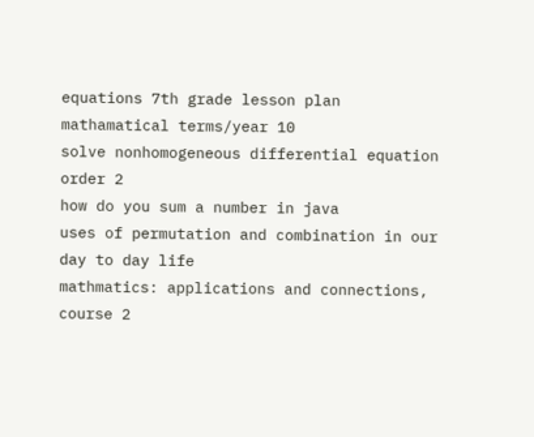equations 7th grade lesson plan
mathamatical terms/year 10
solve nonhomogeneous differential equation order 2
how do you sum a number in java
uses of permutation and combination in our day to day life
mathmatics: applications and connections, course 2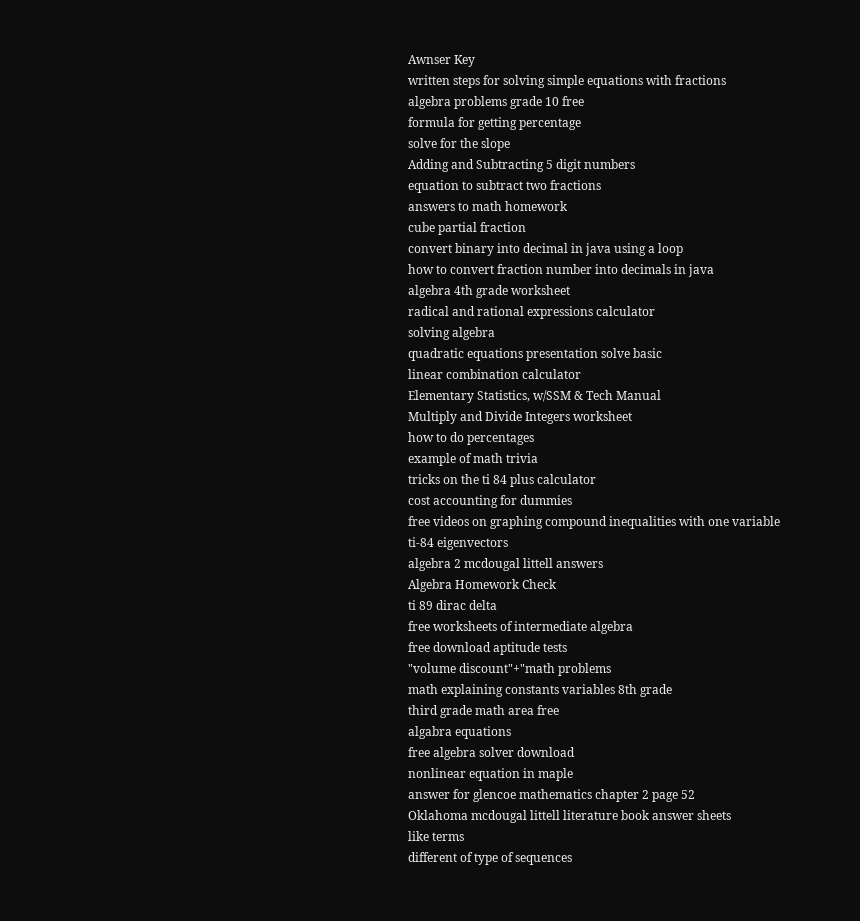Awnser Key
written steps for solving simple equations with fractions
algebra problems grade 10 free
formula for getting percentage
solve for the slope
Adding and Subtracting 5 digit numbers
equation to subtract two fractions
answers to math homework
cube partial fraction
convert binary into decimal in java using a loop
how to convert fraction number into decimals in java
algebra 4th grade worksheet
radical and rational expressions calculator
solving algebra
quadratic equations presentation solve basic
linear combination calculator
Elementary Statistics, w/SSM & Tech Manual
Multiply and Divide Integers worksheet
how to do percentages
example of math trivia
tricks on the ti 84 plus calculator
cost accounting for dummies
free videos on graphing compound inequalities with one variable
ti-84 eigenvectors
algebra 2 mcdougal littell answers
Algebra Homework Check
ti 89 dirac delta
free worksheets of intermediate algebra
free download aptitude tests
"volume discount"+"math problems
math explaining constants variables 8th grade
third grade math area free
algabra equations
free algebra solver download
nonlinear equation in maple
answer for glencoe mathematics chapter 2 page 52
Oklahoma mcdougal littell literature book answer sheets
like terms
different of type of sequences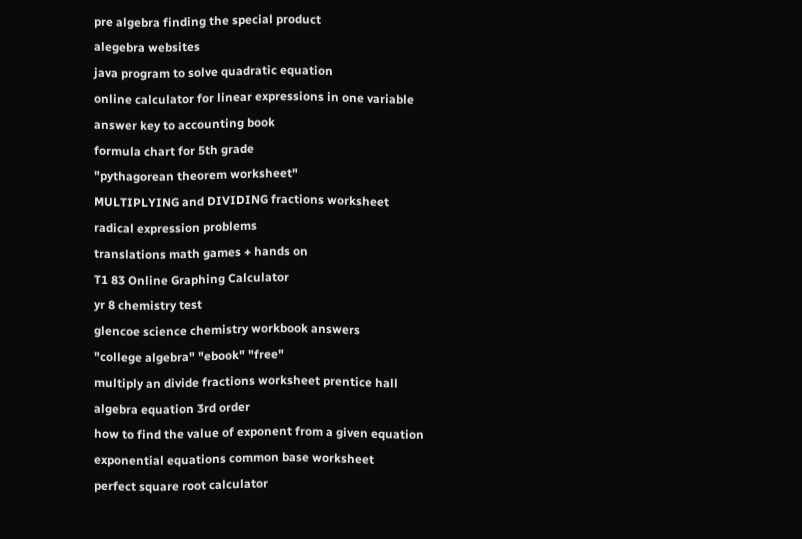pre algebra finding the special product
alegebra websites
java program to solve quadratic equation
online calculator for linear expressions in one variable
answer key to accounting book
formula chart for 5th grade
"pythagorean theorem worksheet"
MULTIPLYING and DIVIDING fractions worksheet
radical expression problems
translations math games + hands on
T1 83 Online Graphing Calculator
yr 8 chemistry test
glencoe science chemistry workbook answers
"college algebra" "ebook" "free"
multiply an divide fractions worksheet prentice hall
algebra equation 3rd order
how to find the value of exponent from a given equation
exponential equations common base worksheet
perfect square root calculator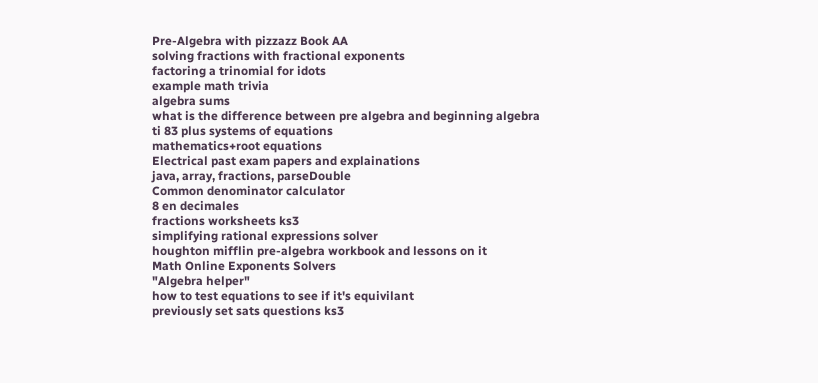Pre-Algebra with pizzazz Book AA
solving fractions with fractional exponents
factoring a trinomial for idots
example math trivia
algebra sums
what is the difference between pre algebra and beginning algebra
ti 83 plus systems of equations
mathematics+root equations
Electrical past exam papers and explainations
java, array, fractions, parseDouble
Common denominator calculator
8 en decimales
fractions worksheets ks3
simplifying rational expressions solver
houghton mifflin pre-algebra workbook and lessons on it
Math Online Exponents Solvers
"Algebra helper"
how to test equations to see if it's equivilant
previously set sats questions ks3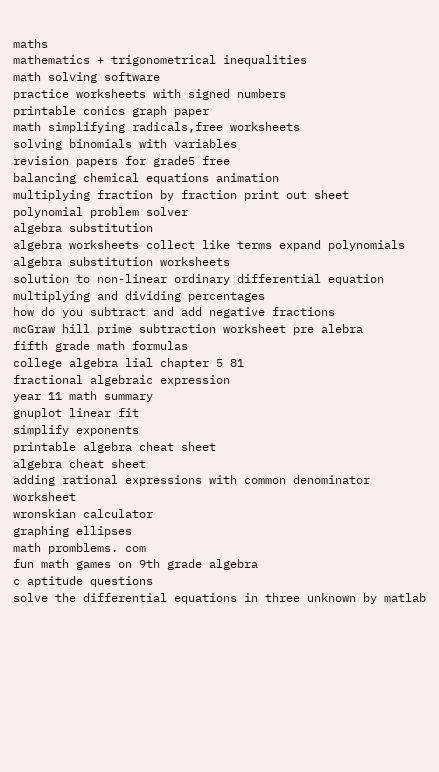maths
mathematics + trigonometrical inequalities
math solving software
practice worksheets with signed numbers
printable conics graph paper
math simplifying radicals,free worksheets
solving binomials with variables
revision papers for grade5 free
balancing chemical equations animation
multiplying fraction by fraction print out sheet
polynomial problem solver
algebra substitution
algebra worksheets collect like terms expand polynomials
algebra substitution worksheets
solution to non-linear ordinary differential equation
multiplying and dividing percentages
how do you subtract and add negative fractions
mcGraw hill prime subtraction worksheet pre alebra
fifth grade math formulas
college algebra lial chapter 5 81
fractional algebraic expression
year 11 math summary
gnuplot linear fit
simplify exponents
printable algebra cheat sheet
algebra cheat sheet
adding rational expressions with common denominator worksheet
wronskian calculator
graphing ellipses
math promblems. com
fun math games on 9th grade algebra
c aptitude questions
solve the differential equations in three unknown by matlab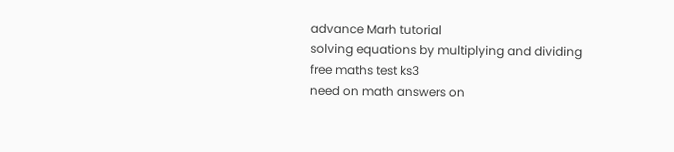advance Marh tutorial
solving equations by multiplying and dividing
free maths test ks3
need on math answers on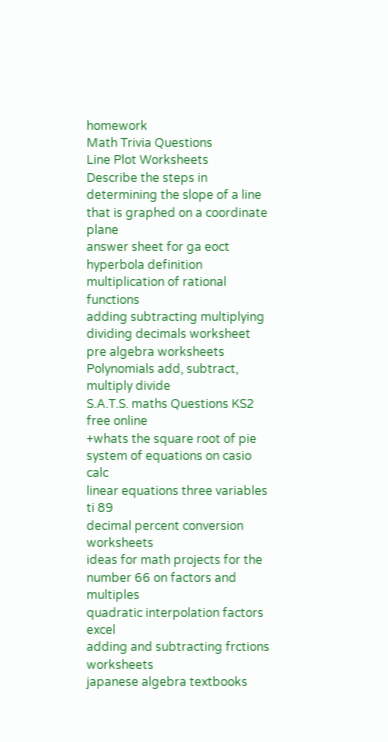homework
Math Trivia Questions
Line Plot Worksheets
Describe the steps in determining the slope of a line that is graphed on a coordinate plane
answer sheet for ga eoct
hyperbola definition
multiplication of rational functions
adding subtracting multiplying dividing decimals worksheet
pre algebra worksheets
Polynomials add, subtract, multiply divide
S.A.T.S. maths Questions KS2 free online
+whats the square root of pie
system of equations on casio calc
linear equations three variables ti 89
decimal percent conversion worksheets
ideas for math projects for the number 66 on factors and multiples
quadratic interpolation factors excel
adding and subtracting frctions worksheets
japanese algebra textbooks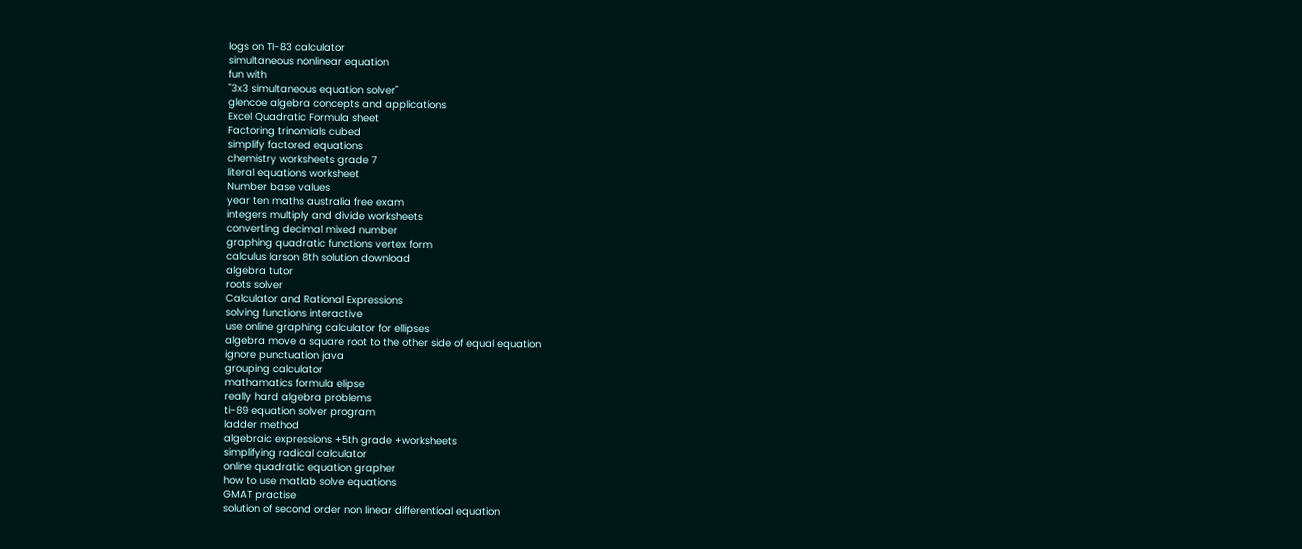logs on TI-83 calculator
simultaneous nonlinear equation
fun with
"3x3 simultaneous equation solver"
glencoe algebra concepts and applications
Excel Quadratic Formula sheet
Factoring trinomials cubed
simplify factored equations
chemistry worksheets grade 7
literal equations worksheet
Number base values
year ten maths australia free exam
integers multiply and divide worksheets
converting decimal mixed number
graphing quadratic functions vertex form
calculus larson 8th solution download
algebra tutor
roots solver
Calculator and Rational Expressions
solving functions interactive
use online graphing calculator for ellipses
algebra move a square root to the other side of equal equation
ignore punctuation java
grouping calculator
mathamatics formula elipse
really hard algebra problems
ti-89 equation solver program
ladder method
algebraic expressions +5th grade +worksheets
simplifying radical calculator
online quadratic equation grapher
how to use matlab solve equations
GMAT practise
solution of second order non linear differentioal equation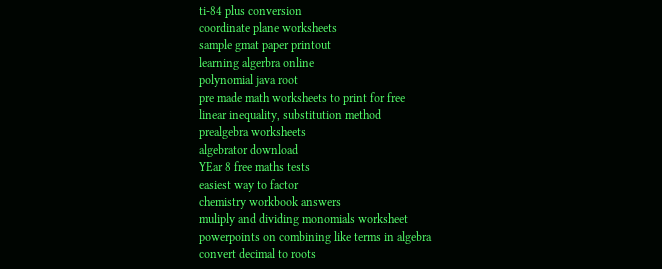ti-84 plus conversion
coordinate plane worksheets
sample gmat paper printout
learning algerbra online
polynomial java root
pre made math worksheets to print for free
linear inequality, substitution method
prealgebra worksheets
algebrator download
YEar 8 free maths tests
easiest way to factor
chemistry workbook answers
muliply and dividing monomials worksheet
powerpoints on combining like terms in algebra
convert decimal to roots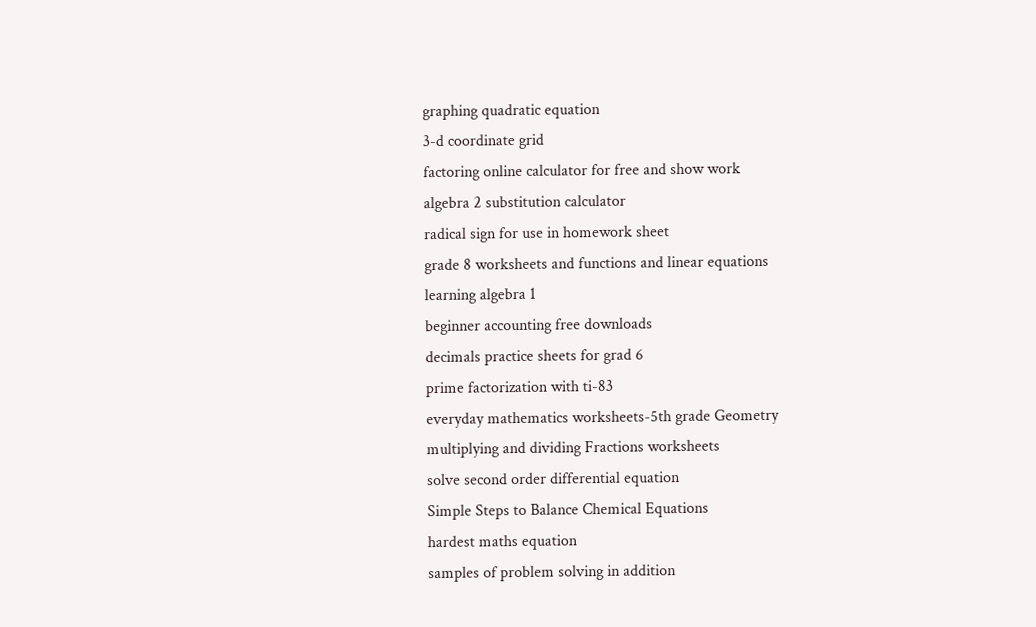graphing quadratic equation
3-d coordinate grid
factoring online calculator for free and show work
algebra 2 substitution calculator
radical sign for use in homework sheet
grade 8 worksheets and functions and linear equations
learning algebra 1
beginner accounting free downloads
decimals practice sheets for grad 6
prime factorization with ti-83
everyday mathematics worksheets-5th grade Geometry
multiplying and dividing Fractions worksheets
solve second order differential equation
Simple Steps to Balance Chemical Equations
hardest maths equation
samples of problem solving in addition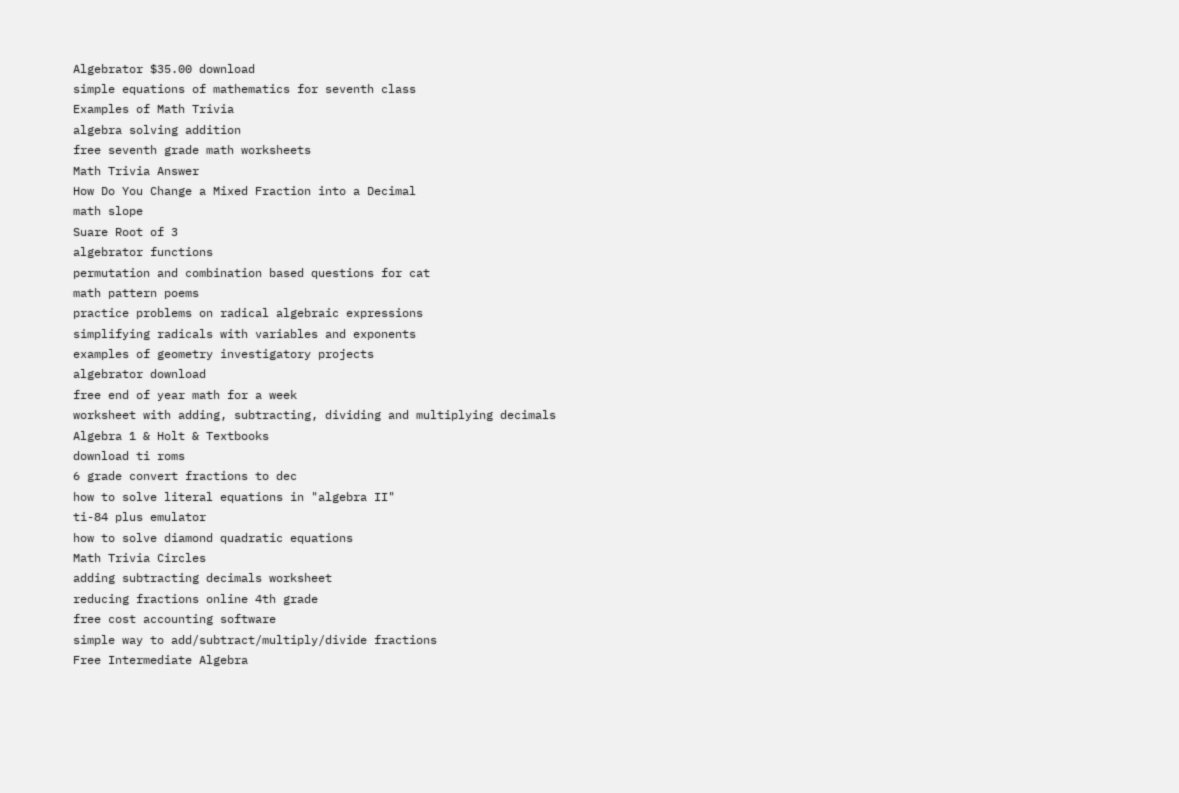Algebrator $35.00 download
simple equations of mathematics for seventh class
Examples of Math Trivia
algebra solving addition
free seventh grade math worksheets
Math Trivia Answer
How Do You Change a Mixed Fraction into a Decimal
math slope
Suare Root of 3
algebrator functions
permutation and combination based questions for cat
math pattern poems
practice problems on radical algebraic expressions
simplifying radicals with variables and exponents
examples of geometry investigatory projects
algebrator download
free end of year math for a week
worksheet with adding, subtracting, dividing and multiplying decimals
Algebra 1 & Holt & Textbooks
download ti roms
6 grade convert fractions to dec
how to solve literal equations in "algebra II"
ti-84 plus emulator
how to solve diamond quadratic equations
Math Trivia Circles
adding subtracting decimals worksheet
reducing fractions online 4th grade
free cost accounting software
simple way to add/subtract/multiply/divide fractions
Free Intermediate Algebra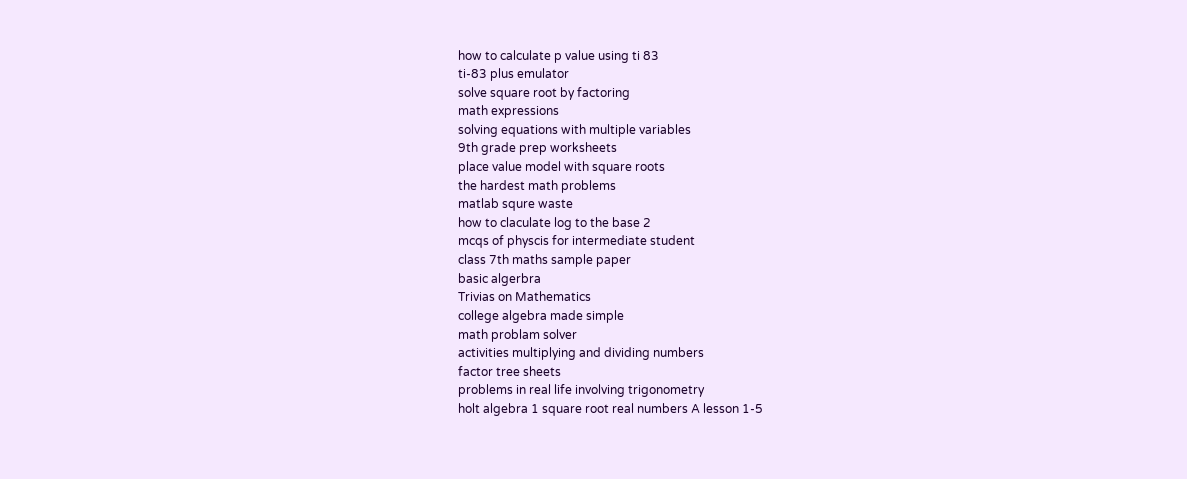how to calculate p value using ti 83
ti-83 plus emulator
solve square root by factoring
math expressions
solving equations with multiple variables
9th grade prep worksheets
place value model with square roots
the hardest math problems
matlab squre waste
how to claculate log to the base 2
mcqs of physcis for intermediate student
class 7th maths sample paper
basic algerbra
Trivias on Mathematics
college algebra made simple
math problam solver
activities multiplying and dividing numbers
factor tree sheets
problems in real life involving trigonometry
holt algebra 1 square root real numbers A lesson 1-5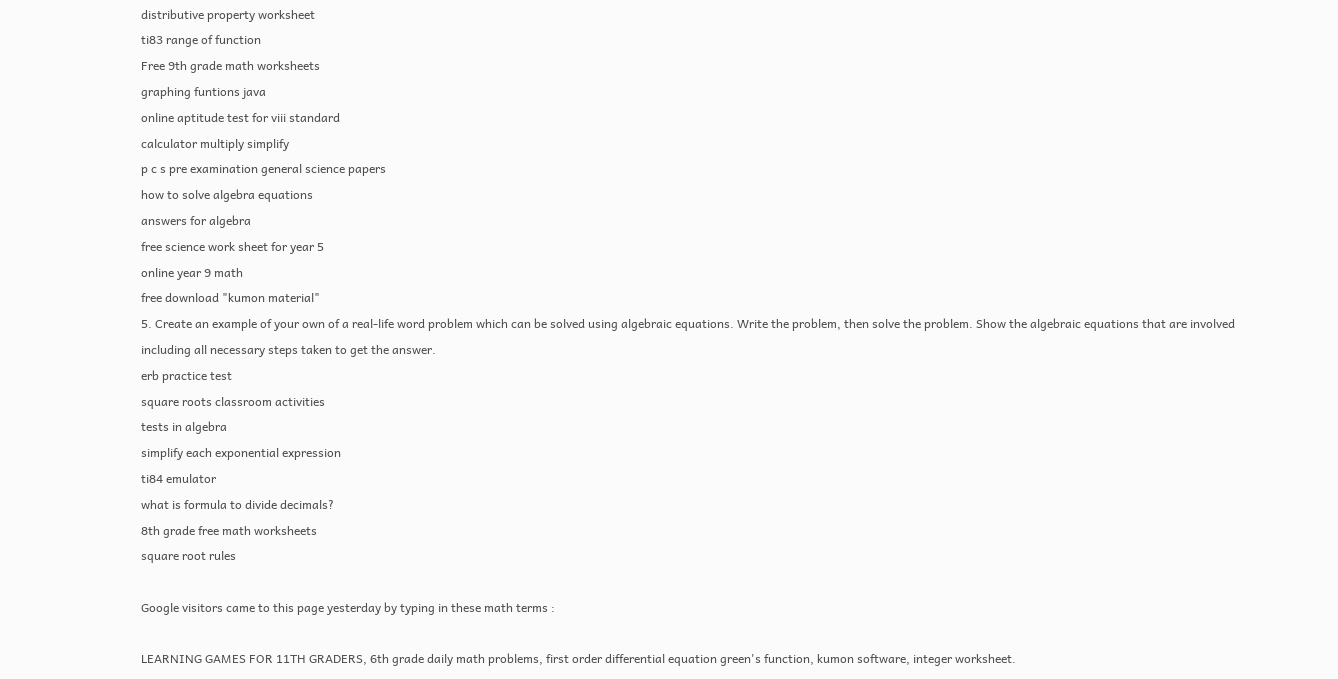distributive property worksheet
ti83 range of function
Free 9th grade math worksheets
graphing funtions java
online aptitude test for viii standard
calculator multiply simplify
p c s pre examination general science papers
how to solve algebra equations
answers for algebra
free science work sheet for year 5
online year 9 math
free download "kumon material"
5. Create an example of your own of a real-life word problem which can be solved using algebraic equations. Write the problem, then solve the problem. Show the algebraic equations that are involved including all necessary steps taken to get the answer.
erb practice test
square roots classroom activities
tests in algebra
simplify each exponential expression
ti84 emulator
what is formula to divide decimals?
8th grade free math worksheets
square root rules

Google visitors came to this page yesterday by typing in these math terms :

LEARNING GAMES FOR 11TH GRADERS, 6th grade daily math problems, first order differential equation green's function, kumon software, integer worksheet.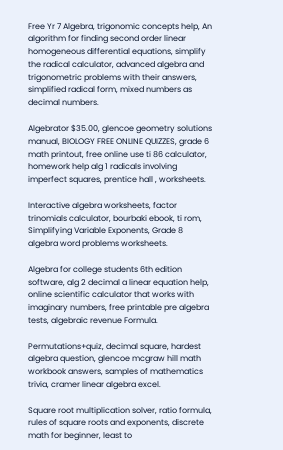Free Yr 7 Algebra, trigonomic concepts help, An algorithm for finding second order linear homogeneous differential equations, simplify the radical calculator, advanced algebra and trigonometric problems with their answers, simplified radical form, mixed numbers as decimal numbers.

Algebrator $35.00, glencoe geometry solutions manual, BIOLOGY FREE ONLINE QUIZZES, grade 6 math printout, free online use ti 86 calculator, homework help alg 1 radicals involving imperfect squares, prentice hall , worksheets.

Interactive algebra worksheets, factor trinomials calculator, bourbaki ebook, ti rom, Simplifying Variable Exponents, Grade 8 algebra word problems worksheets.

Algebra for college students 6th edition software, alg 2 decimal a linear equation help, online scientific calculator that works with imaginary numbers, free printable pre algebra tests, algebraic revenue Formula.

Permutations+quiz, decimal square, hardest algebra question, glencoe mcgraw hill math workbook answers, samples of mathematics trivia, cramer linear algebra excel.

Square root multiplication solver, ratio formula, rules of square roots and exponents, discrete math for beginner, least to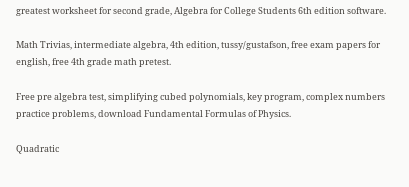greatest worksheet for second grade, Algebra for College Students 6th edition software.

Math Trivias, intermediate algebra, 4th edition, tussy/gustafson, free exam papers for english, free 4th grade math pretest.

Free pre algebra test, simplifying cubed polynomials, key program, complex numbers practice problems, download Fundamental Formulas of Physics.

Quadratic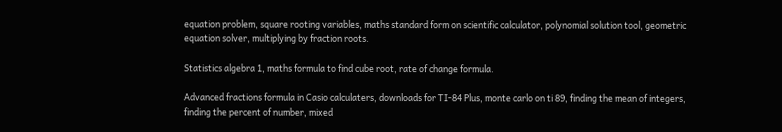equation problem, square rooting variables, maths standard form on scientific calculator, polynomial solution tool, geometric equation solver, multiplying by fraction roots.

Statistics algebra 1, maths formula to find cube root, rate of change formula.

Advanced fractions formula in Casio calculaters, downloads for TI-84 Plus, monte carlo on ti 89, finding the mean of integers, finding the percent of number, mixed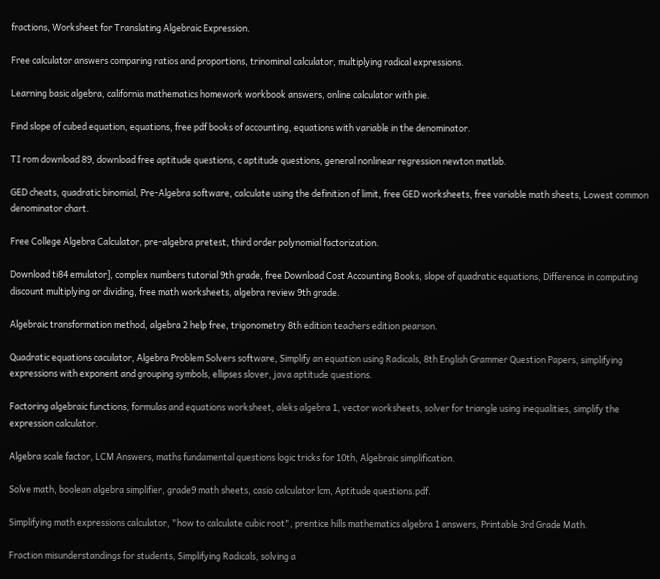fractions, Worksheet for Translating Algebraic Expression.

Free calculator answers comparing ratios and proportions, trinominal calculator, multiplying radical expressions.

Learning basic algebra, california mathematics homework workbook answers, online calculator with pie.

Find slope of cubed equation, equations, free pdf books of accounting, equations with variable in the denominator.

TI rom download 89, download free aptitude questions, c aptitude questions, general nonlinear regression newton matlab.

GED cheats, quadratic binomial, Pre-Algebra software, calculate using the definition of limit, free GED worksheets, free variable math sheets, Lowest common denominator chart.

Free College Algebra Calculator, pre-algebra pretest, third order polynomial factorization.

Download ti84 emulator], complex numbers tutorial 9th grade, free Download Cost Accounting Books, slope of quadratic equations, Difference in computing discount multiplying or dividing, free math worksheets, algebra review 9th grade.

Algebraic transformation method, algebra 2 help free, trigonometry 8th edition teachers edition pearson.

Quadratic equations caculator, Algebra Problem Solvers software, Simplify an equation using Radicals, 8th English Grammer Question Papers, simplifying expressions with exponent and grouping symbols, ellipses slover, java aptitude questions.

Factoring algebraic functions, formulas and equations worksheet, aleks algebra 1, vector worksheets, solver for triangle using inequalities, simplify the expression calculator.

Algebra scale factor, LCM Answers, maths fundamental questions logic tricks for 10th, Algebraic simplification.

Solve math, boolean algebra simplifier, grade9 math sheets, casio calculator lcm, Aptitude questions.pdf.

Simplifying math expressions calculator, "how to calculate cubic root", prentice hills mathematics algebra 1 answers, Printable 3rd Grade Math.

Fraction misunderstandings for students, Simplifying Radicals, solving a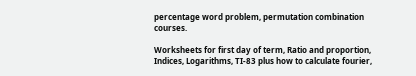percentage word problem, permutation combination courses.

Worksheets for first day of term, Ratio and proportion, Indices, Logarithms, TI-83 plus how to calculate fourier,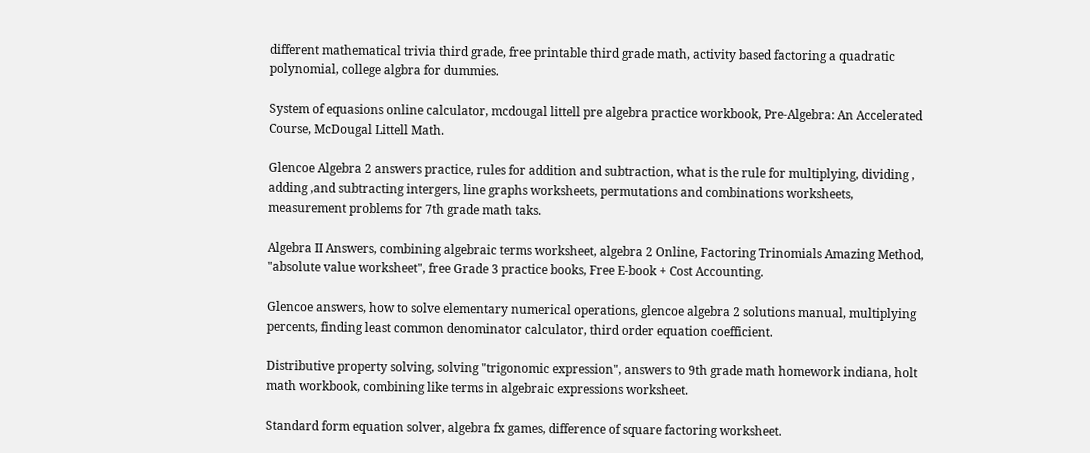different mathematical trivia third grade, free printable third grade math, activity based factoring a quadratic polynomial, college algbra for dummies.

System of equasions online calculator, mcdougal littell pre algebra practice workbook, Pre-Algebra: An Accelerated Course, McDougal Littell Math.

Glencoe Algebra 2 answers practice, rules for addition and subtraction, what is the rule for multiplying, dividing , adding ,and subtracting intergers, line graphs worksheets, permutations and combinations worksheets, measurement problems for 7th grade math taks.

Algebra II Answers, combining algebraic terms worksheet, algebra 2 Online, Factoring Trinomials Amazing Method, "absolute value worksheet", free Grade 3 practice books, Free E-book + Cost Accounting.

Glencoe answers, how to solve elementary numerical operations, glencoe algebra 2 solutions manual, multiplying percents, finding least common denominator calculator, third order equation coefficient.

Distributive property solving, solving "trigonomic expression", answers to 9th grade math homework indiana, holt math workbook, combining like terms in algebraic expressions worksheet.

Standard form equation solver, algebra fx games, difference of square factoring worksheet.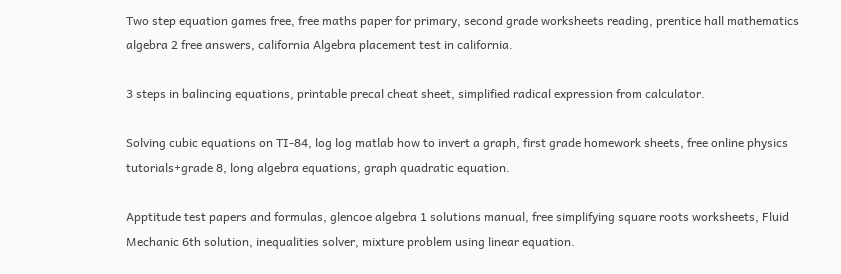Two step equation games free, free maths paper for primary, second grade worksheets reading, prentice hall mathematics algebra 2 free answers, california Algebra placement test in california.

3 steps in balincing equations, printable precal cheat sheet, simplified radical expression from calculator.

Solving cubic equations on TI-84, log log matlab how to invert a graph, first grade homework sheets, free online physics tutorials+grade 8, long algebra equations, graph quadratic equation.

Apptitude test papers and formulas, glencoe algebra 1 solutions manual, free simplifying square roots worksheets, Fluid Mechanic 6th solution, inequalities solver, mixture problem using linear equation.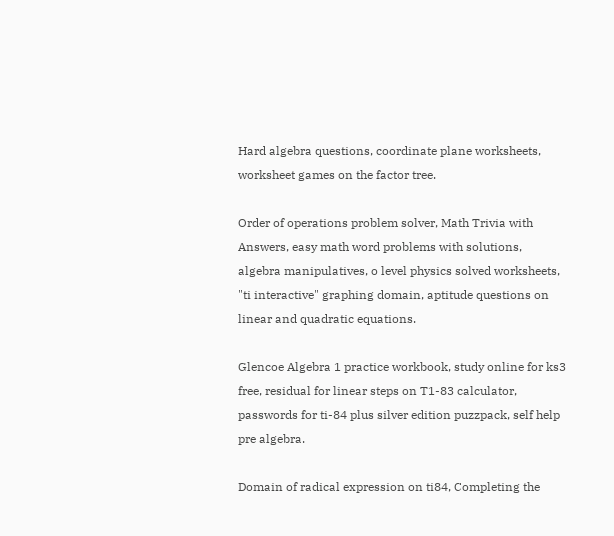Hard algebra questions, coordinate plane worksheets, worksheet games on the factor tree.

Order of operations problem solver, Math Trivia with Answers, easy math word problems with solutions, algebra manipulatives, o level physics solved worksheets, "ti interactive" graphing domain, aptitude questions on linear and quadratic equations.

Glencoe Algebra 1 practice workbook, study online for ks3 free, residual for linear steps on T1-83 calculator, passwords for ti-84 plus silver edition puzzpack, self help pre algebra.

Domain of radical expression on ti84, Completing the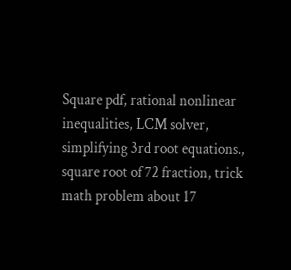Square pdf, rational nonlinear inequalities, LCM solver, simplifying 3rd root equations., square root of 72 fraction, trick math problem about 17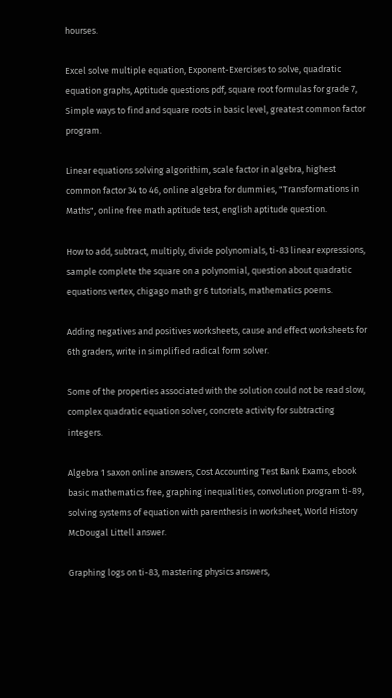hourses.

Excel solve multiple equation, Exponent-Exercises to solve, quadratic equation graphs, Aptitude questions pdf, square root formulas for grade 7, Simple ways to find and square roots in basic level, greatest common factor program.

Linear equations solving algorithim, scale factor in algebra, highest common factor 34 to 46, online algebra for dummies, "Transformations in Maths", online free math aptitude test, english aptitude question.

How to add, subtract, multiply, divide polynomials, ti-83 linear expressions, sample complete the square on a polynomial, question about quadratic equations vertex, chigago math gr 6 tutorials, mathematics poems.

Adding negatives and positives worksheets, cause and effect worksheets for 6th graders, write in simplified radical form solver.

Some of the properties associated with the solution could not be read slow, complex quadratic equation solver, concrete activity for subtracting integers.

Algebra 1 saxon online answers, Cost Accounting Test Bank Exams, ebook basic mathematics free, graphing inequalities, convolution program ti-89, solving systems of equation with parenthesis in worksheet, World History McDougal Littell answer.

Graphing logs on ti-83, mastering physics answers,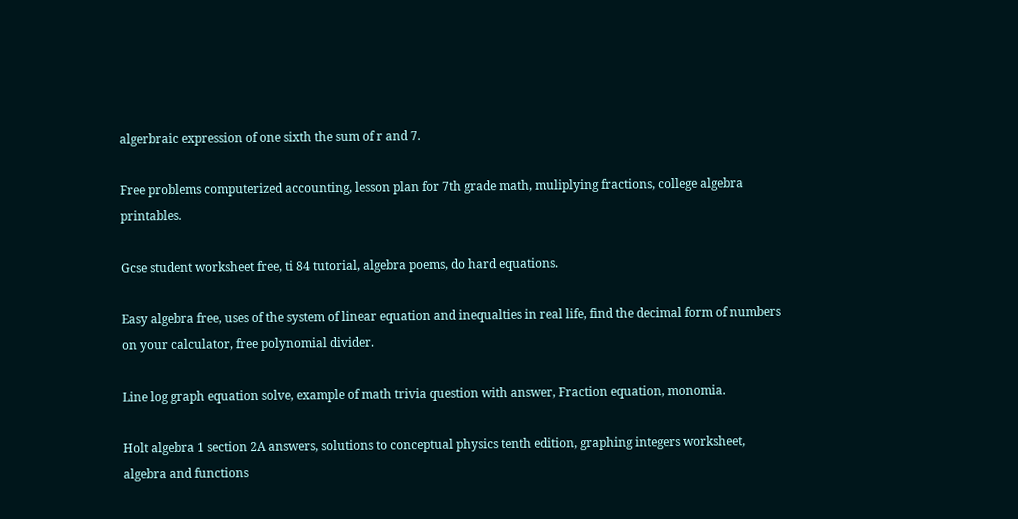algerbraic expression of one sixth the sum of r and 7.

Free problems computerized accounting, lesson plan for 7th grade math, muliplying fractions, college algebra printables.

Gcse student worksheet free, ti 84 tutorial, algebra poems, do hard equations.

Easy algebra free, uses of the system of linear equation and inequalties in real life, find the decimal form of numbers on your calculator, free polynomial divider.

Line log graph equation solve, example of math trivia question with answer, Fraction equation, monomia.

Holt algebra 1 section 2A answers, solutions to conceptual physics tenth edition, graphing integers worksheet, algebra and functions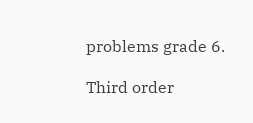problems grade 6.

Third order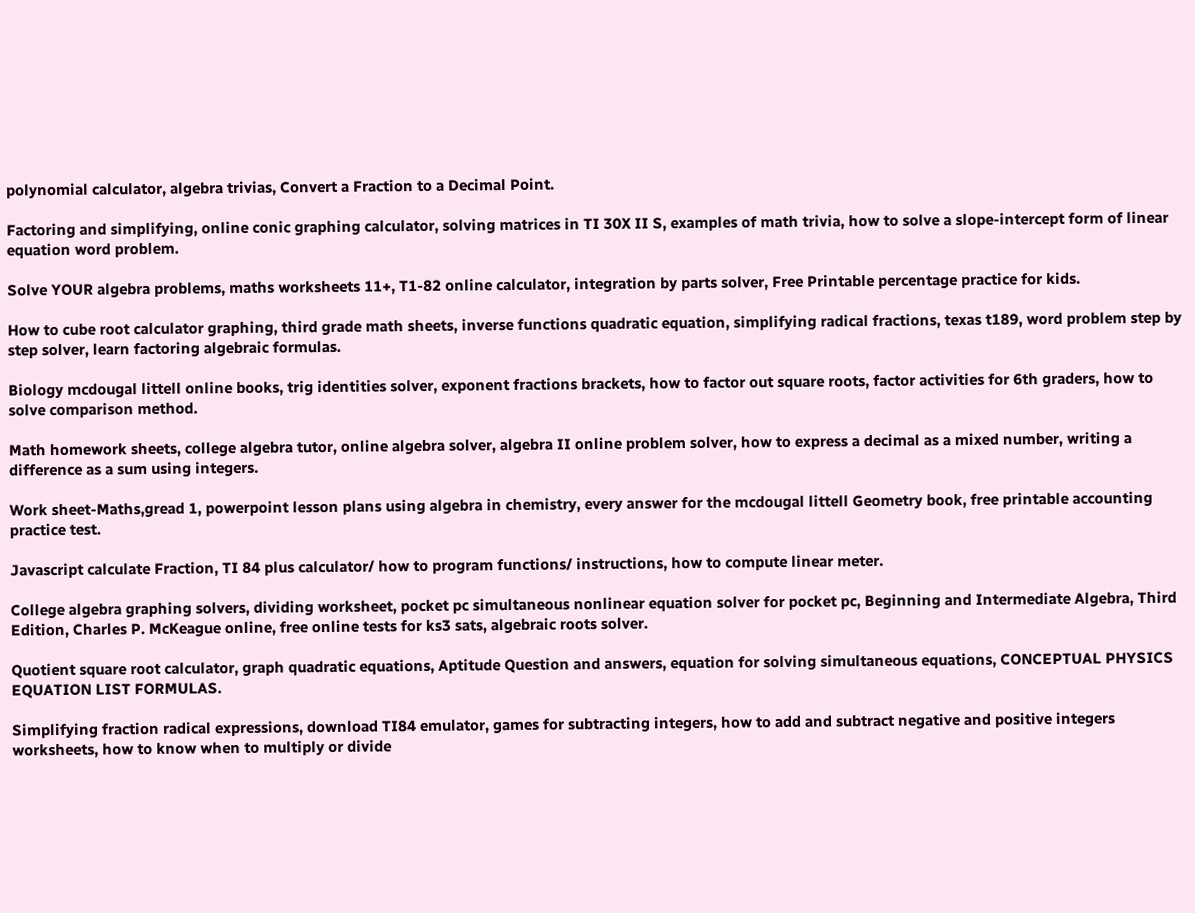polynomial calculator, algebra trivias, Convert a Fraction to a Decimal Point.

Factoring and simplifying, online conic graphing calculator, solving matrices in TI 30X II S, examples of math trivia, how to solve a slope-intercept form of linear equation word problem.

Solve YOUR algebra problems, maths worksheets 11+, T1-82 online calculator, integration by parts solver, Free Printable percentage practice for kids.

How to cube root calculator graphing, third grade math sheets, inverse functions quadratic equation, simplifying radical fractions, texas t189, word problem step by step solver, learn factoring algebraic formulas.

Biology mcdougal littell online books, trig identities solver, exponent fractions brackets, how to factor out square roots, factor activities for 6th graders, how to solve comparison method.

Math homework sheets, college algebra tutor, online algebra solver, algebra II online problem solver, how to express a decimal as a mixed number, writing a difference as a sum using integers.

Work sheet-Maths,gread 1, powerpoint lesson plans using algebra in chemistry, every answer for the mcdougal littell Geometry book, free printable accounting practice test.

Javascript calculate Fraction, TI 84 plus calculator/ how to program functions/ instructions, how to compute linear meter.

College algebra graphing solvers, dividing worksheet, pocket pc simultaneous nonlinear equation solver for pocket pc, Beginning and Intermediate Algebra, Third Edition, Charles P. McKeague online, free online tests for ks3 sats, algebraic roots solver.

Quotient square root calculator, graph quadratic equations, Aptitude Question and answers, equation for solving simultaneous equations, CONCEPTUAL PHYSICS EQUATION LIST FORMULAS.

Simplifying fraction radical expressions, download TI84 emulator, games for subtracting integers, how to add and subtract negative and positive integers worksheets, how to know when to multiply or divide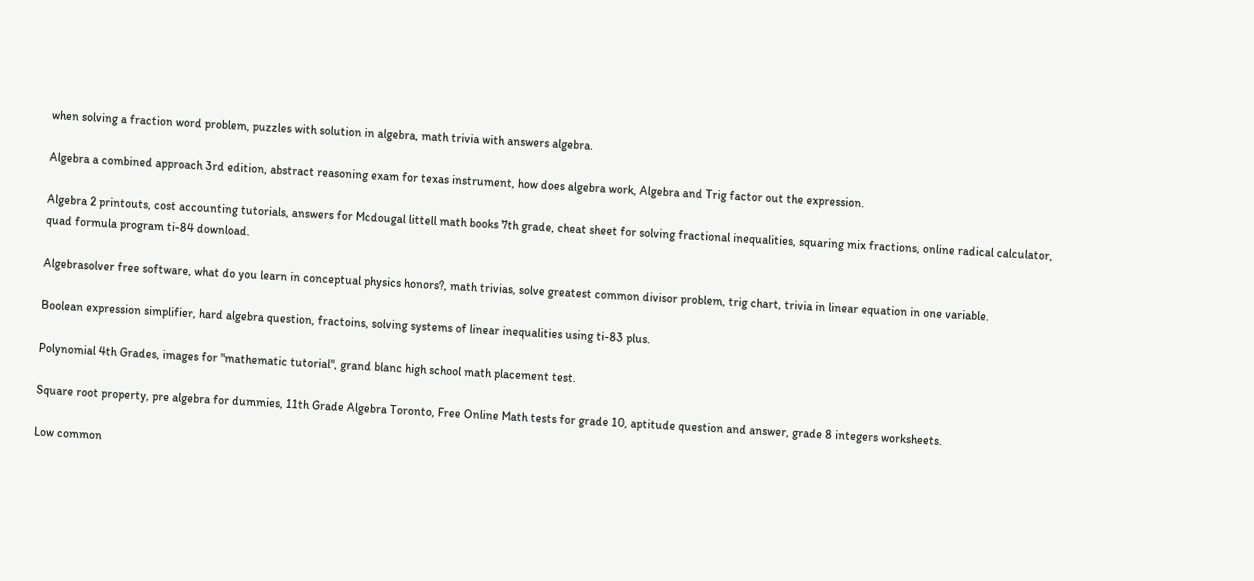when solving a fraction word problem, puzzles with solution in algebra, math trivia with answers algebra.

Algebra a combined approach 3rd edition, abstract reasoning exam for texas instrument, how does algebra work, Algebra and Trig factor out the expression.

Algebra 2 printouts, cost accounting tutorials, answers for Mcdougal littell math books 7th grade, cheat sheet for solving fractional inequalities, squaring mix fractions, online radical calculator, quad formula program ti-84 download.

Algebrasolver free software, what do you learn in conceptual physics honors?, math trivias, solve greatest common divisor problem, trig chart, trivia in linear equation in one variable.

Boolean expression simplifier, hard algebra question, fractoins, solving systems of linear inequalities using ti-83 plus.

Polynomial 4th Grades, images for "mathematic tutorial", grand blanc high school math placement test.

Square root property, pre algebra for dummies, 11th Grade Algebra Toronto, Free Online Math tests for grade 10, aptitude question and answer, grade 8 integers worksheets.

Low common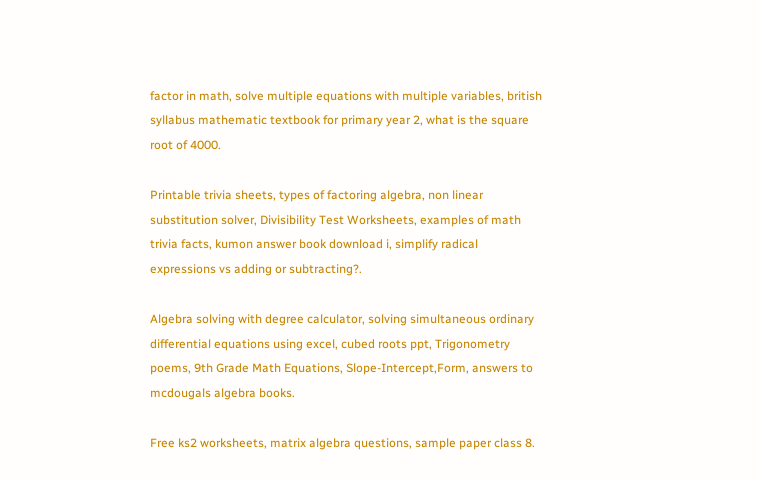factor in math, solve multiple equations with multiple variables, british syllabus mathematic textbook for primary year 2, what is the square root of 4000.

Printable trivia sheets, types of factoring algebra, non linear substitution solver, Divisibility Test Worksheets, examples of math trivia facts, kumon answer book download i, simplify radical expressions vs adding or subtracting?.

Algebra solving with degree calculator, solving simultaneous ordinary differential equations using excel, cubed roots ppt, Trigonometry poems, 9th Grade Math Equations, Slope-Intercept,Form, answers to mcdougals algebra books.

Free ks2 worksheets, matrix algebra questions, sample paper class 8.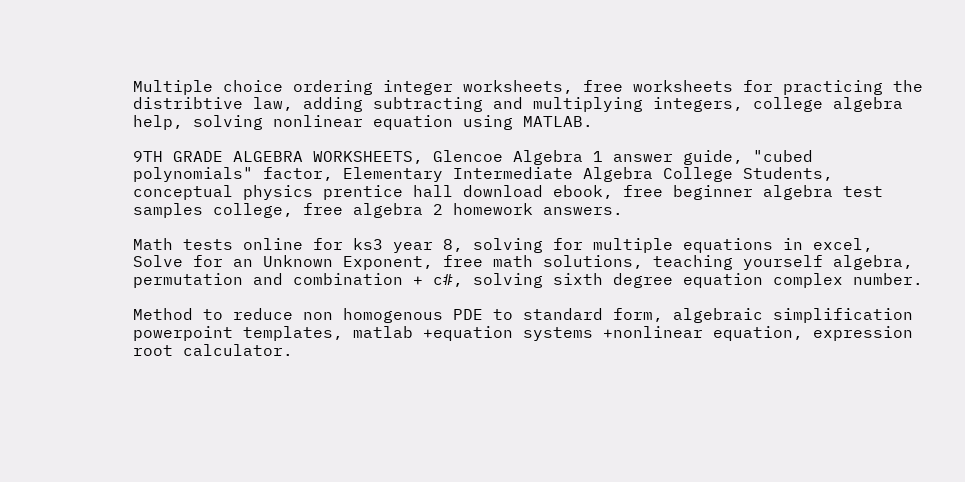Multiple choice ordering integer worksheets, free worksheets for practicing the distribtive law, adding subtracting and multiplying integers, college algebra help, solving nonlinear equation using MATLAB.

9TH GRADE ALGEBRA WORKSHEETS, Glencoe Algebra 1 answer guide, "cubed polynomials" factor, Elementary Intermediate Algebra College Students, conceptual physics prentice hall download ebook, free beginner algebra test samples college, free algebra 2 homework answers.

Math tests online for ks3 year 8, solving for multiple equations in excel, Solve for an Unknown Exponent, free math solutions, teaching yourself algebra, permutation and combination + c#, solving sixth degree equation complex number.

Method to reduce non homogenous PDE to standard form, algebraic simplification powerpoint templates, matlab +equation systems +nonlinear equation, expression root calculator.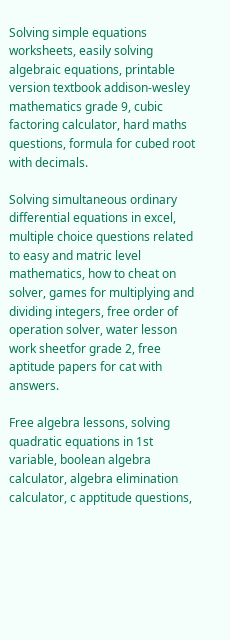Solving simple equations worksheets, easily solving algebraic equations, printable version textbook addison-wesley mathematics grade 9, cubic factoring calculator, hard maths questions, formula for cubed root with decimals.

Solving simultaneous ordinary differential equations in excel, multiple choice questions related to easy and matric level mathematics, how to cheat on solver, games for multiplying and dividing integers, free order of operation solver, water lesson work sheetfor grade 2, free aptitude papers for cat with answers.

Free algebra lessons, solving quadratic equations in 1st variable, boolean algebra calculator, algebra elimination calculator, c apptitude questions,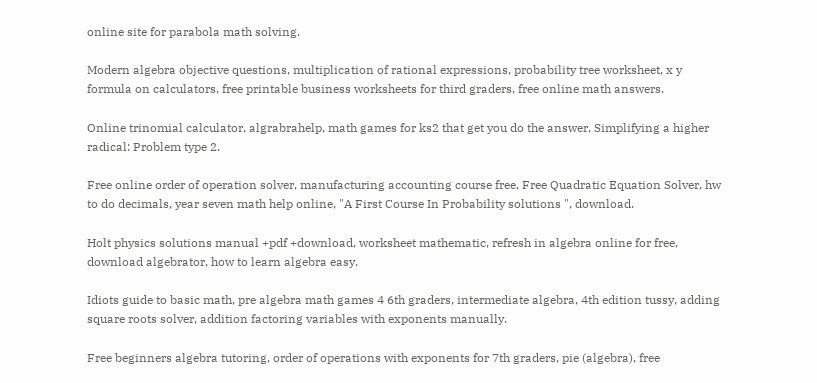online site for parabola math solving.

Modern algebra objective questions, multiplication of rational expressions, probability tree worksheet, x y formula on calculators, free printable business worksheets for third graders, free online math answers.

Online trinomial calculator, algrabrahelp, math games for ks2 that get you do the answer, Simplifying a higher radical: Problem type 2.

Free online order of operation solver, manufacturing accounting course free, Free Quadratic Equation Solver, hw to do decimals, year seven math help online, "A First Course In Probability solutions ", download.

Holt physics solutions manual +pdf +download, worksheet mathematic, refresh in algebra online for free, download algebrator, how to learn algebra easy.

Idiots guide to basic math, pre algebra math games 4 6th graders, intermediate algebra, 4th edition tussy, adding square roots solver, addition factoring variables with exponents manually.

Free beginners algebra tutoring, order of operations with exponents for 7th graders, pie (algebra), free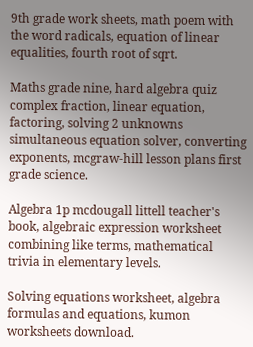9th grade work sheets, math poem with the word radicals, equation of linear equalities, fourth root of sqrt.

Maths grade nine, hard algebra quiz complex fraction, linear equation, factoring, solving 2 unknowns simultaneous equation solver, converting exponents, mcgraw-hill lesson plans first grade science.

Algebra 1p mcdougall littell teacher's book, algebraic expression worksheet combining like terms, mathematical trivia in elementary levels.

Solving equations worksheet, algebra formulas and equations, kumon worksheets download.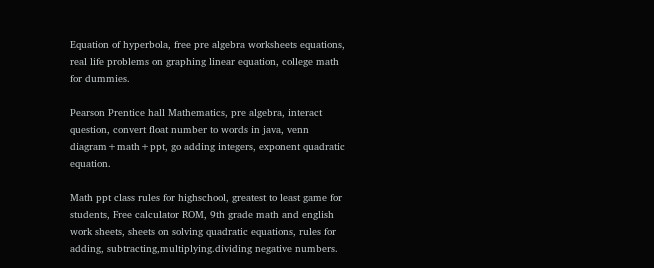Equation of hyperbola, free pre algebra worksheets equations, real life problems on graphing linear equation, college math for dummies.

Pearson Prentice hall Mathematics, pre algebra, interact question, convert float number to words in java, venn diagram+math+ppt, go adding integers, exponent quadratic equation.

Math ppt class rules for highschool, greatest to least game for students, Free calculator ROM, 9th grade math and english work sheets, sheets on solving quadratic equations, rules for adding, subtracting,multiplying.dividing negative numbers.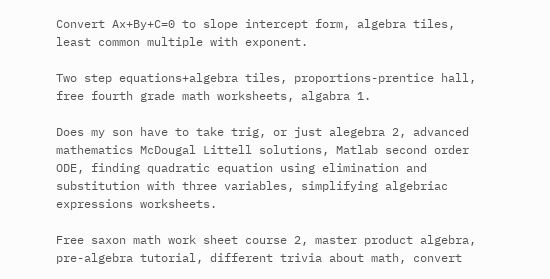Convert Ax+By+C=0 to slope intercept form, algebra tiles, least common multiple with exponent.

Two step equations+algebra tiles, proportions-prentice hall, free fourth grade math worksheets, algabra 1.

Does my son have to take trig, or just alegebra 2, advanced mathematics McDougal Littell solutions, Matlab second order ODE, finding quadratic equation using elimination and substitution with three variables, simplifying algebriac expressions worksheets.

Free saxon math work sheet course 2, master product algebra, pre-algebra tutorial, different trivia about math, convert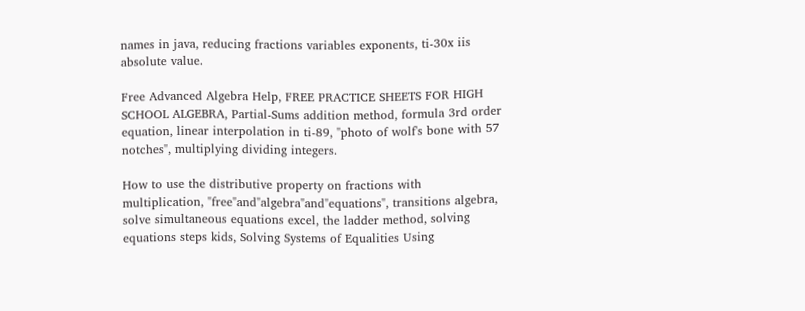names in java, reducing fractions variables exponents, ti-30x iis absolute value.

Free Advanced Algebra Help, FREE PRACTICE SHEETS FOR HIGH SCHOOL ALGEBRA, Partial-Sums addition method, formula 3rd order equation, linear interpolation in ti-89, "photo of wolf's bone with 57 notches", multiplying dividing integers.

How to use the distributive property on fractions with multiplication, "free"and"algebra"and"equations", transitions algebra, solve simultaneous equations excel, the ladder method, solving equations steps kids, Solving Systems of Equalities Using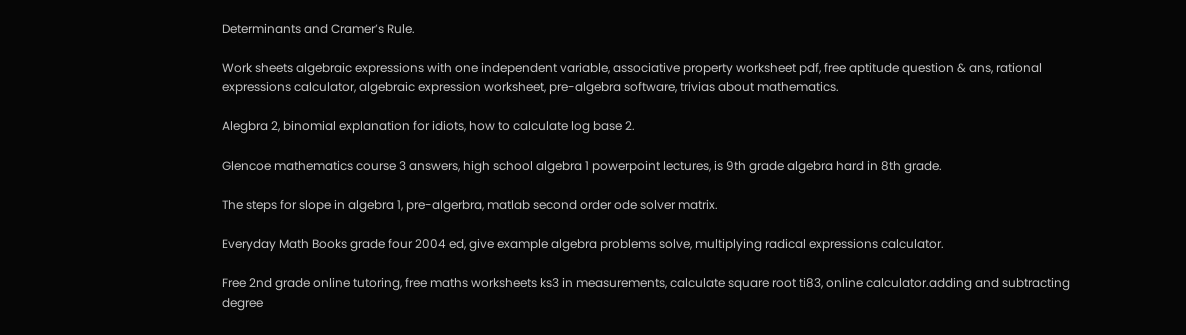Determinants and Cramer’s Rule.

Work sheets algebraic expressions with one independent variable, associative property worksheet pdf, free aptitude question & ans, rational expressions calculator, algebraic expression worksheet, pre-algebra software, trivias about mathematics.

Alegbra 2, binomial explanation for idiots, how to calculate log base 2.

Glencoe mathematics course 3 answers, high school algebra 1 powerpoint lectures, is 9th grade algebra hard in 8th grade.

The steps for slope in algebra 1, pre-algerbra, matlab second order ode solver matrix.

Everyday Math Books grade four 2004 ed, give example algebra problems solve, multiplying radical expressions calculator.

Free 2nd grade online tutoring, free maths worksheets ks3 in measurements, calculate square root ti83, online calculator.adding and subtracting degree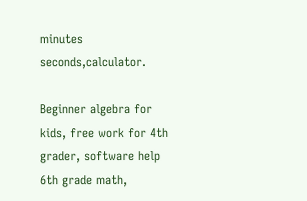minutes seconds,calculator.

Beginner algebra for kids, free work for 4th grader, software help 6th grade math,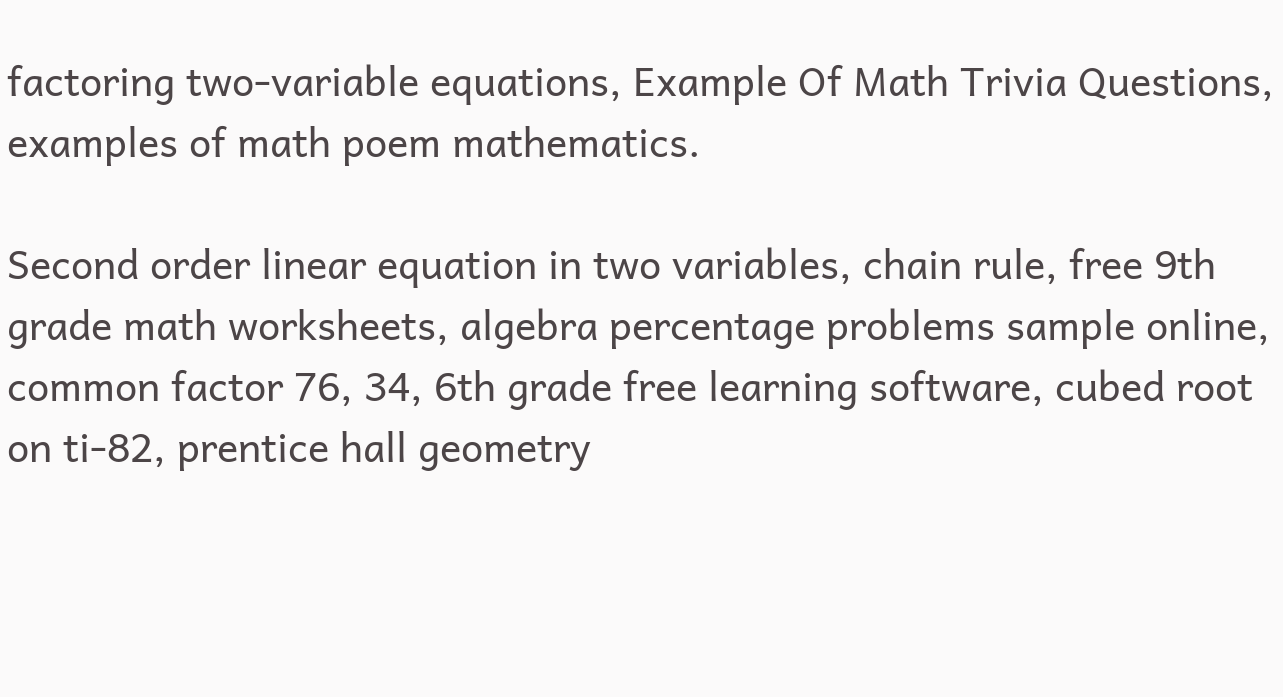factoring two-variable equations, Example Of Math Trivia Questions, examples of math poem mathematics.

Second order linear equation in two variables, chain rule, free 9th grade math worksheets, algebra percentage problems sample online, common factor 76, 34, 6th grade free learning software, cubed root on ti-82, prentice hall geometry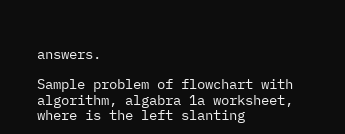answers.

Sample problem of flowchart with algorithm, algabra 1a worksheet, where is the left slanting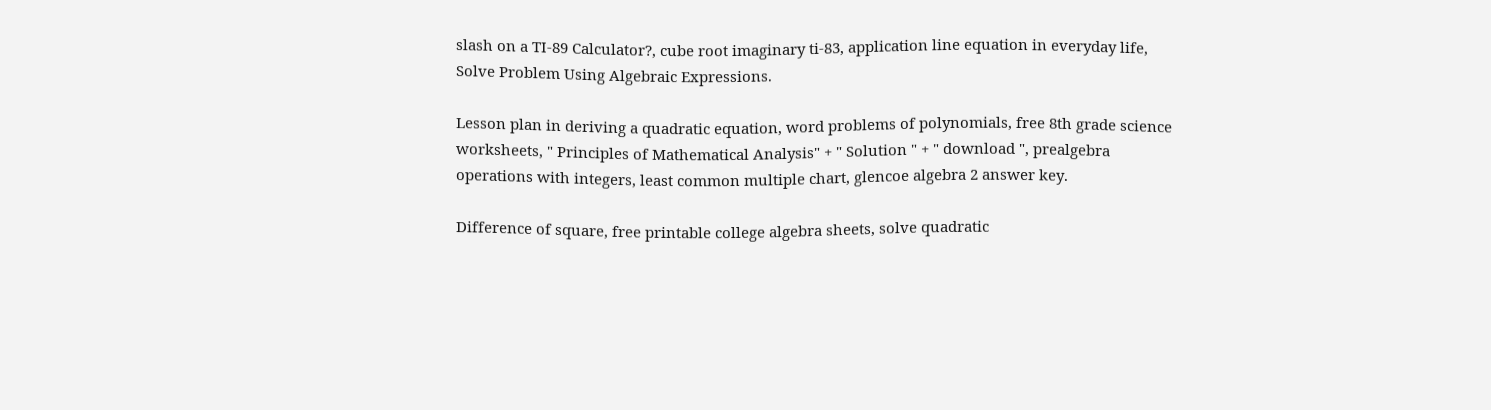slash on a TI-89 Calculator?, cube root imaginary ti-83, application line equation in everyday life, Solve Problem Using Algebraic Expressions.

Lesson plan in deriving a quadratic equation, word problems of polynomials, free 8th grade science worksheets, " Principles of Mathematical Analysis" + " Solution " + " download ", prealgebra operations with integers, least common multiple chart, glencoe algebra 2 answer key.

Difference of square, free printable college algebra sheets, solve quadratic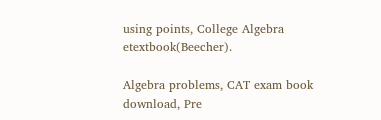using points, College Algebra etextbook(Beecher).

Algebra problems, CAT exam book download, Pre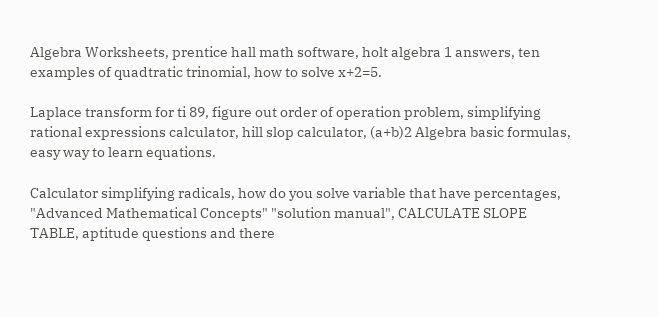Algebra Worksheets, prentice hall math software, holt algebra 1 answers, ten examples of quadtratic trinomial, how to solve x+2=5.

Laplace transform for ti 89, figure out order of operation problem, simplifying rational expressions calculator, hill slop calculator, (a+b)2 Algebra basic formulas, easy way to learn equations.

Calculator simplifying radicals, how do you solve variable that have percentages, "Advanced Mathematical Concepts" "solution manual", CALCULATE SLOPE TABLE, aptitude questions and there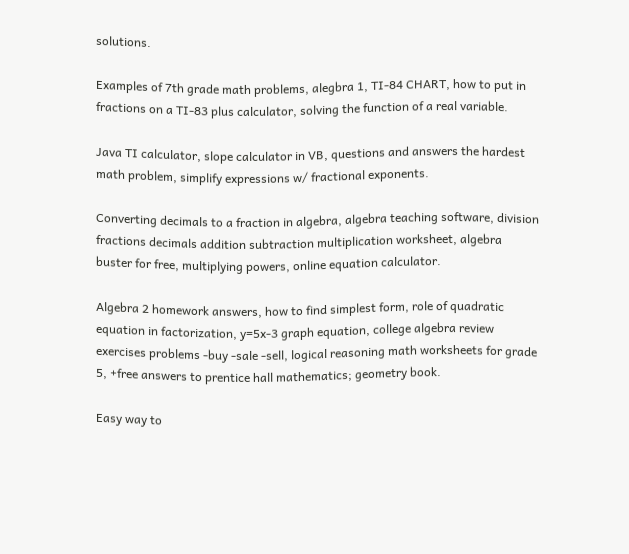solutions.

Examples of 7th grade math problems, alegbra 1, TI-84 CHART, how to put in fractions on a TI-83 plus calculator, solving the function of a real variable.

Java TI calculator, slope calculator in VB, questions and answers the hardest math problem, simplify expressions w/ fractional exponents.

Converting decimals to a fraction in algebra, algebra teaching software, division fractions decimals addition subtraction multiplication worksheet, algebra buster for free, multiplying powers, online equation calculator.

Algebra 2 homework answers, how to find simplest form, role of quadratic equation in factorization, y=5x-3 graph equation, college algebra review exercises problems -buy -sale -sell, logical reasoning math worksheets for grade 5, +free answers to prentice hall mathematics; geometry book.

Easy way to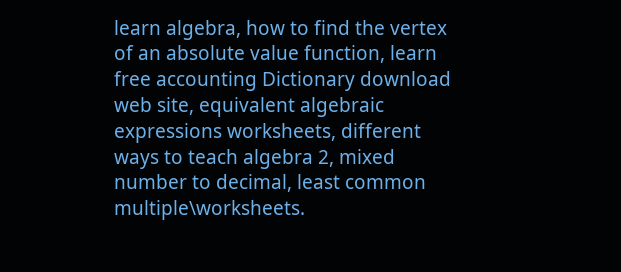learn algebra, how to find the vertex of an absolute value function, learn free accounting Dictionary download web site, equivalent algebraic expressions worksheets, different ways to teach algebra 2, mixed number to decimal, least common multiple\worksheets.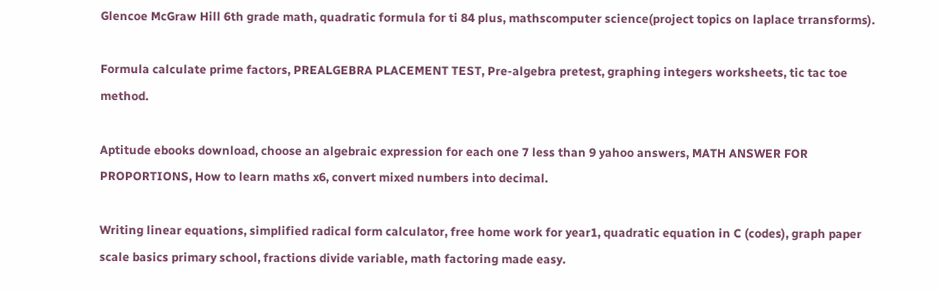Glencoe McGraw Hill 6th grade math, quadratic formula for ti 84 plus, mathscomputer science(project topics on laplace trransforms).

Formula calculate prime factors, PREALGEBRA PLACEMENT TEST, Pre-algebra pretest, graphing integers worksheets, tic tac toe method.

Aptitude ebooks download, choose an algebraic expression for each one 7 less than 9 yahoo answers, MATH ANSWER FOR PROPORTIONS, How to learn maths x6, convert mixed numbers into decimal.

Writing linear equations, simplified radical form calculator, free home work for year1, quadratic equation in C (codes), graph paper scale basics primary school, fractions divide variable, math factoring made easy.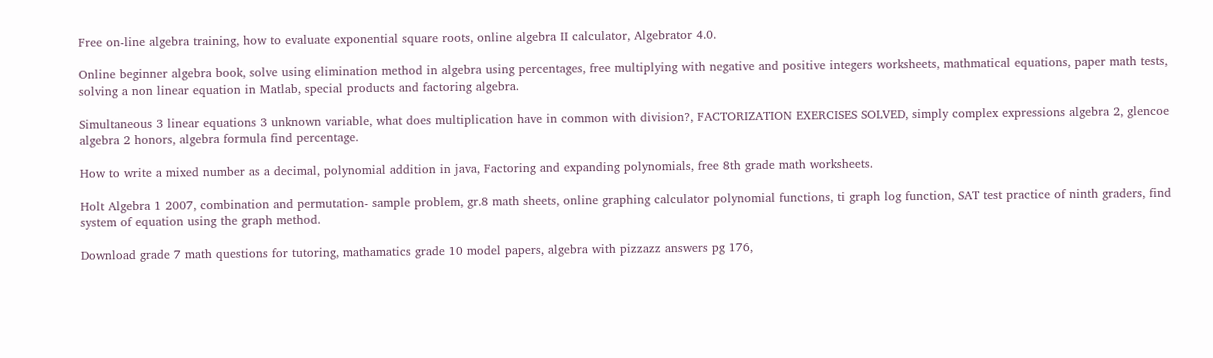Free on-line algebra training, how to evaluate exponential square roots, online algebra II calculator, Algebrator 4.0.

Online beginner algebra book, solve using elimination method in algebra using percentages, free multiplying with negative and positive integers worksheets, mathmatical equations, paper math tests, solving a non linear equation in Matlab, special products and factoring algebra.

Simultaneous 3 linear equations 3 unknown variable, what does multiplication have in common with division?, FACTORIZATION EXERCISES SOLVED, simply complex expressions algebra 2, glencoe algebra 2 honors, algebra formula find percentage.

How to write a mixed number as a decimal, polynomial addition in java, Factoring and expanding polynomials, free 8th grade math worksheets.

Holt Algebra 1 2007, combination and permutation- sample problem, gr.8 math sheets, online graphing calculator polynomial functions, ti graph log function, SAT test practice of ninth graders, find system of equation using the graph method.

Download grade 7 math questions for tutoring, mathamatics grade 10 model papers, algebra with pizzazz answers pg 176,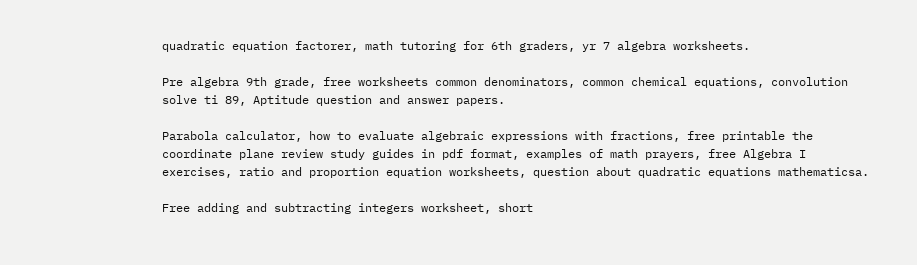quadratic equation factorer, math tutoring for 6th graders, yr 7 algebra worksheets.

Pre algebra 9th grade, free worksheets common denominators, common chemical equations, convolution solve ti 89, Aptitude question and answer papers.

Parabola calculator, how to evaluate algebraic expressions with fractions, free printable the coordinate plane review study guides in pdf format, examples of math prayers, free Algebra I exercises, ratio and proportion equation worksheets, question about quadratic equations mathematicsa.

Free adding and subtracting integers worksheet, short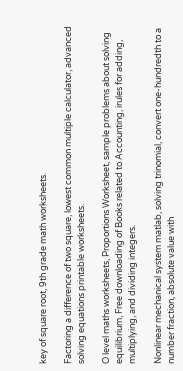key of square root, 9th grade math worksheets.

Factoring a difference of two square, lowest common multiple calculator, advanced solving equations printable worksheets.

O level maths worksheets, Proportions Worksheet, sample problems about solving equilibrium, Free downloading of Books related to Accounting, irules for adding, multiplying, and dividing integers.

Nonlinear mechanical system matlab, solving trinomial, convert one-hundredth to a number fraction, absolute value with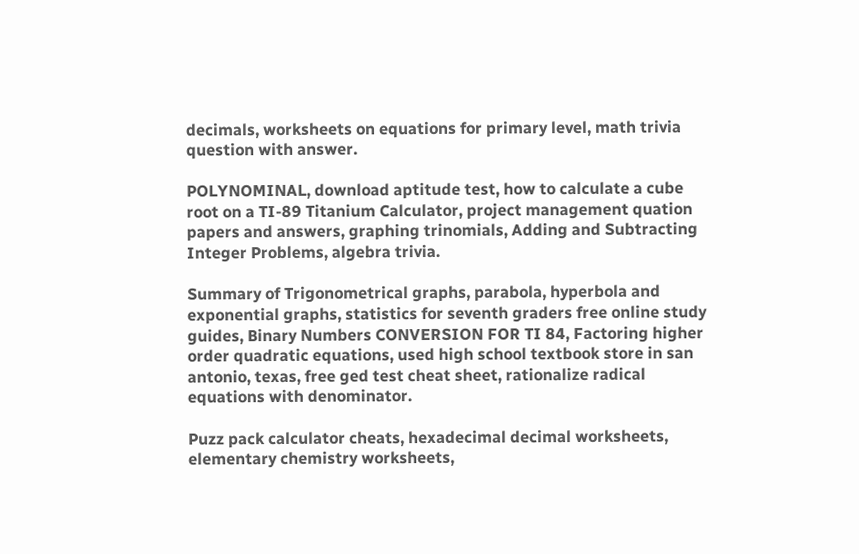decimals, worksheets on equations for primary level, math trivia question with answer.

POLYNOMINAL, download aptitude test, how to calculate a cube root on a TI-89 Titanium Calculator, project management quation papers and answers, graphing trinomials, Adding and Subtracting Integer Problems, algebra trivia.

Summary of Trigonometrical graphs, parabola, hyperbola and exponential graphs, statistics for seventh graders free online study guides, Binary Numbers CONVERSION FOR TI 84, Factoring higher order quadratic equations, used high school textbook store in san antonio, texas, free ged test cheat sheet, rationalize radical equations with denominator.

Puzz pack calculator cheats, hexadecimal decimal worksheets, elementary chemistry worksheets,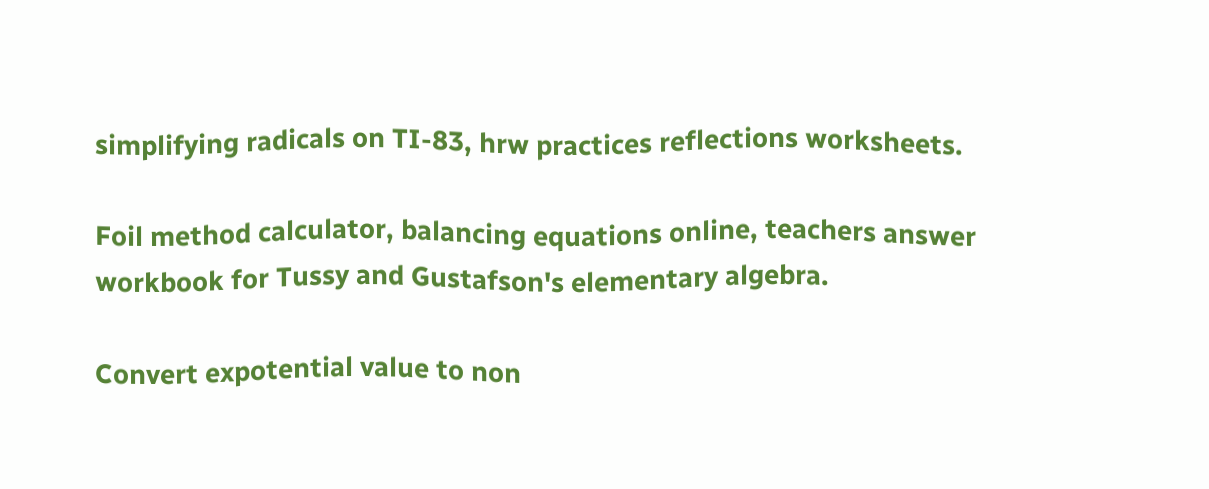simplifying radicals on TI-83, hrw practices reflections worksheets.

Foil method calculator, balancing equations online, teachers answer workbook for Tussy and Gustafson's elementary algebra.

Convert expotential value to non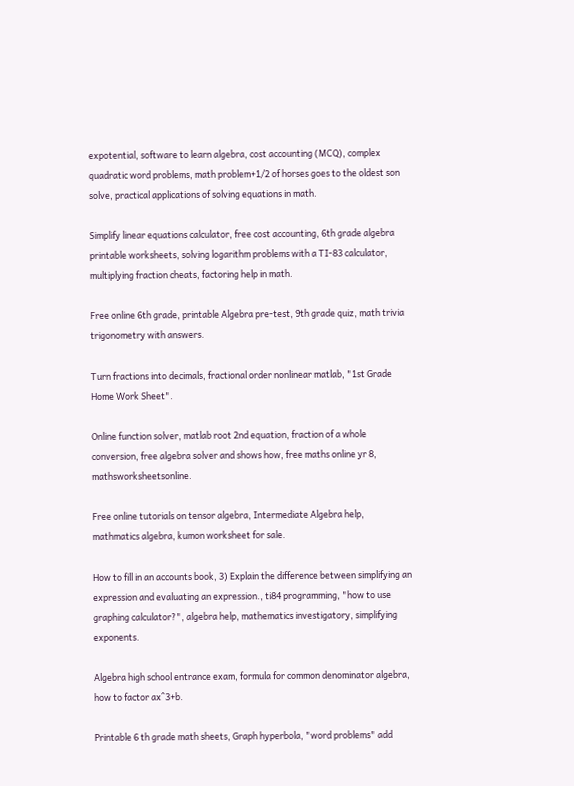expotential, software to learn algebra, cost accounting (MCQ), complex quadratic word problems, math problem+1/2 of horses goes to the oldest son solve, practical applications of solving equations in math.

Simplify linear equations calculator, free cost accounting, 6th grade algebra printable worksheets, solving logarithm problems with a TI-83 calculator, multiplying fraction cheats, factoring help in math.

Free online 6th grade, printable Algebra pre-test, 9th grade quiz, math trivia trigonometry with answers.

Turn fractions into decimals, fractional order nonlinear matlab, "1st Grade Home Work Sheet".

Online function solver, matlab root 2nd equation, fraction of a whole conversion, free algebra solver and shows how, free maths online yr 8, mathsworksheetsonline.

Free online tutorials on tensor algebra, Intermediate Algebra help, mathmatics algebra, kumon worksheet for sale.

How to fill in an accounts book, 3) Explain the difference between simplifying an expression and evaluating an expression., ti84 programming, "how to use graphing calculator?", algebra help, mathematics investigatory, simplifying exponents.

Algebra high school entrance exam, formula for common denominator algebra, how to factor ax^3+b.

Printable 6 th grade math sheets, Graph hyperbola, "word problems" add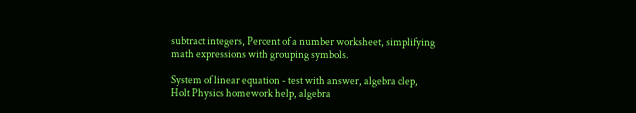subtract integers, Percent of a number worksheet, simplifying math expressions with grouping symbols.

System of linear equation - test with answer, algebra clep, Holt Physics homework help, algebra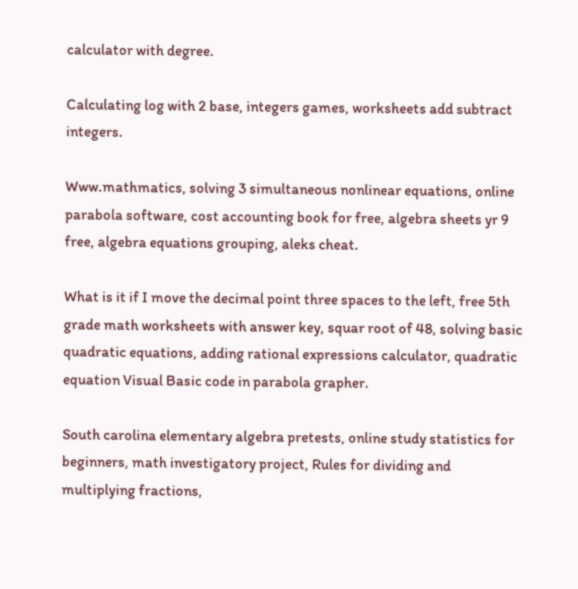calculator with degree.

Calculating log with 2 base, integers games, worksheets add subtract integers.

Www.mathmatics, solving 3 simultaneous nonlinear equations, online parabola software, cost accounting book for free, algebra sheets yr 9 free, algebra equations grouping, aleks cheat.

What is it if I move the decimal point three spaces to the left, free 5th grade math worksheets with answer key, squar root of 48, solving basic quadratic equations, adding rational expressions calculator, quadratic equation Visual Basic code in parabola grapher.

South carolina elementary algebra pretests, online study statistics for beginners, math investigatory project, Rules for dividing and multiplying fractions,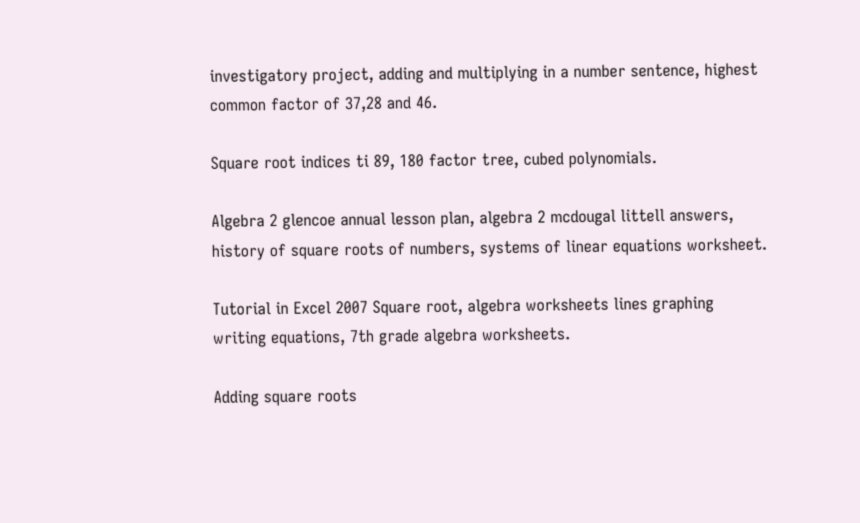investigatory project, adding and multiplying in a number sentence, highest common factor of 37,28 and 46.

Square root indices ti 89, 180 factor tree, cubed polynomials.

Algebra 2 glencoe annual lesson plan, algebra 2 mcdougal littell answers, history of square roots of numbers, systems of linear equations worksheet.

Tutorial in Excel 2007 Square root, algebra worksheets lines graphing writing equations, 7th grade algebra worksheets.

Adding square roots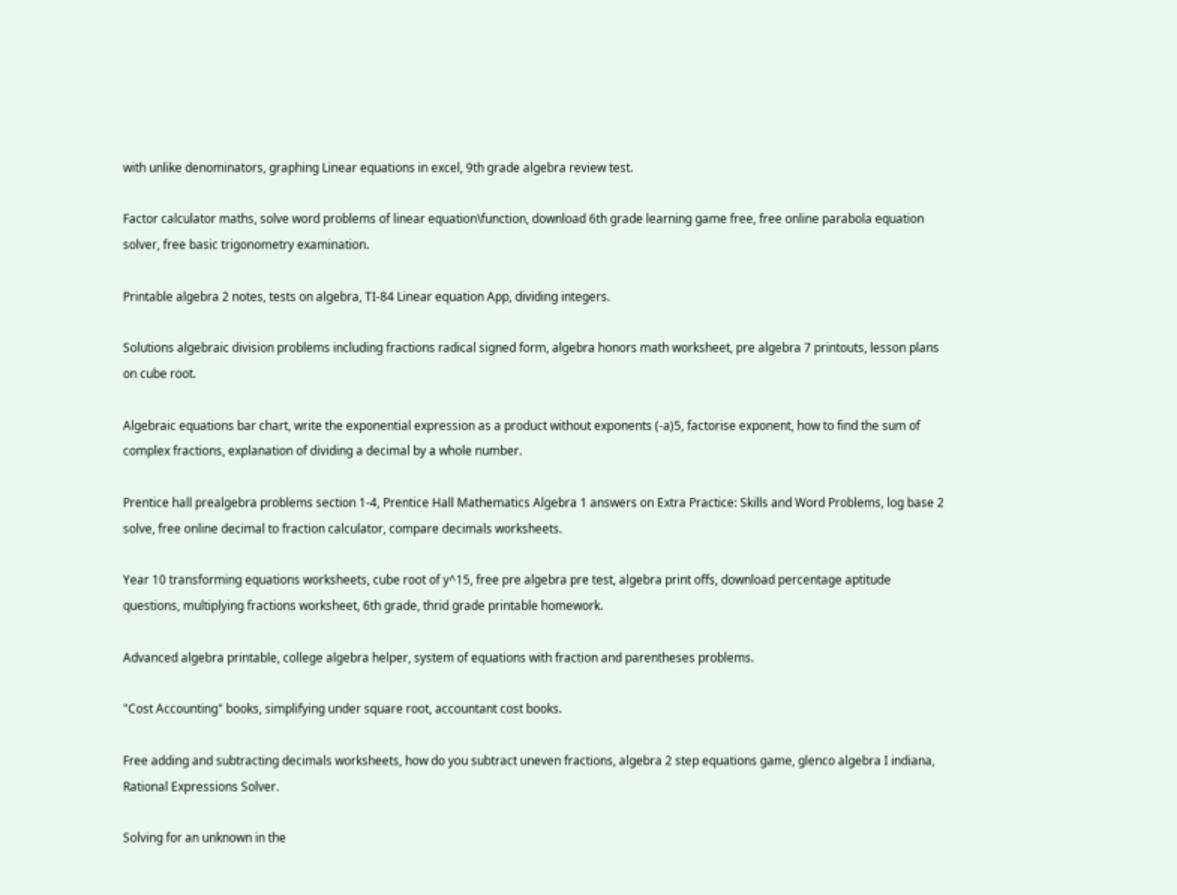with unlike denominators, graphing Linear equations in excel, 9th grade algebra review test.

Factor calculator maths, solve word problems of linear equation\function, download 6th grade learning game free, free online parabola equation solver, free basic trigonometry examination.

Printable algebra 2 notes, tests on algebra, TI-84 Linear equation App, dividing integers.

Solutions algebraic division problems including fractions radical signed form, algebra honors math worksheet, pre algebra 7 printouts, lesson plans on cube root.

Algebraic equations bar chart, write the exponential expression as a product without exponents (-a)5, factorise exponent, how to find the sum of complex fractions, explanation of dividing a decimal by a whole number.

Prentice hall prealgebra problems section 1-4, Prentice Hall Mathematics Algebra 1 answers on Extra Practice: Skills and Word Problems, log base 2 solve, free online decimal to fraction calculator, compare decimals worksheets.

Year 10 transforming equations worksheets, cube root of y^15, free pre algebra pre test, algebra print offs, download percentage aptitude questions, multiplying fractions worksheet, 6th grade, thrid grade printable homework.

Advanced algebra printable, college algebra helper, system of equations with fraction and parentheses problems.

"Cost Accounting" books, simplifying under square root, accountant cost books.

Free adding and subtracting decimals worksheets, how do you subtract uneven fractions, algebra 2 step equations game, glenco algebra I indiana, Rational Expressions Solver.

Solving for an unknown in the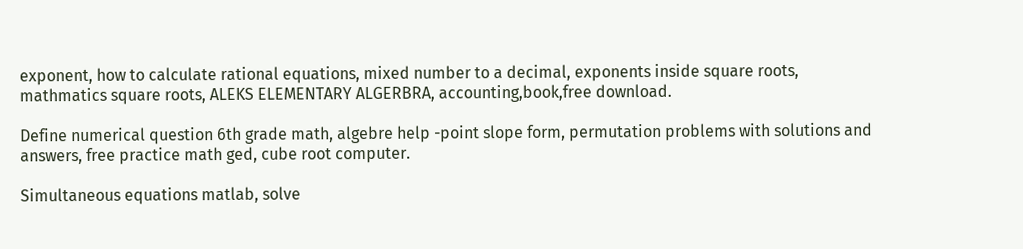exponent, how to calculate rational equations, mixed number to a decimal, exponents inside square roots, mathmatics square roots, ALEKS ELEMENTARY ALGERBRA, accounting,book,free download.

Define numerical question 6th grade math, algebre help -point slope form, permutation problems with solutions and answers, free practice math ged, cube root computer.

Simultaneous equations matlab, solve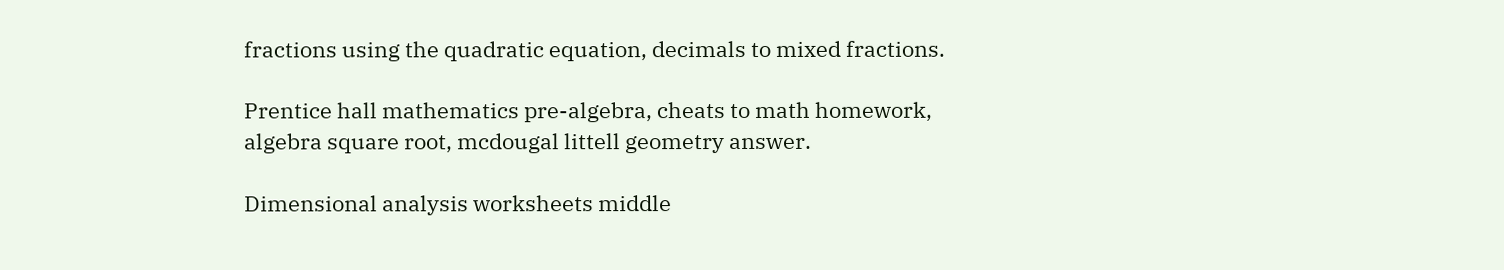fractions using the quadratic equation, decimals to mixed fractions.

Prentice hall mathematics pre-algebra, cheats to math homework, algebra square root, mcdougal littell geometry answer.

Dimensional analysis worksheets middle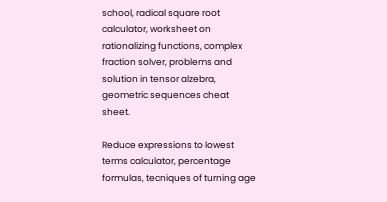school, radical square root calculator, worksheet on rationalizing functions, complex fraction solver, problems and solution in tensor alzebra, geometric sequences cheat sheet.

Reduce expressions to lowest terms calculator, percentage formulas, tecniques of turning age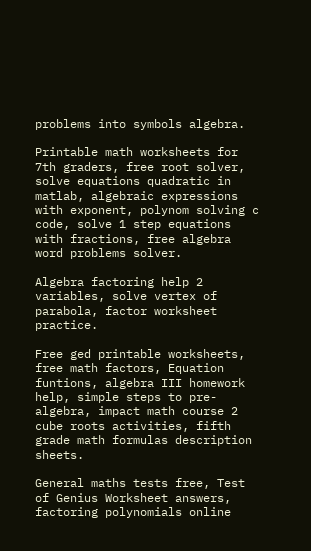problems into symbols algebra.

Printable math worksheets for 7th graders, free root solver, solve equations quadratic in matlab, algebraic expressions with exponent, polynom solving c code, solve 1 step equations with fractions, free algebra word problems solver.

Algebra factoring help 2 variables, solve vertex of parabola, factor worksheet practice.

Free ged printable worksheets, free math factors, Equation funtions, algebra III homework help, simple steps to pre-algebra, impact math course 2 cube roots activities, fifth grade math formulas description sheets.

General maths tests free, Test of Genius Worksheet answers, factoring polynomials online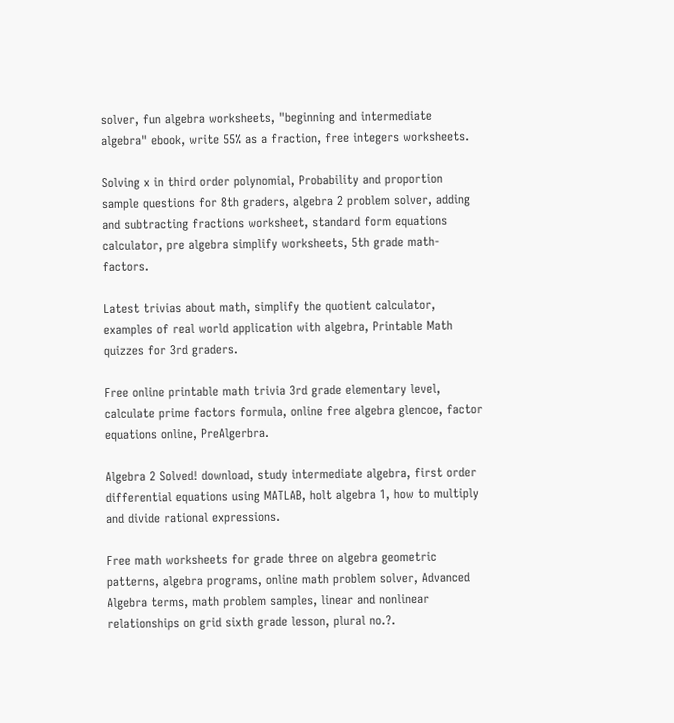solver, fun algebra worksheets, "beginning and intermediate algebra" ebook, write 55% as a fraction, free integers worksheets.

Solving x in third order polynomial, Probability and proportion sample questions for 8th graders, algebra 2 problem solver, adding and subtracting fractions worksheet, standard form equations calculator, pre algebra simplify worksheets, 5th grade math-factors.

Latest trivias about math, simplify the quotient calculator, examples of real world application with algebra, Printable Math quizzes for 3rd graders.

Free online printable math trivia 3rd grade elementary level, calculate prime factors formula, online free algebra glencoe, factor equations online, PreAlgerbra.

Algebra 2 Solved! download, study intermediate algebra, first order differential equations using MATLAB, holt algebra 1, how to multiply and divide rational expressions.

Free math worksheets for grade three on algebra geometric patterns, algebra programs, online math problem solver, Advanced Algebra terms, math problem samples, linear and nonlinear relationships on grid sixth grade lesson, plural no.?.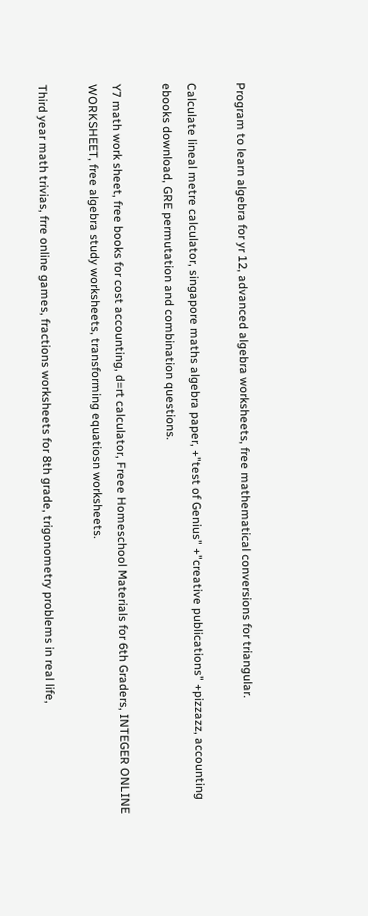Program to learn algebra for yr 12, advanced algebra worksheets, free mathematical conversions for triangular.

Calculate lineal metre calculator, singapore maths algebra paper, +"test of Genius" +"creative publications" +pizzazz, accounting ebooks download, GRE permutation and combination questions.

Y7 math work sheet, free books for cost accounting, d=rt calculator, Freee Homeschool Materials for 6th Graders, INTEGER ONLINE WORKSHEET, free algebra study worksheets, transforming equatiosn worksheets.

Third year math trivias, frre online games, fractions worksheets for 8th grade, trigonometry problems in real life,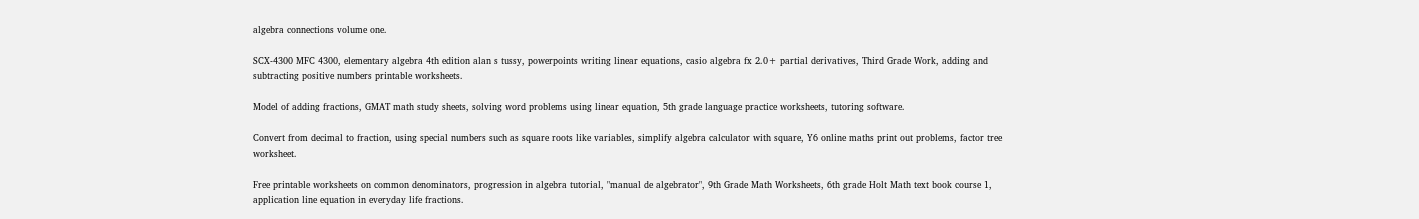algebra connections volume one.

SCX-4300 MFC 4300, elementary algebra 4th edition alan s tussy, powerpoints writing linear equations, casio algebra fx 2.0+ partial derivatives, Third Grade Work, adding and subtracting positive numbers printable worksheets.

Model of adding fractions, GMAT math study sheets, solving word problems using linear equation, 5th grade language practice worksheets, tutoring software.

Convert from decimal to fraction, using special numbers such as square roots like variables, simplify algebra calculator with square, Y6 online maths print out problems, factor tree worksheet.

Free printable worksheets on common denominators, progression in algebra tutorial, "manual de algebrator", 9th Grade Math Worksheets, 6th grade Holt Math text book course 1, application line equation in everyday life fractions.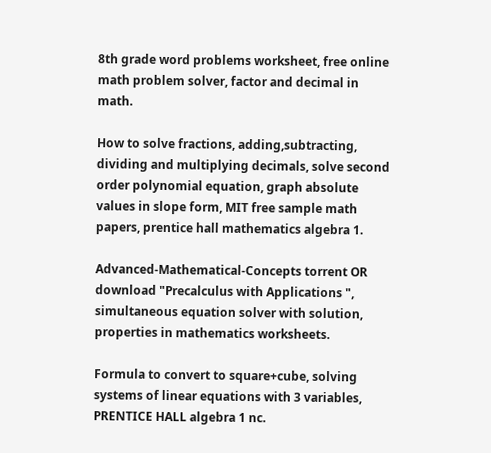8th grade word problems worksheet, free online math problem solver, factor and decimal in math.

How to solve fractions, adding,subtracting, dividing and multiplying decimals, solve second order polynomial equation, graph absolute values in slope form, MIT free sample math papers, prentice hall mathematics algebra 1.

Advanced-Mathematical-Concepts torrent OR download "Precalculus with Applications ", simultaneous equation solver with solution, properties in mathematics worksheets.

Formula to convert to square+cube, solving systems of linear equations with 3 variables, PRENTICE HALL algebra 1 nc.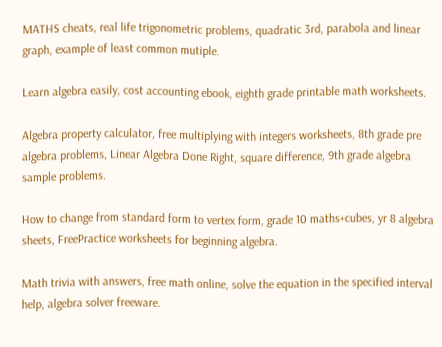MATHS cheats, real life trigonometric problems, quadratic 3rd, parabola and linear graph, example of least common mutiple.

Learn algebra easily, cost accounting ebook, eighth grade printable math worksheets.

Algebra property calculator, free multiplying with integers worksheets, 8th grade pre algebra problems, Linear Algebra Done Right, square difference, 9th grade algebra sample problems.

How to change from standard form to vertex form, grade 10 maths+cubes, yr 8 algebra sheets, FreePractice worksheets for beginning algebra.

Math trivia with answers, free math online, solve the equation in the specified interval help, algebra solver freeware.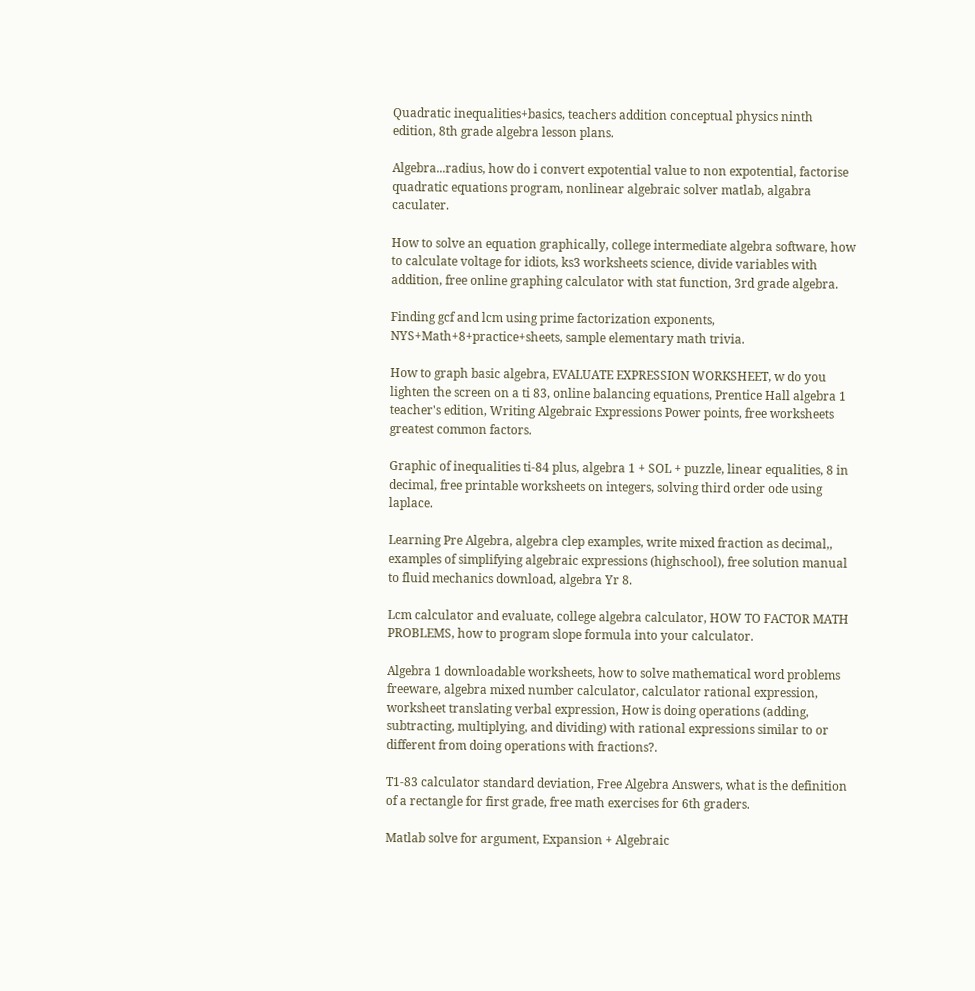Quadratic inequalities+basics, teachers addition conceptual physics ninth edition, 8th grade algebra lesson plans.

Algebra...radius, how do i convert expotential value to non expotential, factorise quadratic equations program, nonlinear algebraic solver matlab, algabra caculater.

How to solve an equation graphically, college intermediate algebra software, how to calculate voltage for idiots, ks3 worksheets science, divide variables with addition, free online graphing calculator with stat function, 3rd grade algebra.

Finding gcf and lcm using prime factorization exponents, NYS+Math+8+practice+sheets, sample elementary math trivia.

How to graph basic algebra, EVALUATE EXPRESSION WORKSHEET, w do you lighten the screen on a ti 83, online balancing equations, Prentice Hall algebra 1 teacher's edition, Writing Algebraic Expressions Power points, free worksheets greatest common factors.

Graphic of inequalities ti-84 plus, algebra 1 + SOL + puzzle, linear equalities, 8 in decimal, free printable worksheets on integers, solving third order ode using laplace.

Learning Pre Algebra, algebra clep examples, write mixed fraction as decimal,, examples of simplifying algebraic expressions (highschool), free solution manual to fluid mechanics download, algebra Yr 8.

Lcm calculator and evaluate, college algebra calculator, HOW TO FACTOR MATH PROBLEMS, how to program slope formula into your calculator.

Algebra 1 downloadable worksheets, how to solve mathematical word problems freeware, algebra mixed number calculator, calculator rational expression, worksheet translating verbal expression, How is doing operations (adding, subtracting, multiplying, and dividing) with rational expressions similar to or different from doing operations with fractions?.

T1-83 calculator standard deviation, Free Algebra Answers, what is the definition of a rectangle for first grade, free math exercises for 6th graders.

Matlab solve for argument, Expansion + Algebraic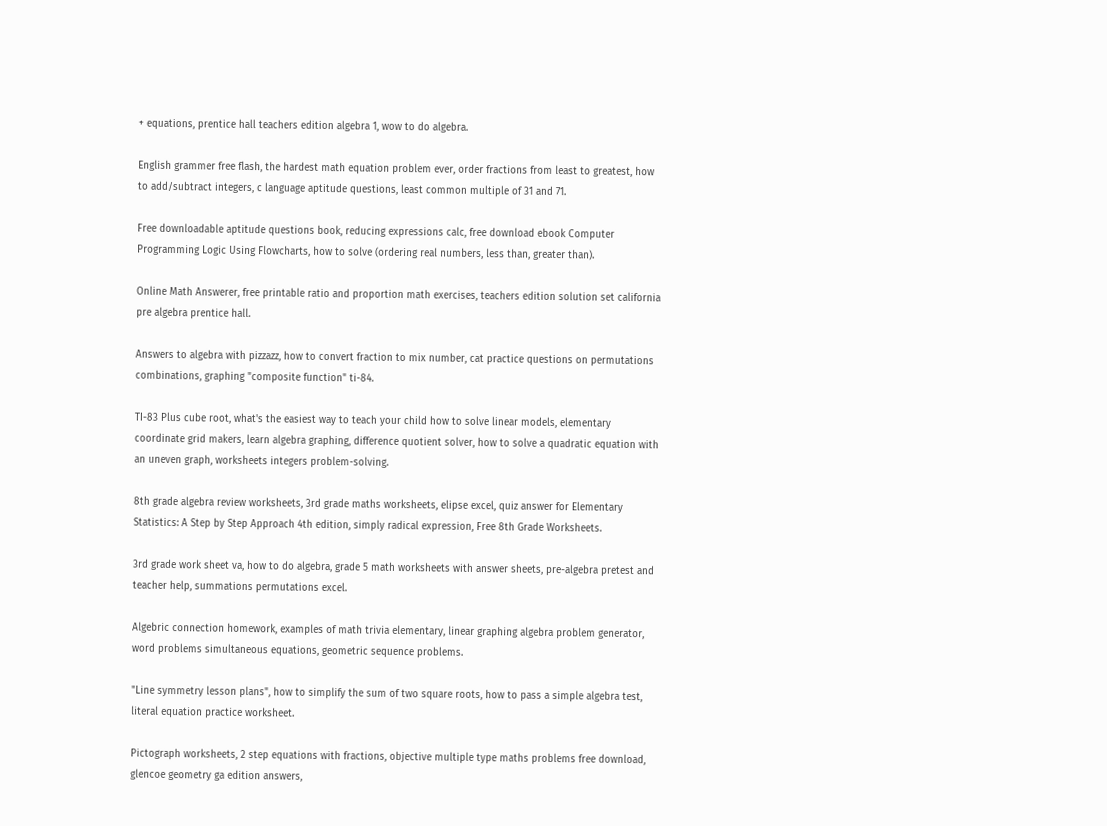+ equations, prentice hall teachers edition algebra 1, wow to do algebra.

English grammer free flash, the hardest math equation problem ever, order fractions from least to greatest, how to add/subtract integers, c language aptitude questions, least common multiple of 31 and 71.

Free downloadable aptitude questions book, reducing expressions calc, free download ebook Computer Programming Logic Using Flowcharts, how to solve (ordering real numbers, less than, greater than).

Online Math Answerer, free printable ratio and proportion math exercises, teachers edition solution set california pre algebra prentice hall.

Answers to algebra with pizzazz, how to convert fraction to mix number, cat practice questions on permutations combinations, graphing "composite function" ti-84.

TI-83 Plus cube root, what's the easiest way to teach your child how to solve linear models, elementary coordinate grid makers, learn algebra graphing, difference quotient solver, how to solve a quadratic equation with an uneven graph, worksheets integers problem-solving.

8th grade algebra review worksheets, 3rd grade maths worksheets, elipse excel, quiz answer for Elementary Statistics: A Step by Step Approach 4th edition, simply radical expression, Free 8th Grade Worksheets.

3rd grade work sheet va, how to do algebra, grade 5 math worksheets with answer sheets, pre-algebra pretest and teacher help, summations permutations excel.

Algebric connection homework, examples of math trivia elementary, linear graphing algebra problem generator, word problems simultaneous equations, geometric sequence problems.

"Line symmetry lesson plans", how to simplify the sum of two square roots, how to pass a simple algebra test, literal equation practice worksheet.

Pictograph worksheets, 2 step equations with fractions, objective multiple type maths problems free download, glencoe geometry ga edition answers,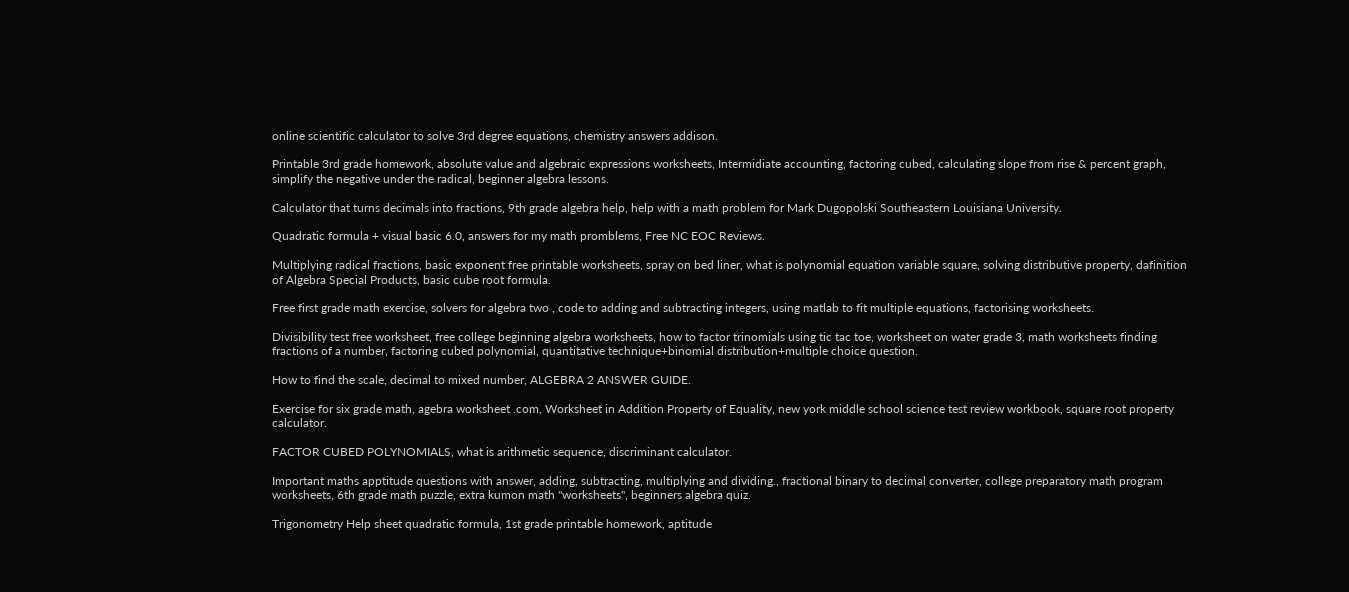online scientific calculator to solve 3rd degree equations, chemistry answers addison.

Printable 3rd grade homework, absolute value and algebraic expressions worksheets, Intermidiate accounting, factoring cubed, calculating slope from rise & percent graph, simplify the negative under the radical, beginner algebra lessons.

Calculator that turns decimals into fractions, 9th grade algebra help, help with a math problem for Mark Dugopolski Southeastern Louisiana University.

Quadratic formula + visual basic 6.0, answers for my math promblems, Free NC EOC Reviews.

Multiplying radical fractions, basic exponent free printable worksheets, spray on bed liner, what is polynomial equation variable square, solving distributive property, dafinition of Algebra Special Products, basic cube root formula.

Free first grade math exercise, solvers for algebra two , code to adding and subtracting integers, using matlab to fit multiple equations, factorising worksheets.

Divisibility test free worksheet, free college beginning algebra worksheets, how to factor trinomials using tic tac toe, worksheet on water grade 3, math worksheets finding fractions of a number, factoring cubed polynomial, quantitative technique+binomial distribution+multiple choice question.

How to find the scale, decimal to mixed number, ALGEBRA 2 ANSWER GUIDE.

Exercise for six grade math, agebra worksheet .com, Worksheet in Addition Property of Equality, new york middle school science test review workbook, square root property calculator.

FACTOR CUBED POLYNOMIALS, what is arithmetic sequence, discriminant calculator.

Important maths apptitude questions with answer, adding, subtracting, multiplying and dividing., fractional binary to decimal converter, college preparatory math program worksheets, 6th grade math puzzle, extra kumon math "worksheets", beginners algebra quiz.

Trigonometry Help sheet quadratic formula, 1st grade printable homework, aptitude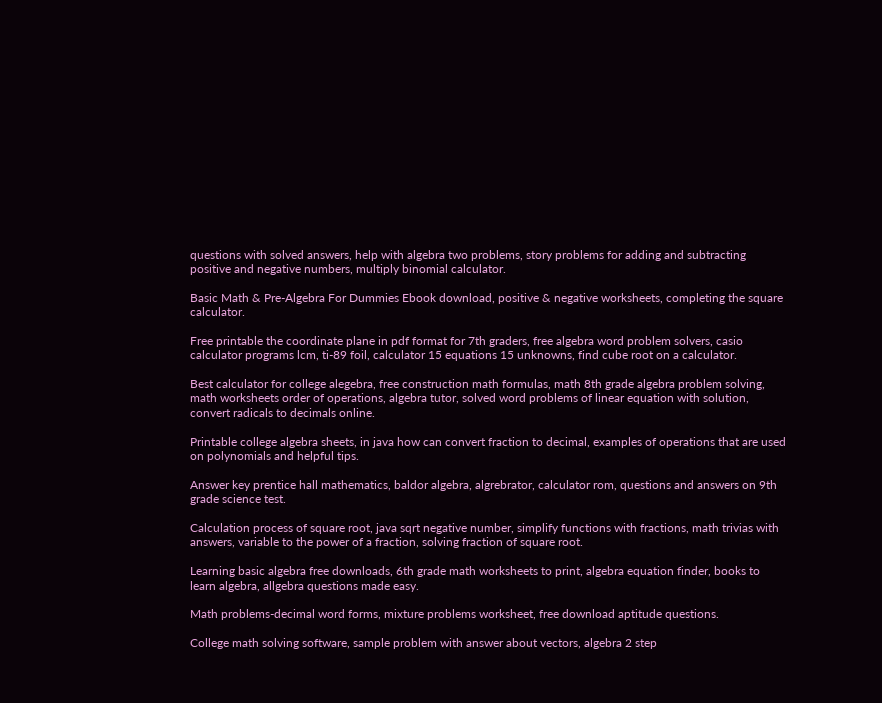questions with solved answers, help with algebra two problems, story problems for adding and subtracting positive and negative numbers, multiply binomial calculator.

Basic Math & Pre-Algebra For Dummies Ebook download, positive & negative worksheets, completing the square calculator.

Free printable the coordinate plane in pdf format for 7th graders, free algebra word problem solvers, casio calculator programs lcm, ti-89 foil, calculator 15 equations 15 unknowns, find cube root on a calculator.

Best calculator for college alegebra, free construction math formulas, math 8th grade algebra problem solving, math worksheets order of operations, algebra tutor, solved word problems of linear equation with solution, convert radicals to decimals online.

Printable college algebra sheets, in java how can convert fraction to decimal, examples of operations that are used on polynomials and helpful tips.

Answer key prentice hall mathematics, baldor algebra, algrebrator, calculator rom, questions and answers on 9th grade science test.

Calculation process of square root, java sqrt negative number, simplify functions with fractions, math trivias with answers, variable to the power of a fraction, solving fraction of square root.

Learning basic algebra free downloads, 6th grade math worksheets to print, algebra equation finder, books to learn algebra, allgebra questions made easy.

Math problems-decimal word forms, mixture problems worksheet, free download aptitude questions.

College math solving software, sample problem with answer about vectors, algebra 2 step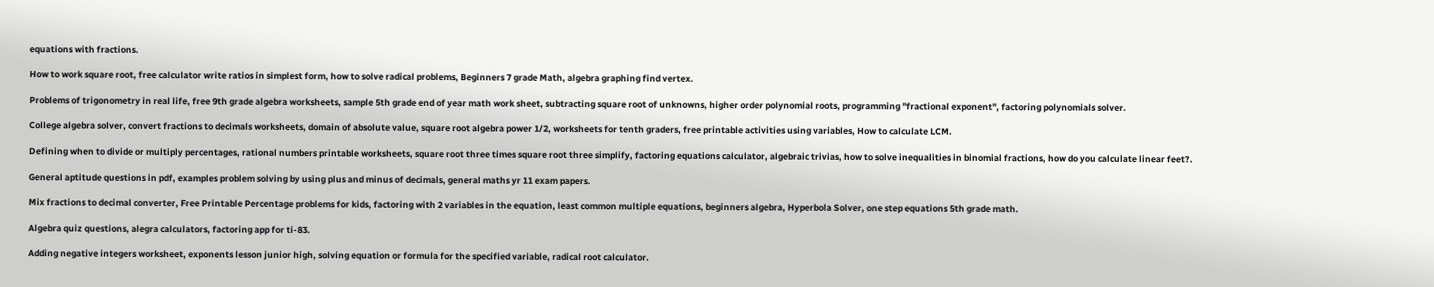equations with fractions.

How to work square root, free calculator write ratios in simplest form, how to solve radical problems, Beginners 7 grade Math, algebra graphing find vertex.

Problems of trigonometry in real life, free 9th grade algebra worksheets, sample 5th grade end of year math work sheet, subtracting square root of unknowns, higher order polynomial roots, programming "fractional exponent", factoring polynomials solver.

College algebra solver, convert fractions to decimals worksheets, domain of absolute value, square root algebra power 1/2, worksheets for tenth graders, free printable activities using variables, How to calculate LCM.

Defining when to divide or multiply percentages, rational numbers printable worksheets, square root three times square root three simplify, factoring equations calculator, algebraic trivias, how to solve inequalities in binomial fractions, how do you calculate linear feet?.

General aptitude questions in pdf, examples problem solving by using plus and minus of decimals, general maths yr 11 exam papers.

Mix fractions to decimal converter, Free Printable Percentage problems for kids, factoring with 2 variables in the equation, least common multiple equations, beginners algebra, Hyperbola Solver, one step equations 5th grade math.

Algebra quiz questions, alegra calculators, factoring app for ti-83.

Adding negative integers worksheet, exponents lesson junior high, solving equation or formula for the specified variable, radical root calculator.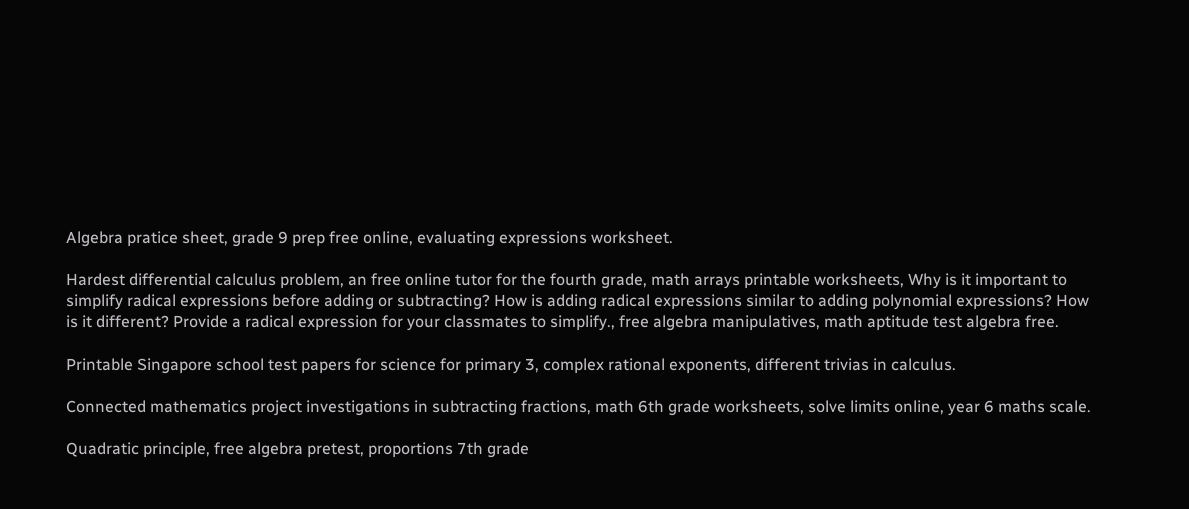Algebra pratice sheet, grade 9 prep free online, evaluating expressions worksheet.

Hardest differential calculus problem, an free online tutor for the fourth grade, math arrays printable worksheets, Why is it important to simplify radical expressions before adding or subtracting? How is adding radical expressions similar to adding polynomial expressions? How is it different? Provide a radical expression for your classmates to simplify., free algebra manipulatives, math aptitude test algebra free.

Printable Singapore school test papers for science for primary 3, complex rational exponents, different trivias in calculus.

Connected mathematics project investigations in subtracting fractions, math 6th grade worksheets, solve limits online, year 6 maths scale.

Quadratic principle, free algebra pretest, proportions 7th grade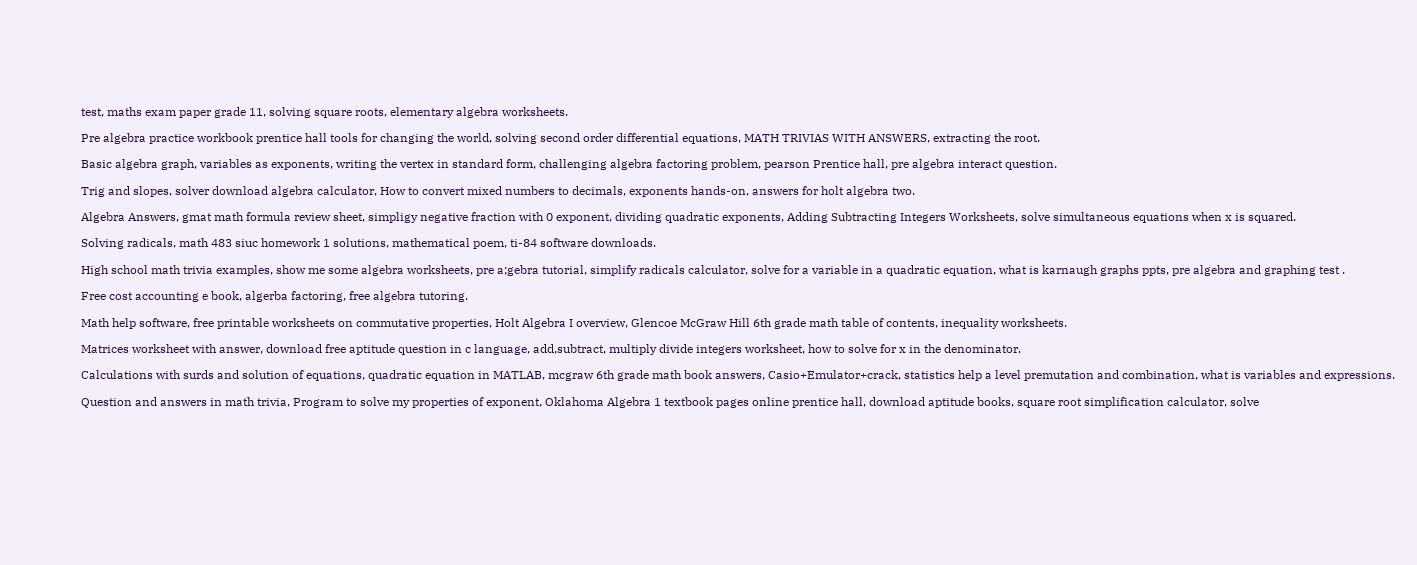test, maths exam paper grade 11, solving square roots, elementary algebra worksheets.

Pre algebra practice workbook prentice hall tools for changing the world, solving second order differential equations, MATH TRIVIAS WITH ANSWERS, extracting the root.

Basic algebra graph, variables as exponents, writing the vertex in standard form, challenging algebra factoring problem, pearson Prentice hall, pre algebra interact question.

Trig and slopes, solver download algebra calculator, How to convert mixed numbers to decimals, exponents hands-on, answers for holt algebra two.

Algebra Answers, gmat math formula review sheet, simpligy negative fraction with 0 exponent, dividing quadratic exponents, Adding Subtracting Integers Worksheets, solve simultaneous equations when x is squared.

Solving radicals, math 483 siuc homework 1 solutions, mathematical poem, ti-84 software downloads.

High school math trivia examples, show me some algebra worksheets, pre a;gebra tutorial, simplify radicals calculator, solve for a variable in a quadratic equation, what is karnaugh graphs ppts, pre algebra and graphing test .

Free cost accounting e book, algerba factoring, free algebra tutoring.

Math help software, free printable worksheets on commutative properties, Holt Algebra I overview, Glencoe McGraw Hill 6th grade math table of contents, inequality worksheets.

Matrices worksheet with answer, download free aptitude question in c language, add,subtract, multiply divide integers worksheet, how to solve for x in the denominator.

Calculations with surds and solution of equations, quadratic equation in MATLAB, mcgraw 6th grade math book answers, Casio+Emulator+crack, statistics help a level premutation and combination, what is variables and expressions.

Question and answers in math trivia, Program to solve my properties of exponent, Oklahoma Algebra 1 textbook pages online prentice hall, download aptitude books, square root simplification calculator, solve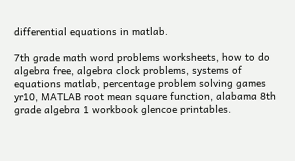differential equations in matlab.

7th grade math word problems worksheets, how to do algebra free, algebra clock problems, systems of equations matlab, percentage problem solving games yr10, MATLAB root mean square function, alabama 8th grade algebra 1 workbook glencoe printables.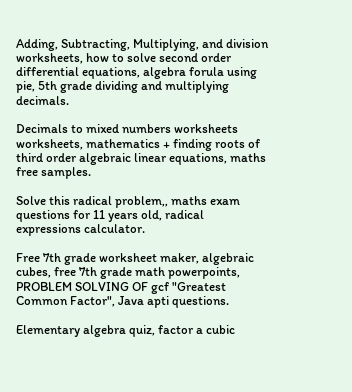Adding, Subtracting, Multiplying, and division worksheets, how to solve second order differential equations, algebra forula using pie, 5th grade dividing and multiplying decimals.

Decimals to mixed numbers worksheets worksheets, mathematics + finding roots of third order algebraic linear equations, maths free samples.

Solve this radical problem,, maths exam questions for 11 years old, radical expressions calculator.

Free 7th grade worksheet maker, algebraic cubes, free 7th grade math powerpoints, PROBLEM SOLVING OF gcf "Greatest Common Factor", Java apti questions.

Elementary algebra quiz, factor a cubic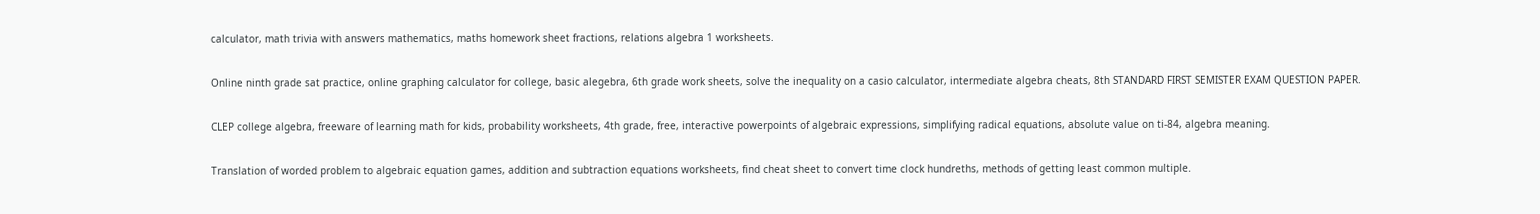calculator, math trivia with answers mathematics, maths homework sheet fractions, relations algebra 1 worksheets.

Online ninth grade sat practice, online graphing calculator for college, basic alegebra, 6th grade work sheets, solve the inequality on a casio calculator, intermediate algebra cheats, 8th STANDARD FIRST SEMISTER EXAM QUESTION PAPER.

CLEP college algebra, freeware of learning math for kids, probability worksheets, 4th grade, free, interactive powerpoints of algebraic expressions, simplifying radical equations, absolute value on ti-84, algebra meaning.

Translation of worded problem to algebraic equation games, addition and subtraction equations worksheets, find cheat sheet to convert time clock hundreths, methods of getting least common multiple.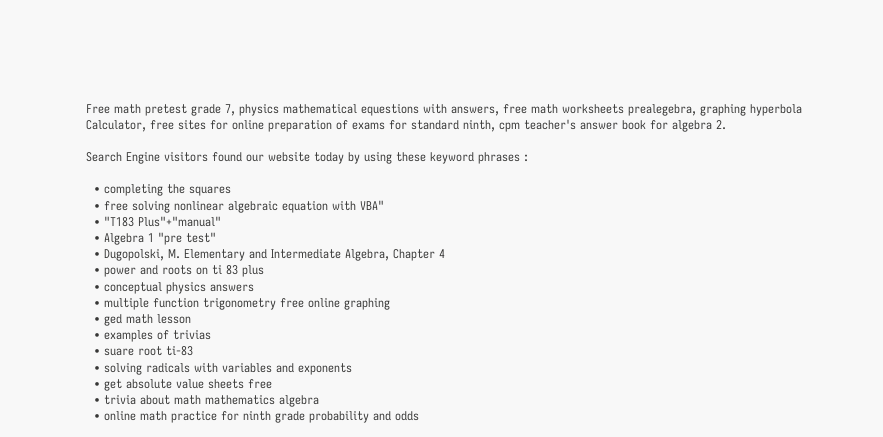Free math pretest grade 7, physics mathematical equestions with answers, free math worksheets prealegebra, graphing hyperbola Calculator, free sites for online preparation of exams for standard ninth, cpm teacher's answer book for algebra 2.

Search Engine visitors found our website today by using these keyword phrases :

  • completing the squares
  • free solving nonlinear algebraic equation with VBA"
  • "T183 Plus"+"manual"
  • Algebra 1 "pre test"
  • Dugopolski, M. Elementary and Intermediate Algebra, Chapter 4
  • power and roots on ti 83 plus
  • conceptual physics answers
  • multiple function trigonometry free online graphing
  • ged math lesson
  • examples of trivias
  • suare root ti-83
  • solving radicals with variables and exponents
  • get absolute value sheets free
  • trivia about math mathematics algebra
  • online math practice for ninth grade probability and odds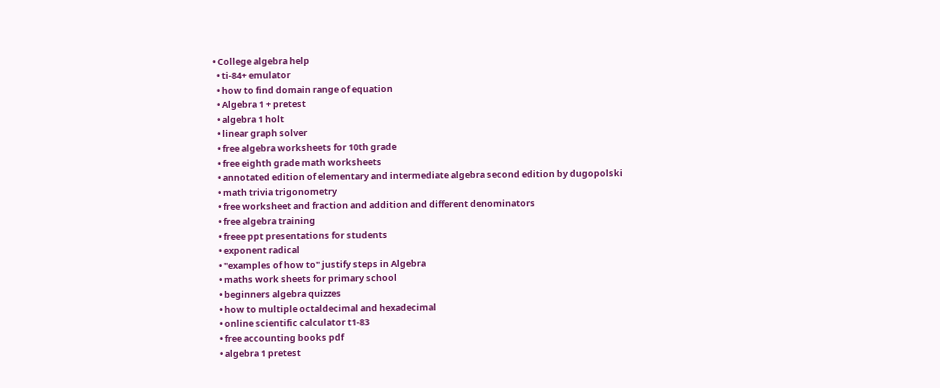• College algebra help
  • ti-84+ emulator
  • how to find domain range of equation
  • Algebra 1 + pretest
  • algebra 1 holt
  • linear graph solver
  • free algebra worksheets for 10th grade
  • free eighth grade math worksheets
  • annotated edition of elementary and intermediate algebra second edition by dugopolski
  • math trivia trigonometry
  • free worksheet and fraction and addition and different denominators
  • free algebra training
  • freee ppt presentations for students
  • exponent radical
  • "examples of how to" justify steps in Algebra
  • maths work sheets for primary school
  • beginners algebra quizzes
  • how to multiple octaldecimal and hexadecimal
  • online scientific calculator t1-83
  • free accounting books pdf
  • algebra 1 pretest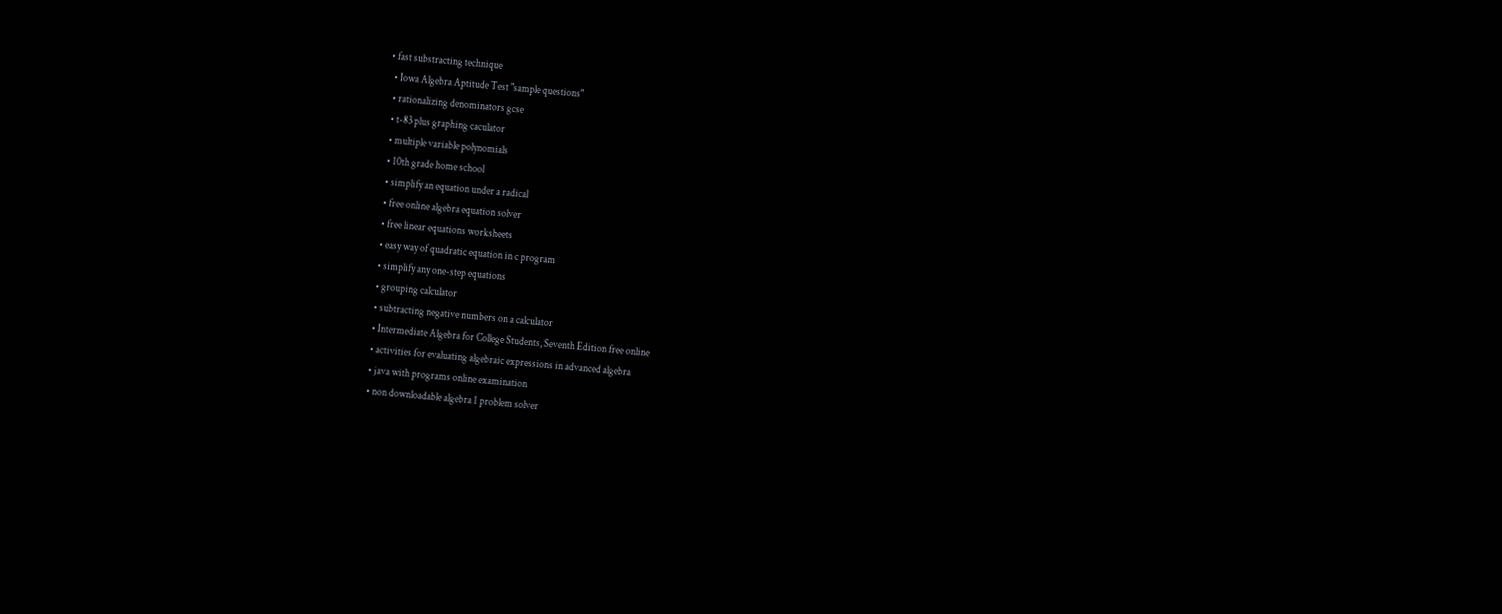• fast substracting technique
  • Iowa Algebra Aptitude Test "sample questions"
  • rationalizing denominators gcse
  • t-83 plus graphing caculator
  • multiple variable polynomials
  • 10th grade home school
  • simplify an equation under a radical
  • free online algebra equation solver
  • free linear equations worksheets
  • easy way of quadratic equation in c program
  • simplify any one-step equations
  • grouping calculator
  • subtracting negative numbers on a calculator
  • Intermediate Algebra for College Students, Seventh Edition free online
  • activities for evaluating algebraic expressions in advanced algebra
  • java with programs online examination
  • non downloadable algebra 1 problem solver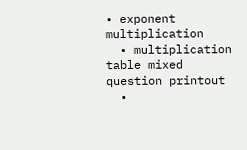• exponent multiplication
  • multiplication table mixed question printout
  •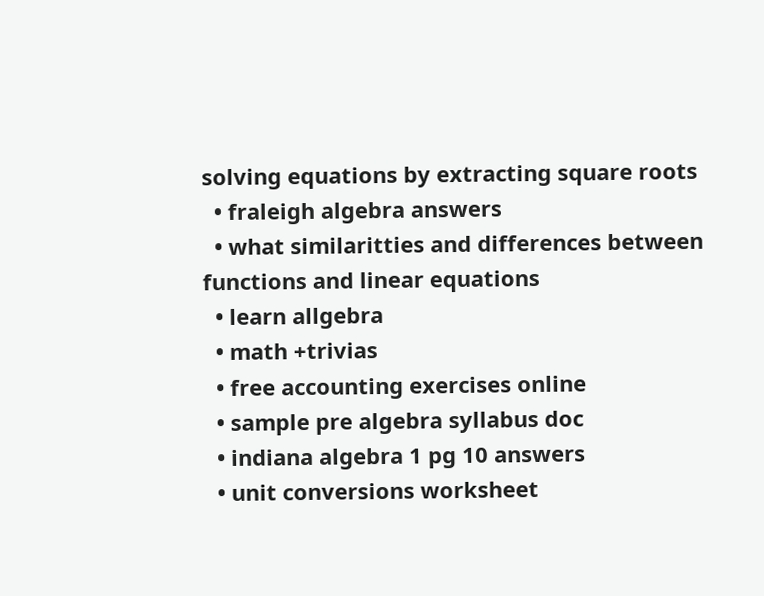solving equations by extracting square roots
  • fraleigh algebra answers
  • what similaritties and differences between functions and linear equations
  • learn allgebra
  • math +trivias
  • free accounting exercises online
  • sample pre algebra syllabus doc
  • indiana algebra 1 pg 10 answers
  • unit conversions worksheet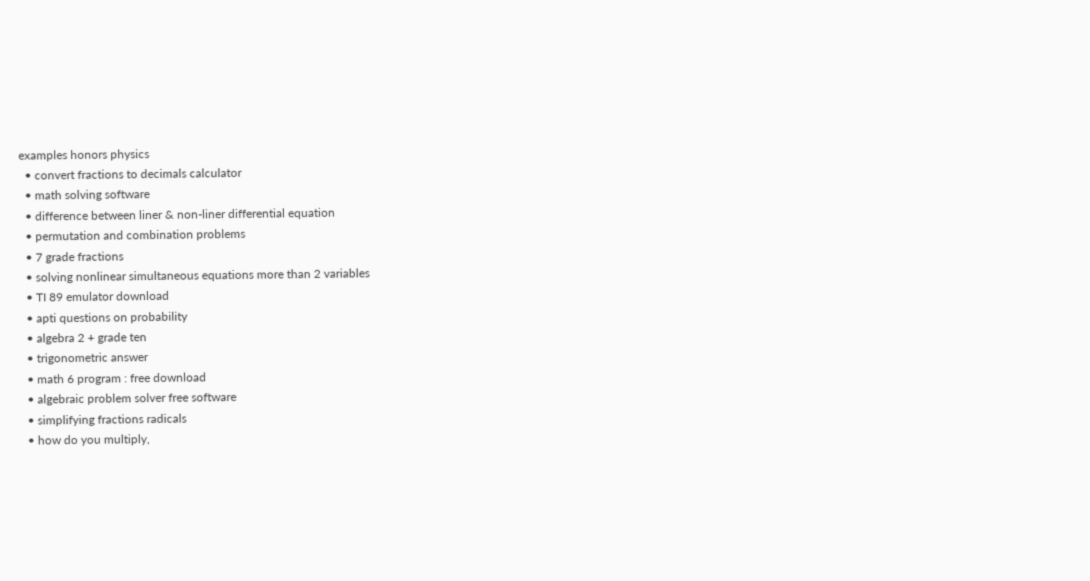examples honors physics
  • convert fractions to decimals calculator
  • math solving software
  • difference between liner & non-liner differential equation
  • permutation and combination problems
  • 7 grade fractions
  • solving nonlinear simultaneous equations more than 2 variables
  • TI 89 emulator download
  • apti questions on probability
  • algebra 2 + grade ten
  • trigonometric answer
  • math 6 program : free download
  • algebraic problem solver free software
  • simplifying fractions radicals
  • how do you multiply,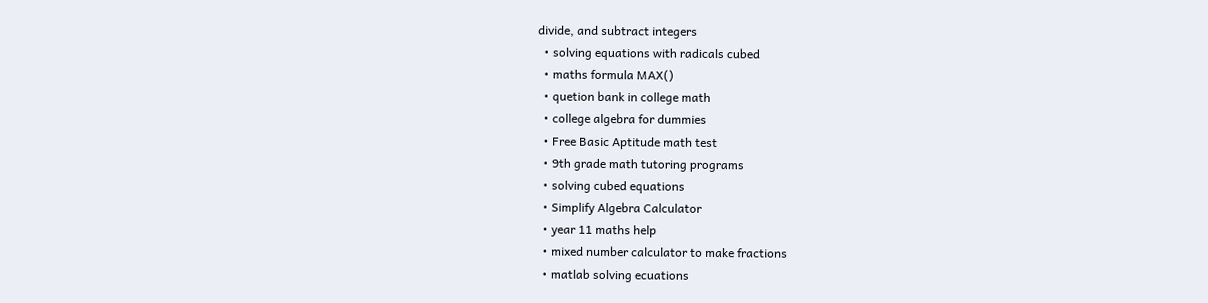divide, and subtract integers
  • solving equations with radicals cubed
  • maths formula MAX()
  • quetion bank in college math
  • college algebra for dummies
  • Free Basic Aptitude math test
  • 9th grade math tutoring programs
  • solving cubed equations
  • Simplify Algebra Calculator
  • year 11 maths help
  • mixed number calculator to make fractions
  • matlab solving ecuations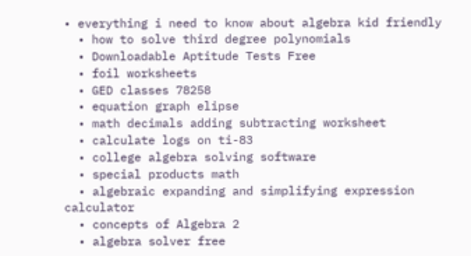• everything i need to know about algebra kid friendly
  • how to solve third degree polynomials
  • Downloadable Aptitude Tests Free
  • foil worksheets
  • GED classes 78258
  • equation graph elipse
  • math decimals adding subtracting worksheet
  • calculate logs on ti-83
  • college algebra solving software
  • special products math
  • algebraic expanding and simplifying expression calculator
  • concepts of Algebra 2
  • algebra solver free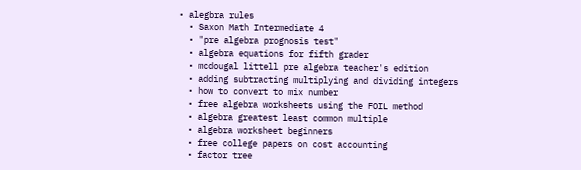• alegbra rules
  • Saxon Math Intermediate 4
  • "pre algebra prognosis test"
  • algebra equations for fifth grader
  • mcdougal littell pre algebra teacher's edition
  • adding subtracting multiplying and dividing integers
  • how to convert to mix number
  • free algebra worksheets using the FOIL method
  • algebra greatest least common multiple
  • algebra worksheet beginners
  • free college papers on cost accounting
  • factor tree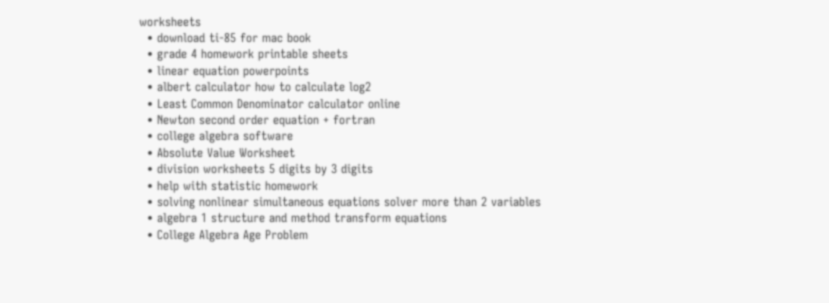worksheets
  • download ti-85 for mac book
  • grade 4 homework printable sheets
  • linear equation powerpoints
  • albert calculator how to calculate log2
  • Least Common Denominator calculator online
  • Newton second order equation + fortran
  • college algebra software
  • Absolute Value Worksheet
  • division worksheets 5 digits by 3 digits
  • help with statistic homework
  • solving nonlinear simultaneous equations solver more than 2 variables
  • algebra 1 structure and method transform equations
  • College Algebra Age Problem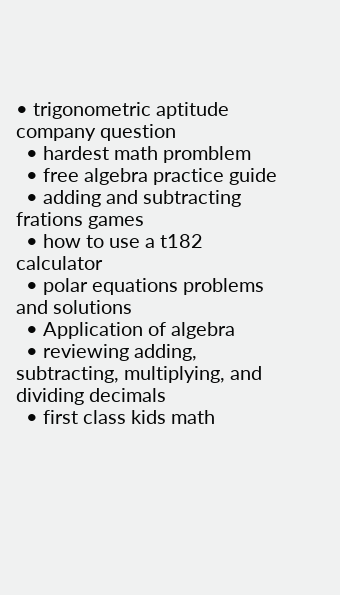• trigonometric aptitude company question
  • hardest math promblem
  • free algebra practice guide
  • adding and subtracting frations games
  • how to use a t182 calculator
  • polar equations problems and solutions
  • Application of algebra
  • reviewing adding, subtracting, multiplying, and dividing decimals
  • first class kids math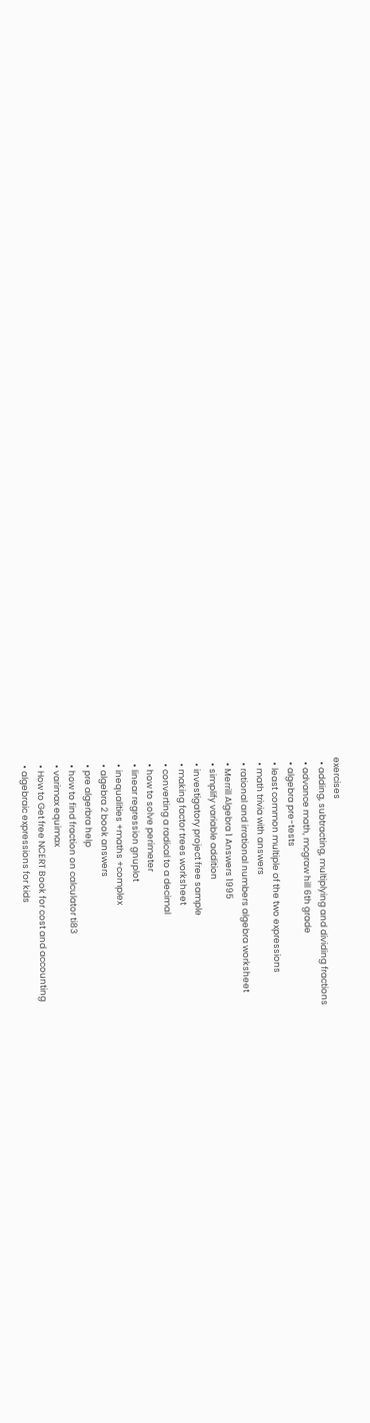exercises
  • adding, subtracting, multiplying and dividing fractions
  • advance math, mcgraw hill 6th grade
  • algebra pre-tests
  • least common multiple of the two expressions
  • math trivia with answers
  • rational and irrational numbers algebra worksheet
  • Merrill Algebra 1 Answers 1995
  • simplify variable addition
  • investigatory project free sample
  • making factor trees worksheet
  • converting a radical to a decimal
  • how to solve perimeter
  • linear regression gnuplot
  • inequalities +maths +complex
  • algebra 2 book answers
  • pre algerbra help
  • how to find fraction on calculator ti83
  • varimax equimax
  • How to Get free NCERT Book for cost and accounting
  • algebraic expressions for kids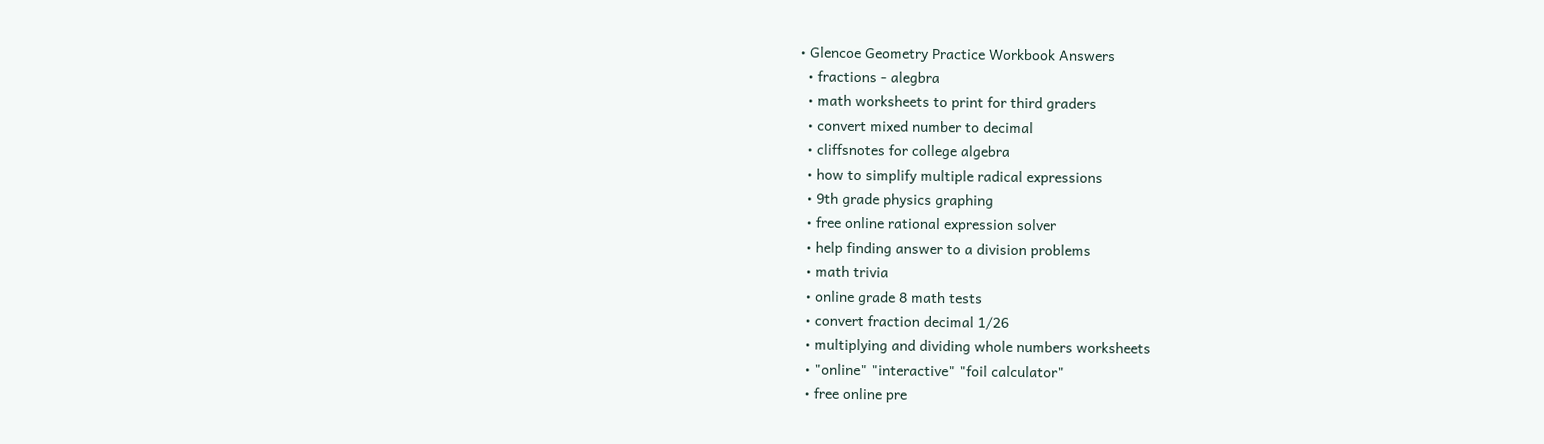• Glencoe Geometry Practice Workbook Answers
  • fractions - alegbra
  • math worksheets to print for third graders
  • convert mixed number to decimal
  • cliffsnotes for college algebra
  • how to simplify multiple radical expressions
  • 9th grade physics graphing
  • free online rational expression solver
  • help finding answer to a division problems
  • math trivia
  • online grade 8 math tests
  • convert fraction decimal 1/26
  • multiplying and dividing whole numbers worksheets
  • "online" "interactive" "foil calculator"
  • free online pre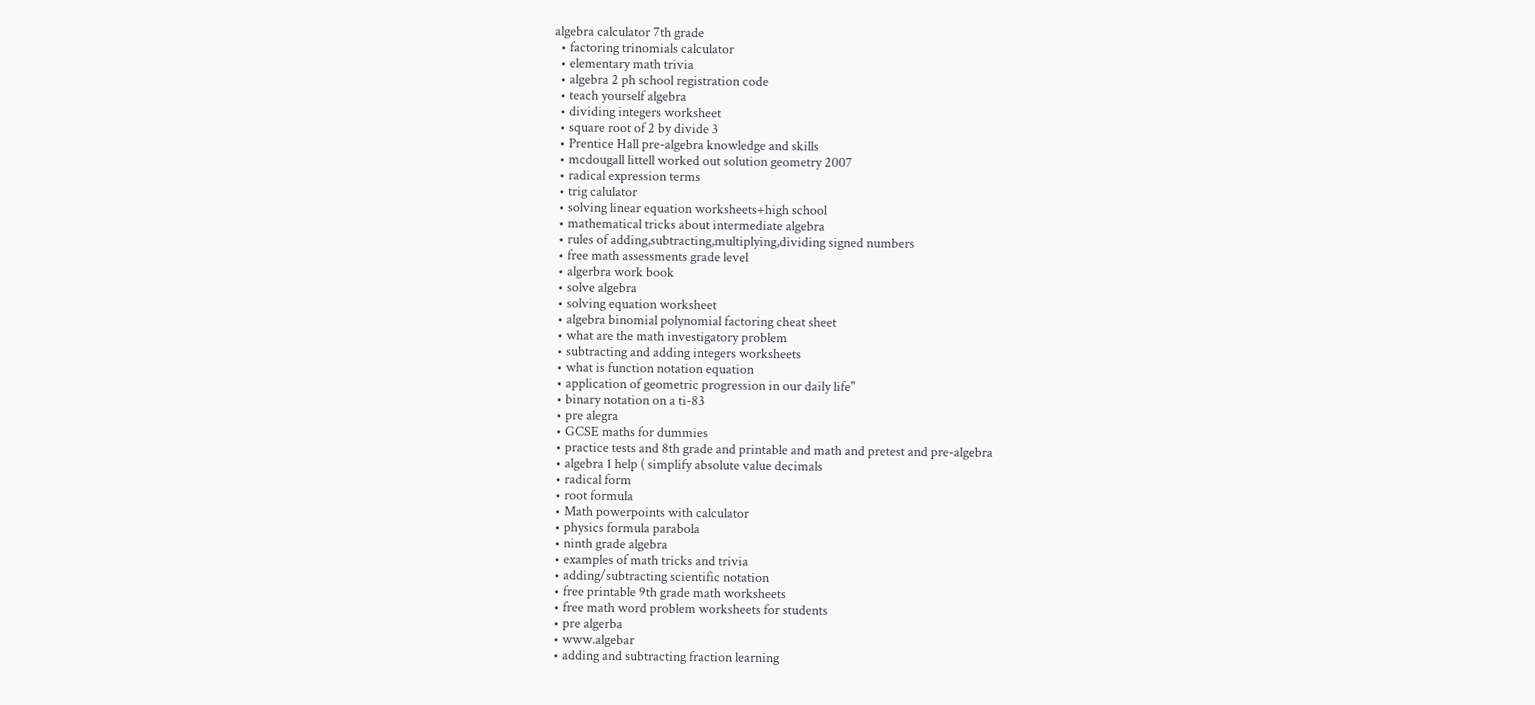algebra calculator 7th grade
  • factoring trinomials calculator
  • elementary math trivia
  • algebra 2 ph school registration code
  • teach yourself algebra
  • dividing integers worksheet
  • square root of 2 by divide 3
  • Prentice Hall pre-algebra knowledge and skills
  • mcdougall littell worked out solution geometry 2007
  • radical expression terms
  • trig calulator
  • solving linear equation worksheets+high school
  • mathematical tricks about intermediate algebra
  • rules of adding,subtracting,multiplying,dividing signed numbers
  • free math assessments grade level
  • algerbra work book
  • solve algebra
  • solving equation worksheet
  • algebra binomial polynomial factoring cheat sheet
  • what are the math investigatory problem
  • subtracting and adding integers worksheets
  • what is function notation equation
  • application of geometric progression in our daily life"
  • binary notation on a ti-83
  • pre alegra
  • GCSE maths for dummies
  • practice tests and 8th grade and printable and math and pretest and pre-algebra
  • algebra 1 help ( simplify absolute value decimals
  • radical form
  • root formula
  • Math powerpoints with calculator
  • physics formula parabola
  • ninth grade algebra
  • examples of math tricks and trivia
  • adding/subtracting scientific notation
  • free printable 9th grade math worksheets
  • free math word problem worksheets for students
  • pre algerba
  • www.algebar
  • adding and subtracting fraction learning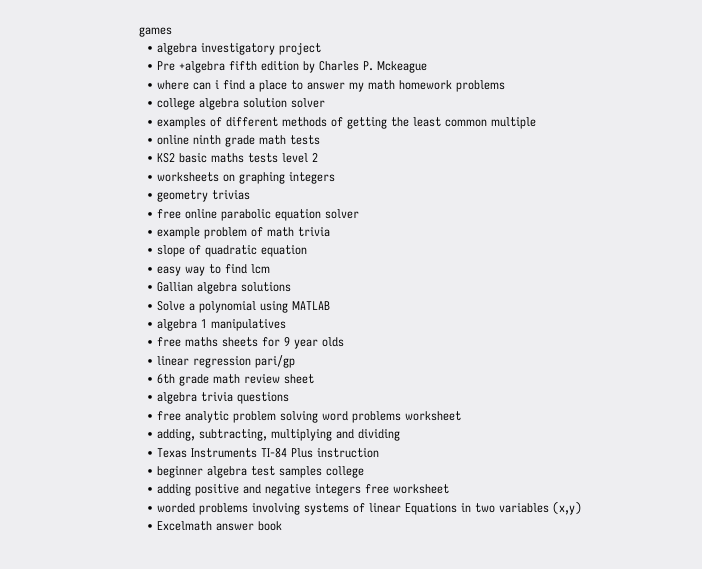games
  • algebra investigatory project
  • Pre +algebra fifth edition by Charles P. Mckeague
  • where can i find a place to answer my math homework problems
  • college algebra solution solver
  • examples of different methods of getting the least common multiple
  • online ninth grade math tests
  • KS2 basic maths tests level 2
  • worksheets on graphing integers
  • geometry trivias
  • free online parabolic equation solver
  • example problem of math trivia
  • slope of quadratic equation
  • easy way to find lcm
  • Gallian algebra solutions
  • Solve a polynomial using MATLAB
  • algebra 1 manipulatives
  • free maths sheets for 9 year olds
  • linear regression pari/gp
  • 6th grade math review sheet
  • algebra trivia questions
  • free analytic problem solving word problems worksheet
  • adding, subtracting, multiplying and dividing
  • Texas Instruments TI-84 Plus instruction
  • beginner algebra test samples college
  • adding positive and negative integers free worksheet
  • worded problems involving systems of linear Equations in two variables (x,y)
  • Excelmath answer book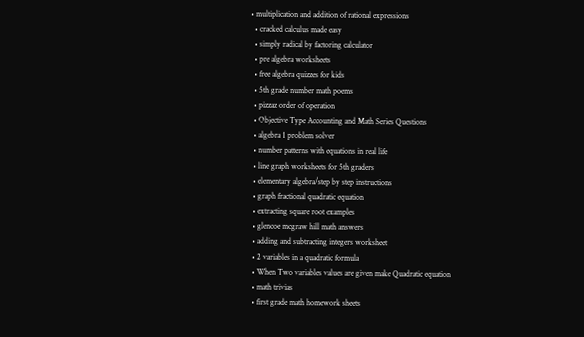• multiplication and addition of rational expressions
  • cracked calculus made easy
  • simply radical by factoring calculator
  • pre algebra worksheets
  • free algebra quizzes for kids
  • 5th grade number math poems
  • pizzaz order of operation
  • Objective Type Accounting and Math Series Questions
  • algebra 1 problem solver
  • number patterns with equations in real life
  • line graph worksheets for 5th graders
  • elementary algebra/step by step instructions
  • graph fractional quadratic equation
  • extracting square root examples
  • glencoe mcgraw hill math answers
  • adding and subtracting integers worksheet
  • 2 variables in a quadratic formula
  • When Two variables values are given make Quadratic equation
  • math trivias
  • first grade math homework sheets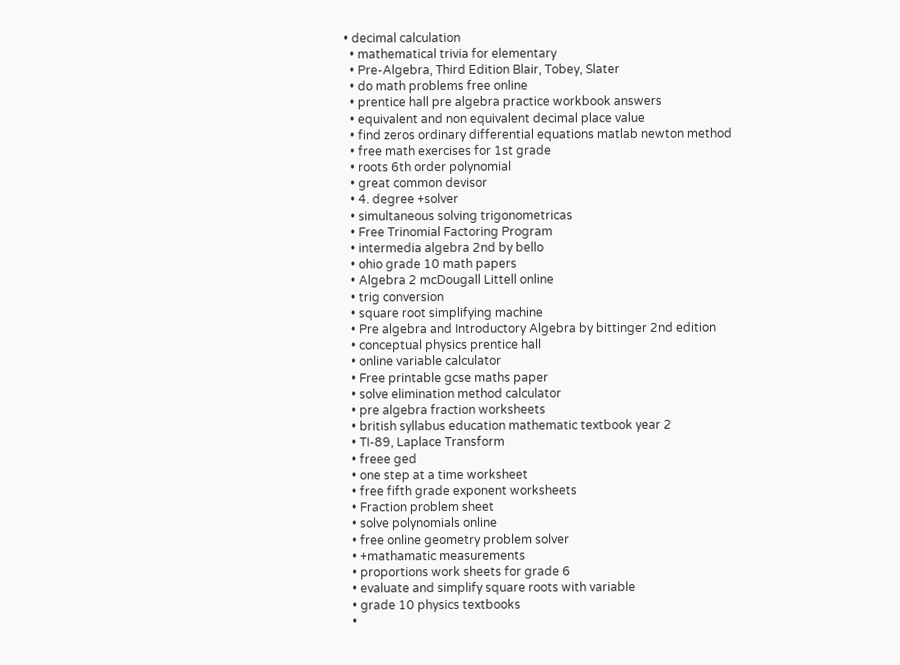• decimal calculation
  • mathematical trivia for elementary
  • Pre-Algebra, Third Edition Blair, Tobey, Slater
  • do math problems free online
  • prentice hall pre algebra practice workbook answers
  • equivalent and non equivalent decimal place value
  • find zeros ordinary differential equations matlab newton method
  • free math exercises for 1st grade
  • roots 6th order polynomial
  • great common devisor
  • 4. degree +solver
  • simultaneous solving trigonometricas
  • Free Trinomial Factoring Program
  • intermedia algebra 2nd by bello
  • ohio grade 10 math papers
  • Algebra 2 mcDougall Littell online
  • trig conversion
  • square root simplifying machine
  • Pre algebra and Introductory Algebra by bittinger 2nd edition
  • conceptual physics prentice hall
  • online variable calculator
  • Free printable gcse maths paper
  • solve elimination method calculator
  • pre algebra fraction worksheets
  • british syllabus education mathematic textbook year 2
  • TI-89, Laplace Transform
  • freee ged
  • one step at a time worksheet
  • free fifth grade exponent worksheets
  • Fraction problem sheet
  • solve polynomials online
  • free online geometry problem solver
  • +mathamatic measurements
  • proportions work sheets for grade 6
  • evaluate and simplify square roots with variable
  • grade 10 physics textbooks
  •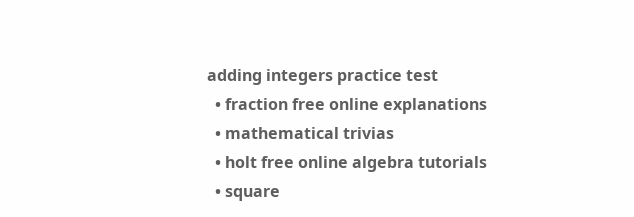adding integers practice test
  • fraction free online explanations
  • mathematical trivias
  • holt free online algebra tutorials
  • square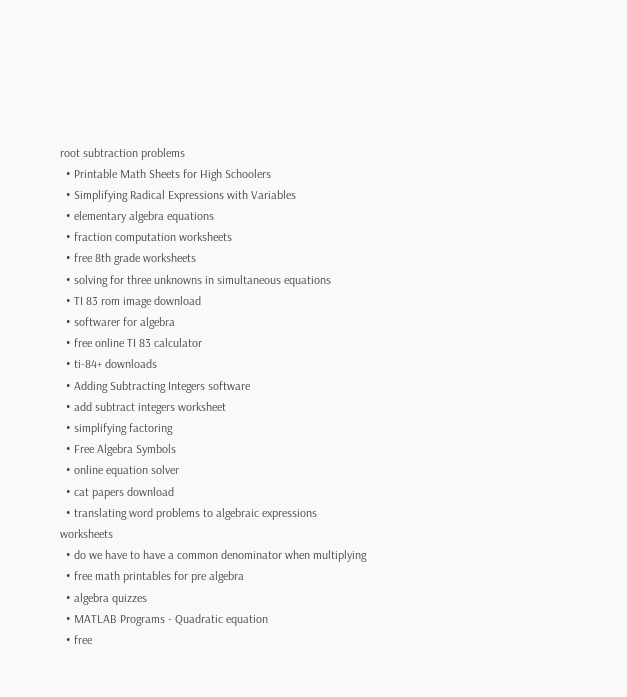root subtraction problems
  • Printable Math Sheets for High Schoolers
  • Simplifying Radical Expressions with Variables
  • elementary algebra equations
  • fraction computation worksheets
  • free 8th grade worksheets
  • solving for three unknowns in simultaneous equations
  • TI 83 rom image download
  • softwarer for algebra
  • free online TI 83 calculator
  • ti-84+ downloads
  • Adding Subtracting Integers software
  • add subtract integers worksheet
  • simplifying factoring
  • Free Algebra Symbols
  • online equation solver
  • cat papers download
  • translating word problems to algebraic expressions worksheets
  • do we have to have a common denominator when multiplying
  • free math printables for pre algebra
  • algebra quizzes
  • MATLAB Programs - Quadratic equation
  • free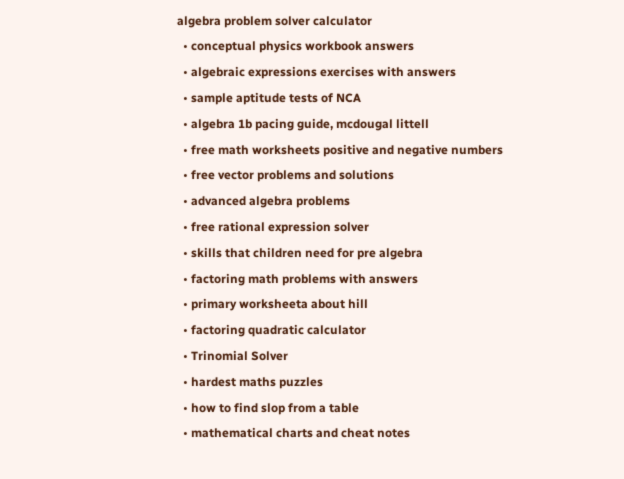algebra problem solver calculator
  • conceptual physics workbook answers
  • algebraic expressions exercises with answers
  • sample aptitude tests of NCA
  • algebra 1b pacing guide, mcdougal littell
  • free math worksheets positive and negative numbers
  • free vector problems and solutions
  • advanced algebra problems
  • free rational expression solver
  • skills that children need for pre algebra
  • factoring math problems with answers
  • primary worksheeta about hill
  • factoring quadratic calculator
  • Trinomial Solver
  • hardest maths puzzles
  • how to find slop from a table
  • mathematical charts and cheat notes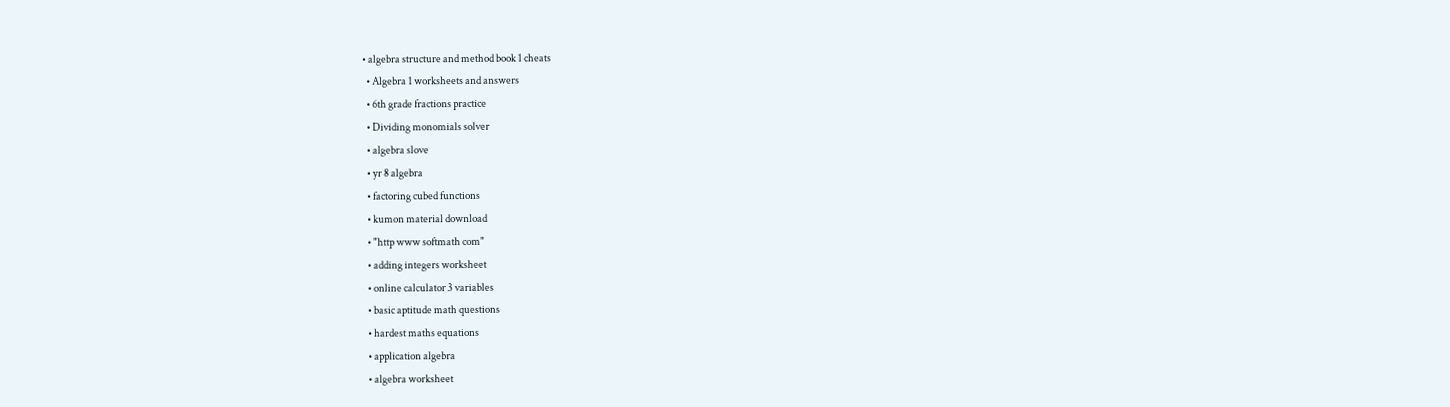• algebra structure and method book 1 cheats
  • Algebra 1 worksheets and answers
  • 6th grade fractions practice
  • Dividing monomials solver
  • algebra slove
  • yr 8 algebra
  • factoring cubed functions
  • kumon material download
  • "http www softmath com"
  • adding integers worksheet
  • online calculator 3 variables
  • basic aptitude math questions
  • hardest maths equations
  • application algebra
  • algebra worksheet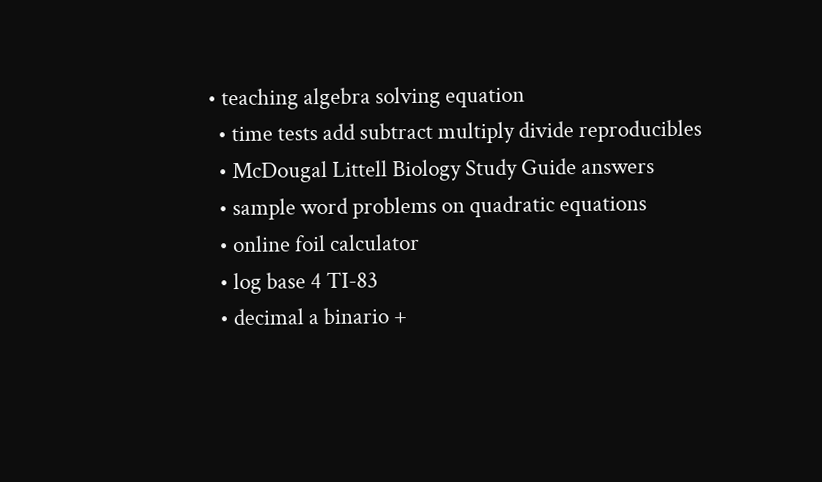• teaching algebra solving equation
  • time tests add subtract multiply divide reproducibles
  • McDougal Littell Biology Study Guide answers
  • sample word problems on quadratic equations
  • online foil calculator
  • log base 4 TI-83
  • decimal a binario +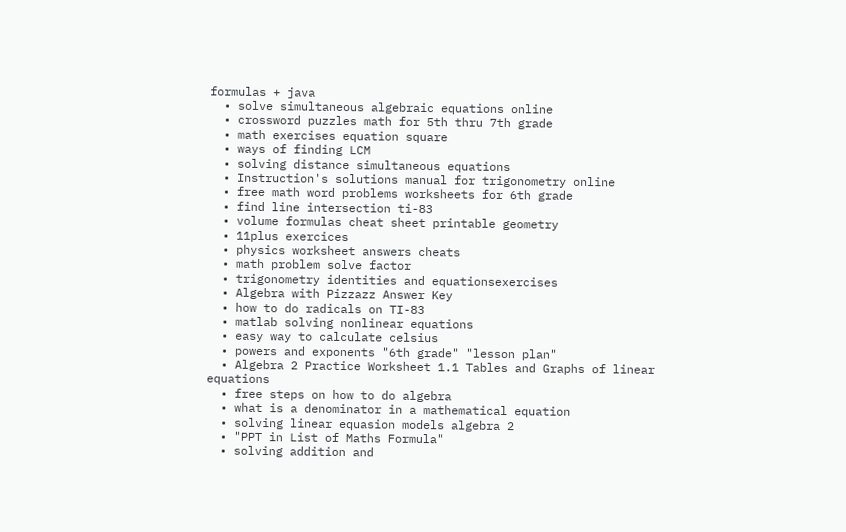formulas + java
  • solve simultaneous algebraic equations online
  • crossword puzzles math for 5th thru 7th grade
  • math exercises equation square
  • ways of finding LCM
  • solving distance simultaneous equations
  • Instruction's solutions manual for trigonometry online
  • free math word problems worksheets for 6th grade
  • find line intersection ti-83
  • volume formulas cheat sheet printable geometry
  • 11plus exercices
  • physics worksheet answers cheats
  • math problem solve factor
  • trigonometry identities and equationsexercises
  • Algebra with Pizzazz Answer Key
  • how to do radicals on TI-83
  • matlab solving nonlinear equations
  • easy way to calculate celsius
  • powers and exponents "6th grade" "lesson plan"
  • Algebra 2 Practice Worksheet 1.1 Tables and Graphs of linear equations
  • free steps on how to do algebra
  • what is a denominator in a mathematical equation
  • solving linear equasion models algebra 2
  • "PPT in List of Maths Formula"
  • solving addition and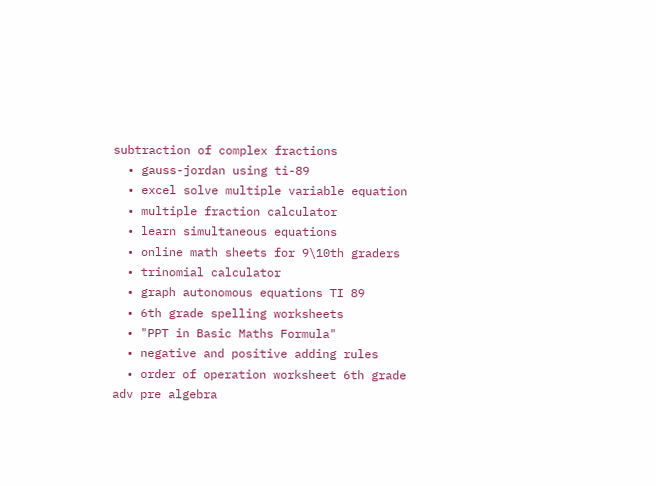subtraction of complex fractions
  • gauss-jordan using ti-89
  • excel solve multiple variable equation
  • multiple fraction calculator
  • learn simultaneous equations
  • online math sheets for 9\10th graders
  • trinomial calculator
  • graph autonomous equations TI 89
  • 6th grade spelling worksheets
  • "PPT in Basic Maths Formula"
  • negative and positive adding rules
  • order of operation worksheet 6th grade adv pre algebra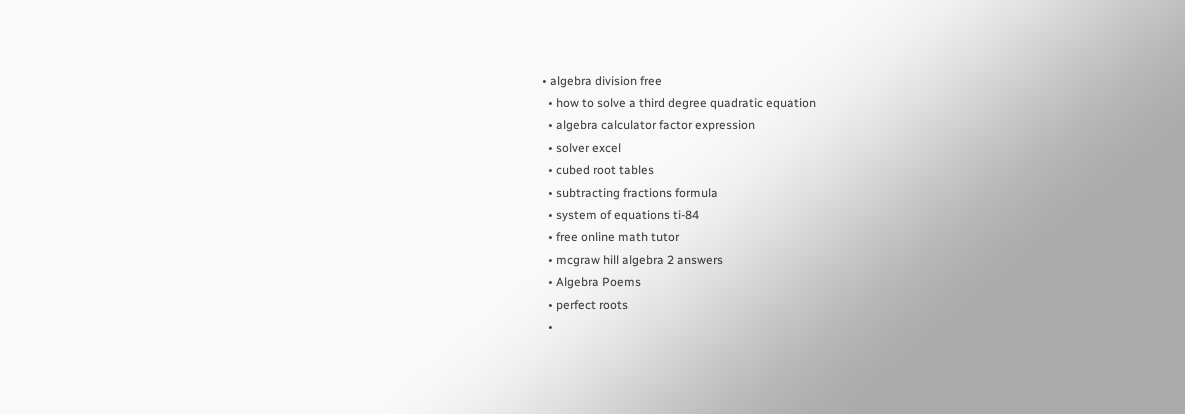• algebra division free
  • how to solve a third degree quadratic equation
  • algebra calculator factor expression
  • solver excel
  • cubed root tables
  • subtracting fractions formula
  • system of equations ti-84
  • free online math tutor
  • mcgraw hill algebra 2 answers
  • Algebra Poems
  • perfect roots
  •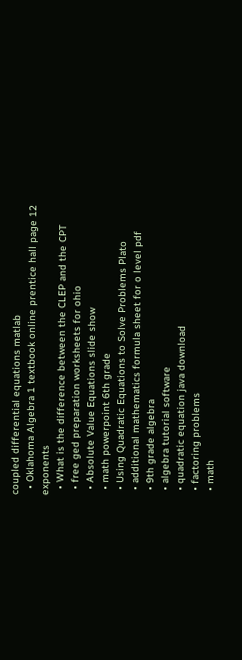coupled differential equations matlab
  • Oklahoma Algebra 1 textbook online prentice hall page 12 exponents
  • What is the difference between the CLEP and the CPT
  • free ged preparation worksheets for ohio
  • Absolute Value Equations slide show
  • math powerpoint 6th grade
  • Using Quadratic Equations to Solve Problems Plato
  • additional mathematics formula sheet for o level pdf
  • 9th grade algebra
  • algebra tutorial software
  • quadratic equation java download
  • factoring problems
  • math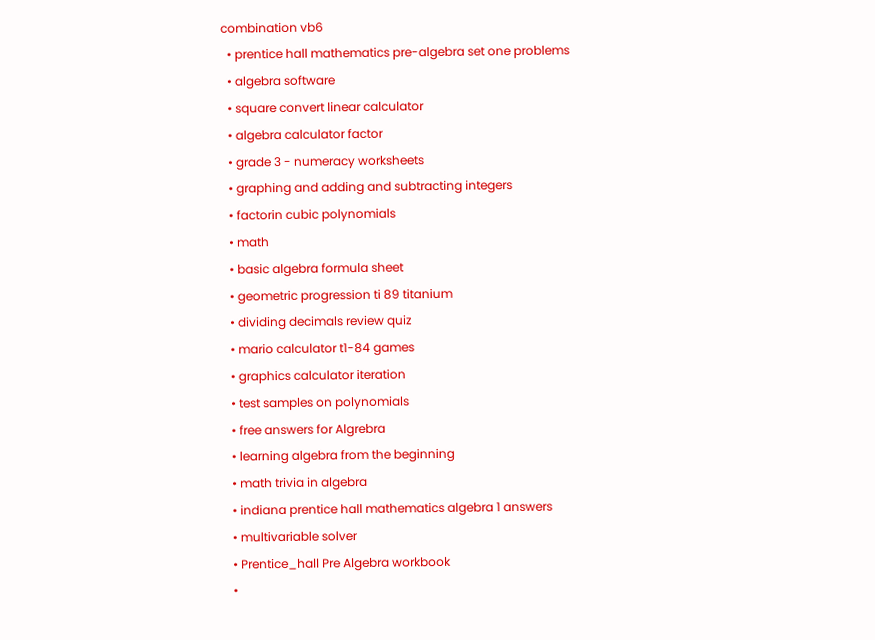combination vb6
  • prentice hall mathematics pre-algebra set one problems
  • algebra software
  • square convert linear calculator
  • algebra calculator factor
  • grade 3 - numeracy worksheets
  • graphing and adding and subtracting integers
  • factorin cubic polynomials
  • math
  • basic algebra formula sheet
  • geometric progression ti 89 titanium
  • dividing decimals review quiz
  • mario calculator t1-84 games
  • graphics calculator iteration
  • test samples on polynomials
  • free answers for Algrebra
  • learning algebra from the beginning
  • math trivia in algebra
  • indiana prentice hall mathematics algebra 1 answers
  • multivariable solver
  • Prentice_hall Pre Algebra workbook
  •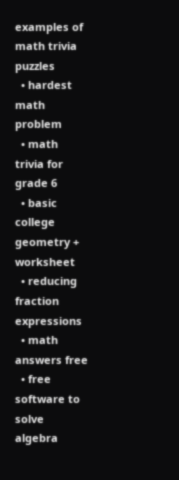examples of math trivia puzzles
  • hardest math problem
  • math trivia for grade 6
  • basic college geometry + worksheet
  • reducing fraction expressions
  • math answers free
  • free software to solve algebra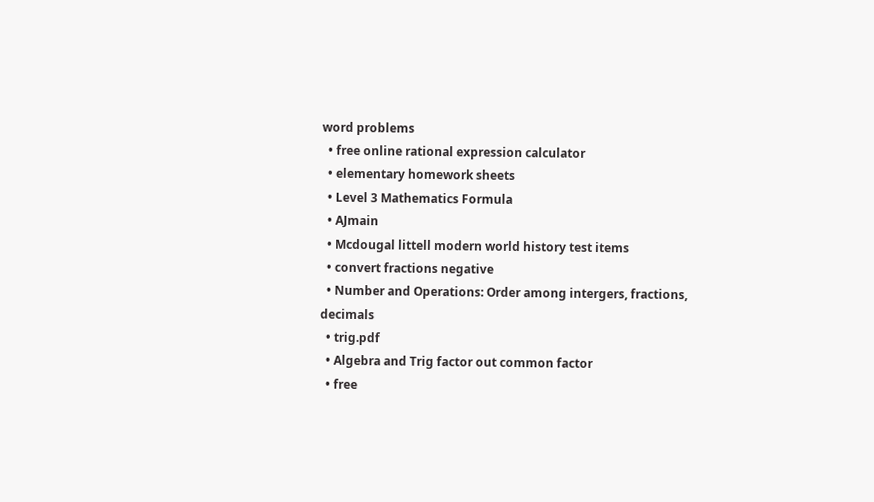word problems
  • free online rational expression calculator
  • elementary homework sheets
  • Level 3 Mathematics Formula
  • AJmain
  • Mcdougal littell modern world history test items
  • convert fractions negative
  • Number and Operations: Order among intergers, fractions, decimals
  • trig.pdf
  • Algebra and Trig factor out common factor
  • free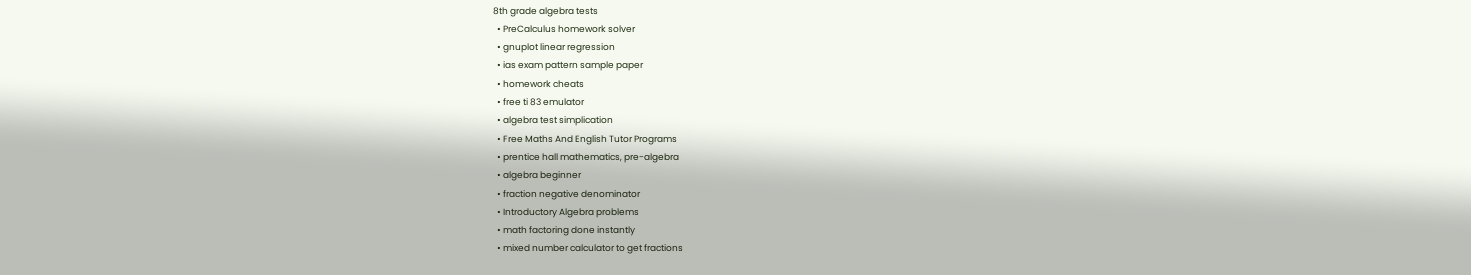8th grade algebra tests
  • PreCalculus homework solver
  • gnuplot linear regression
  • ias exam pattern sample paper
  • homework cheats
  • free ti 83 emulator
  • algebra test simplication
  • Free Maths And English Tutor Programs
  • prentice hall mathematics, pre-algebra
  • algebra beginner
  • fraction negative denominator
  • Introductory Algebra problems
  • math factoring done instantly
  • mixed number calculator to get fractions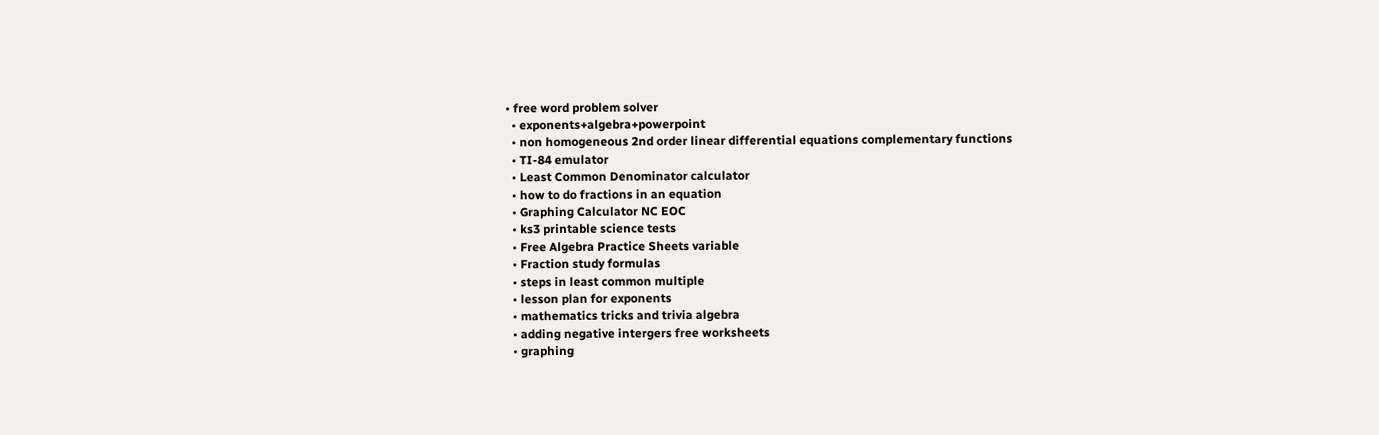• free word problem solver
  • exponents+algebra+powerpoint
  • non homogeneous 2nd order linear differential equations complementary functions
  • TI-84 emulator
  • Least Common Denominator calculator
  • how to do fractions in an equation
  • Graphing Calculator NC EOC
  • ks3 printable science tests
  • Free Algebra Practice Sheets variable
  • Fraction study formulas
  • steps in least common multiple
  • lesson plan for exponents
  • mathematics tricks and trivia algebra
  • adding negative intergers free worksheets
  • graphing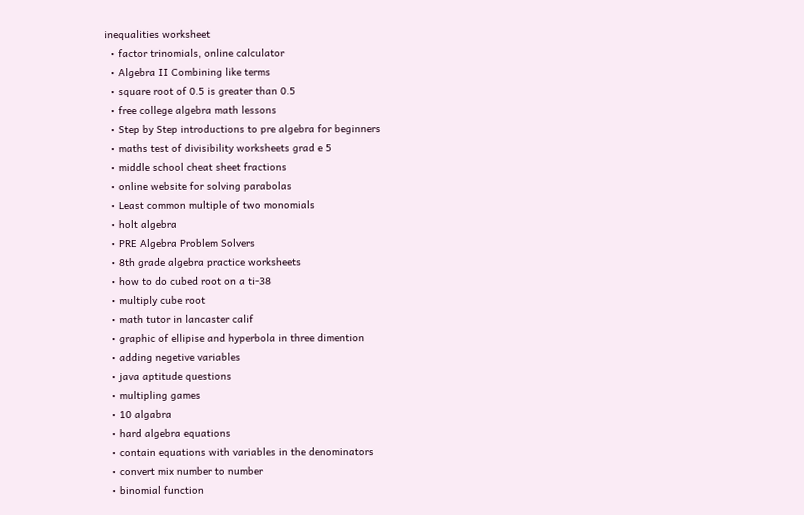inequalities worksheet
  • factor trinomials, online calculator
  • Algebra II Combining like terms
  • square root of 0.5 is greater than 0.5
  • free college algebra math lessons
  • Step by Step introductions to pre algebra for beginners
  • maths test of divisibility worksheets grad e 5
  • middle school cheat sheet fractions
  • online website for solving parabolas
  • Least common multiple of two monomials
  • holt algebra
  • PRE Algebra Problem Solvers
  • 8th grade algebra practice worksheets
  • how to do cubed root on a ti-38
  • multiply cube root
  • math tutor in lancaster calif
  • graphic of ellipise and hyperbola in three dimention
  • adding negetive variables
  • java aptitude questions
  • multipling games
  • 10 algabra
  • hard algebra equations
  • contain equations with variables in the denominators
  • convert mix number to number
  • binomial function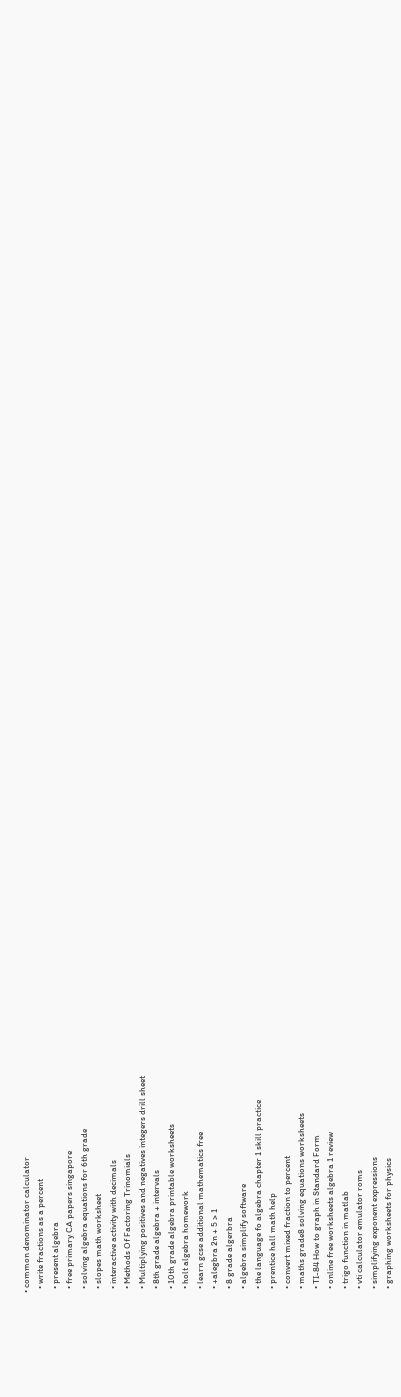• common denominator calculator
  • write fractions as a percent
  • present algebra
  • free primary CA papers singapore
  • solving algebra equations for 6th grade
  • slopes math worksheet
  • interactive activity with decimals
  • Methods Of Factoring Trinomials
  • Multiplying positives and negatives integers drill sheet
  • 8th grade algebra + intervals
  • 10th grade algebra printable worksheets
  • holt algebra homework
  • learn gcse additional mathematics free
  • +alegbra 2n + 5 > 1
  • 8 grade algerbra
  • algebra simplify software
  • the language fo algebra chapter 1 skill practice
  • prentice hall math help
  • convert mixed fraction to percent
  • maths grade8 solving equations worksheets
  • TI-84 How to graph in Standard Form
  • online free worksheets algebra 1 review
  • trigo function in matlab
  • vti calculator emulator roms
  • simplifying exponent expressions
  • graphing worksheets for physics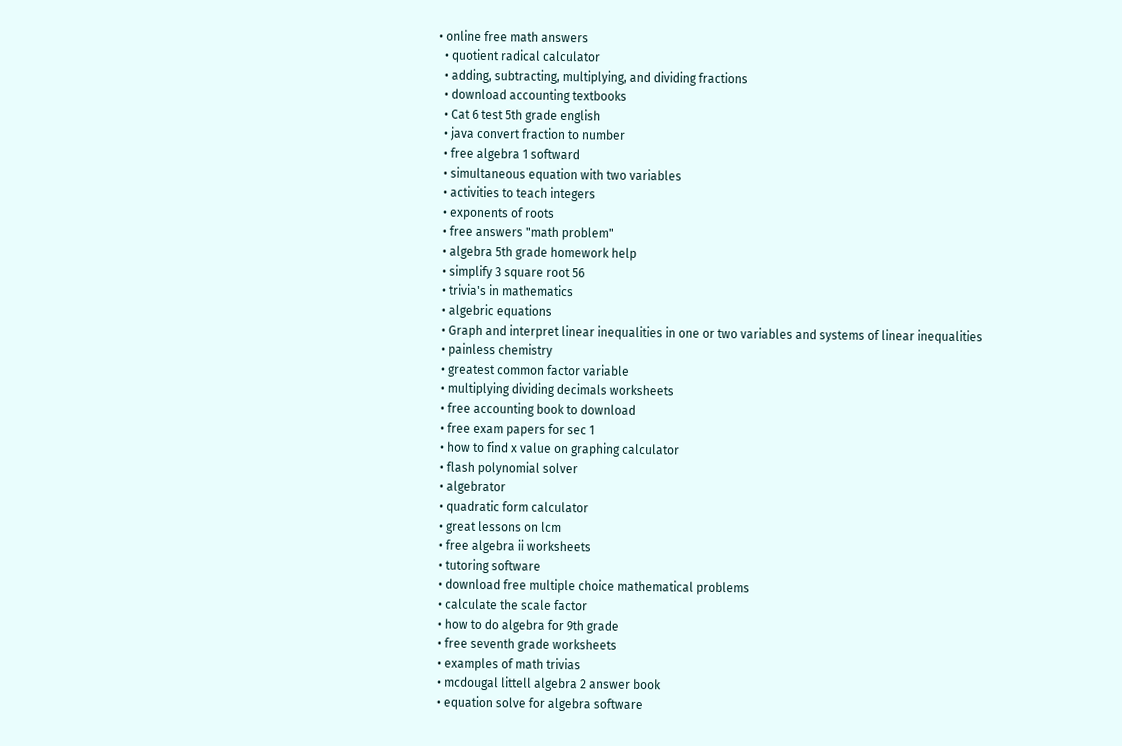• online free math answers
  • quotient radical calculator
  • adding, subtracting, multiplying, and dividing fractions
  • download accounting textbooks
  • Cat 6 test 5th grade english
  • java convert fraction to number
  • free algebra 1 softward
  • simultaneous equation with two variables
  • activities to teach integers
  • exponents of roots
  • free answers "math problem"
  • algebra 5th grade homework help
  • simplify 3 square root 56
  • trivia's in mathematics
  • algebric equations
  • Graph and interpret linear inequalities in one or two variables and systems of linear inequalities
  • painless chemistry
  • greatest common factor variable
  • multiplying dividing decimals worksheets
  • free accounting book to download
  • free exam papers for sec 1
  • how to find x value on graphing calculator
  • flash polynomial solver
  • algebrator
  • quadratic form calculator
  • great lessons on lcm
  • free algebra ii worksheets
  • tutoring software
  • download free multiple choice mathematical problems
  • calculate the scale factor
  • how to do algebra for 9th grade
  • free seventh grade worksheets
  • examples of math trivias
  • mcdougal littell algebra 2 answer book
  • equation solve for algebra software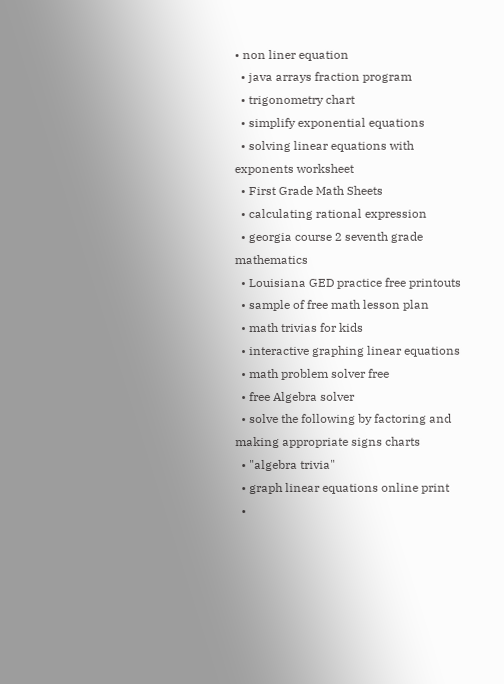• non liner equation
  • java arrays fraction program
  • trigonometry chart
  • simplify exponential equations
  • solving linear equations with exponents worksheet
  • First Grade Math Sheets
  • calculating rational expression
  • georgia course 2 seventh grade mathematics
  • Louisiana GED practice free printouts
  • sample of free math lesson plan
  • math trivias for kids
  • interactive graphing linear equations
  • math problem solver free
  • free Algebra solver
  • solve the following by factoring and making appropriate signs charts
  • "algebra trivia"
  • graph linear equations online print
  •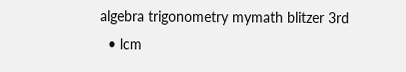algebra trigonometry mymath blitzer 3rd
  • lcm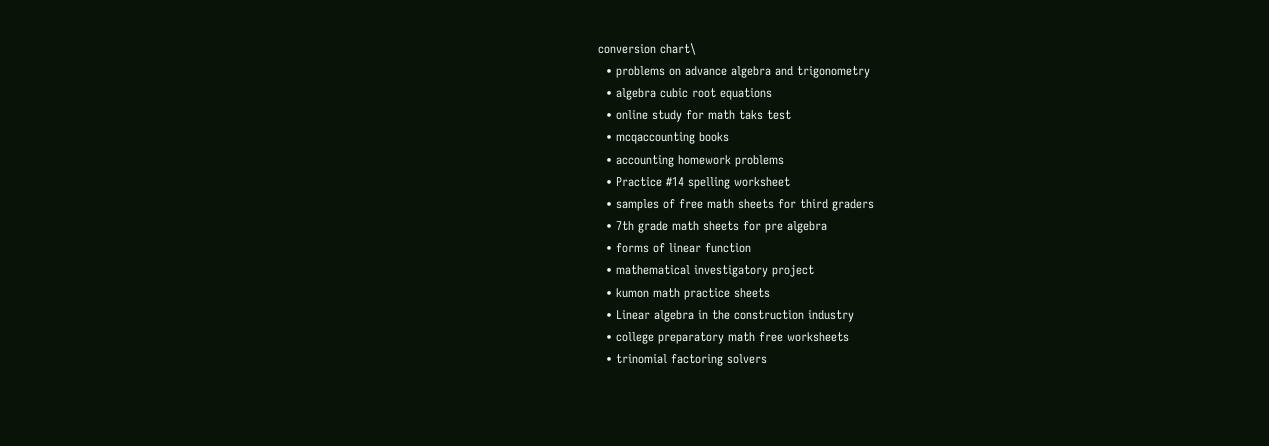conversion chart\
  • problems on advance algebra and trigonometry
  • algebra cubic root equations
  • online study for math taks test
  • mcqaccounting books
  • accounting homework problems
  • Practice #14 spelling worksheet
  • samples of free math sheets for third graders
  • 7th grade math sheets for pre algebra
  • forms of linear function
  • mathematical investigatory project
  • kumon math practice sheets
  • Linear algebra in the construction industry
  • college preparatory math free worksheets
  • trinomial factoring solvers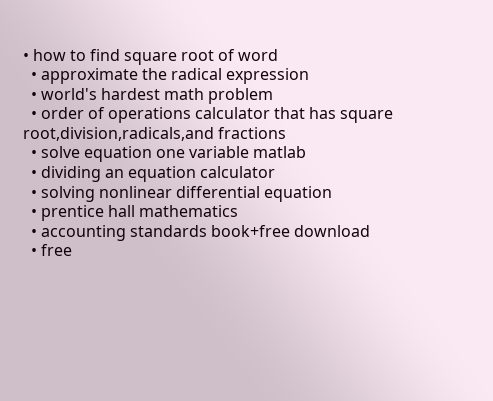• how to find square root of word
  • approximate the radical expression
  • world's hardest math problem
  • order of operations calculator that has square root,division,radicals,and fractions
  • solve equation one variable matlab
  • dividing an equation calculator
  • solving nonlinear differential equation
  • prentice hall mathematics
  • accounting standards book+free download
  • free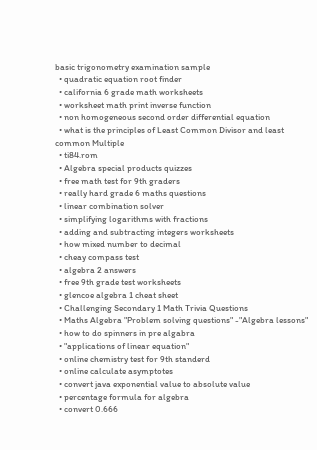basic trigonometry examination sample
  • quadratic equation root finder
  • california 6 grade math worksheets
  • worksheet math print inverse function
  • non homogeneous second order differential equation
  • what is the principles of Least Common Divisor and least common Multiple
  • ti84.rom
  • Algebra special products quizzes
  • free math test for 9th graders
  • really hard grade 6 maths questions
  • linear combination solver
  • simplifying logarithms with fractions
  • adding and subtracting integers worksheets
  • how mixed number to decimal
  • cheay compass test
  • algebra 2 answers
  • free 9th grade test worksheets
  • glencoe algebra 1 cheat sheet
  • Challenging Secondary 1 Math Trivia Questions
  • Maths Algebra "Problem solving questions" -"Algebra lessons"
  • how to do spinners in pre algabra
  • "applications of linear equation"
  • online chemistry test for 9th standerd
  • online calculate asymptotes
  • convert java exponential value to absolute value
  • percentage formula for algebra
  • convert 0.666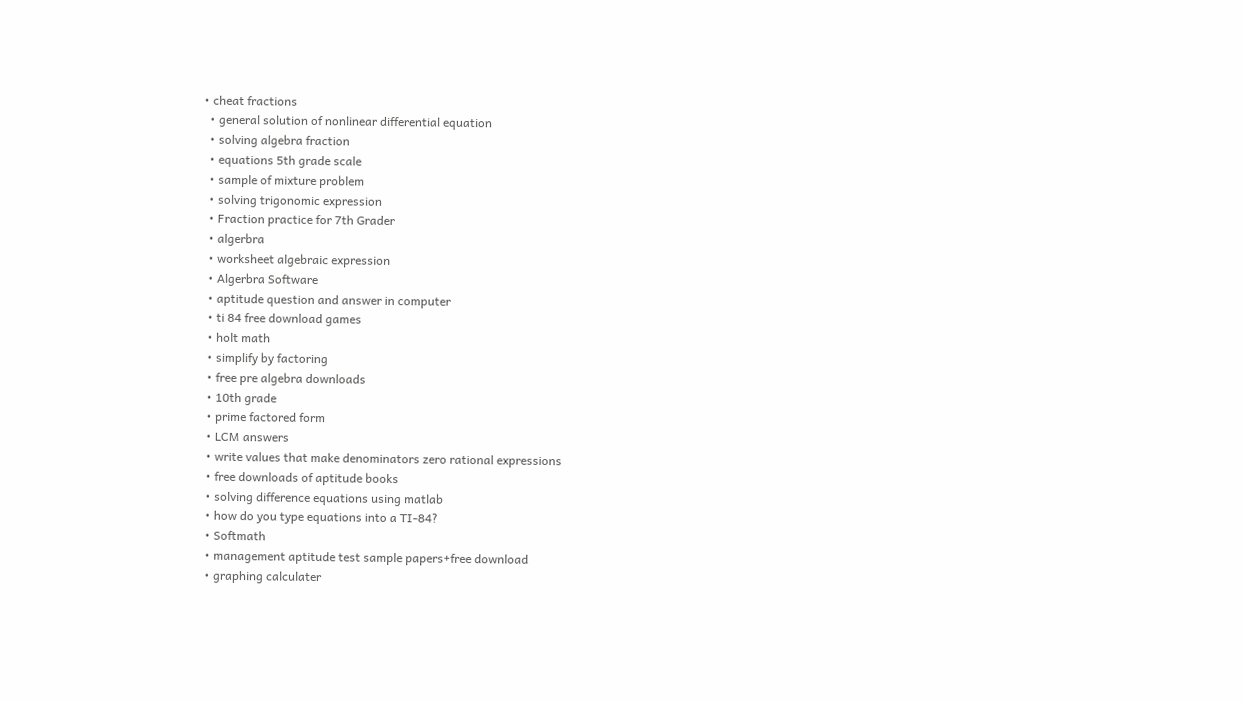• cheat fractions
  • general solution of nonlinear differential equation
  • solving algebra fraction
  • equations 5th grade scale
  • sample of mixture problem
  • solving trigonomic expression
  • Fraction practice for 7th Grader
  • algerbra
  • worksheet algebraic expression
  • Algerbra Software
  • aptitude question and answer in computer
  • ti 84 free download games
  • holt math
  • simplify by factoring
  • free pre algebra downloads
  • 10th grade
  • prime factored form
  • LCM answers
  • write values that make denominators zero rational expressions
  • free downloads of aptitude books
  • solving difference equations using matlab
  • how do you type equations into a TI-84?
  • Softmath
  • management aptitude test sample papers+free download
  • graphing calculater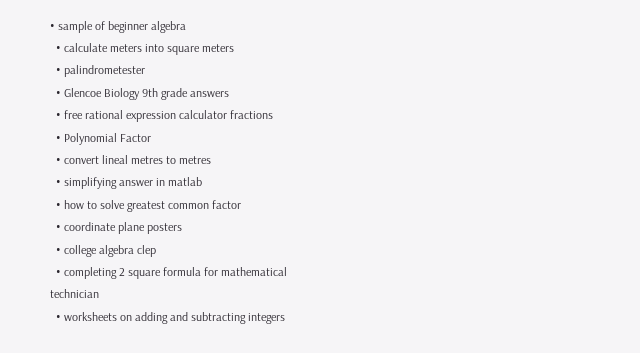• sample of beginner algebra
  • calculate meters into square meters
  • palindrometester
  • Glencoe Biology 9th grade answers
  • free rational expression calculator fractions
  • Polynomial Factor
  • convert lineal metres to metres
  • simplifying answer in matlab
  • how to solve greatest common factor
  • coordinate plane posters
  • college algebra clep
  • completing 2 square formula for mathematical technician
  • worksheets on adding and subtracting integers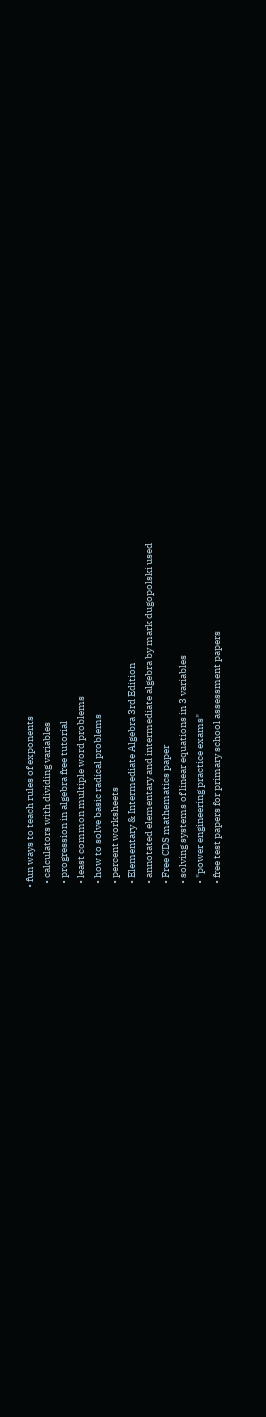• fun ways to teach rules of exponents
  • calculators with dividing variables
  • progression in algebra free tutorial
  • least common multiple word problems
  • how to solve basic radical problems
  • percent worksheets
  • Elementary & Intermediate Algebra 3rd Edition
  • annotated elementary and intermediate algebra by mark dugopolski used
  • Free CDS mathematics paper
  • solving systems of linear equations in 3 variables
  • "power engineering practice exams"
  • free test papers for primary school assessment papers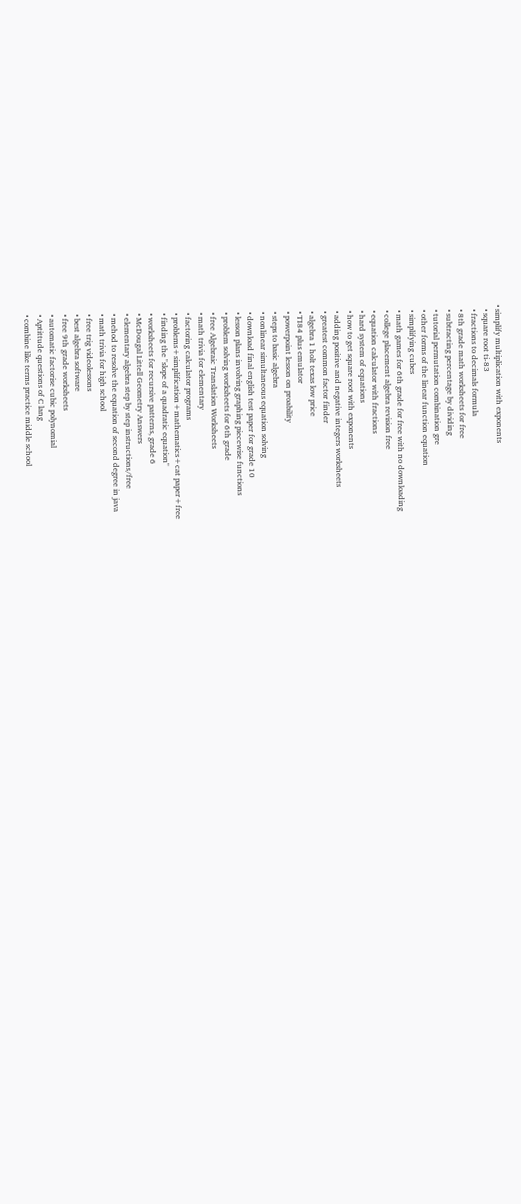• simplify multiplication with exponents
  • square root ti-83
  • fractions to decimals formula
  • 8th grade math worksheets for free
  • subtracting percentage by dividing
  • tutorial permutation combination gre
  • other forms of the linear function equation
  • simplifying cubes
  • math games for 6th grade for free with no downloading
  • college placement algebra revision free
  • equation calculator with fractions
  • hard system of equations
  • how to get square root with exponents
  • adding positive and negative integers worksheets
  • greatest common factor finder
  • algebra 1 holt texas low price
  • TI84 plus emulator
  • powerpoint lesson on proability
  • steps to basic algebra
  • nonlinear simultaneous equation solving
  • download final english test paper for grade 10
  • lesson plans involving graphing piecewise functions
  • problem solving worksheets for 6th grade
  • free Algebraic Translation Worksheets
  • math trivia for elementary
  • factoring calculator programs
  • problems+simplification+mathematics+cat paper+free
  • finding the "slope of a quadratic equation"
  • worksheets for recursive patterns, grade 6
  • McDougal Littell Geometry Answers
  • elementary algebra step by step instructions/free
  • mehod to resolve the equation of second degree in java
  • math trivia for high school
  • free trig videolessons
  • best algebra software
  • free 9th grade worksheets
  • automatic factorise cubic polynomial
  • Aptittude questions of C lang
  • combine like terms practice middle school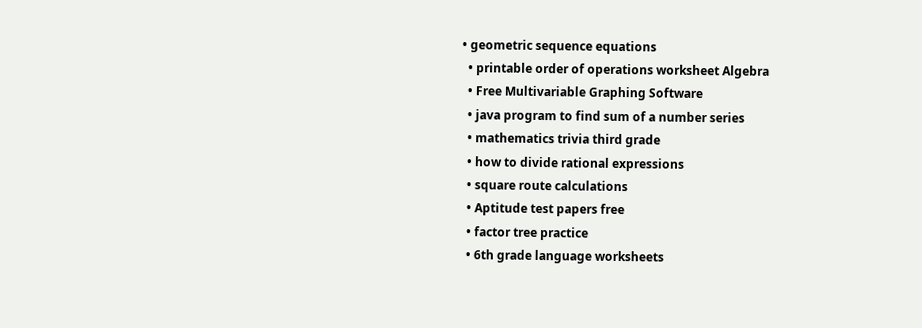• geometric sequence equations
  • printable order of operations worksheet Algebra
  • Free Multivariable Graphing Software
  • java program to find sum of a number series
  • mathematics trivia third grade
  • how to divide rational expressions
  • square route calculations
  • Aptitude test papers free
  • factor tree practice
  • 6th grade language worksheets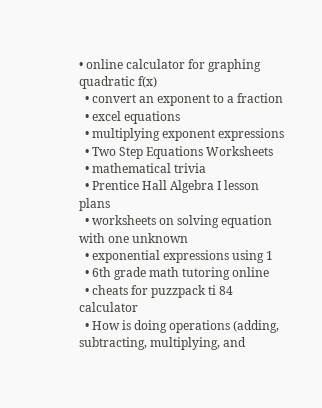• online calculator for graphing quadratic f(x)
  • convert an exponent to a fraction
  • excel equations
  • multiplying exponent expressions
  • Two Step Equations Worksheets
  • mathematical trivia
  • Prentice Hall Algebra I lesson plans
  • worksheets on solving equation with one unknown
  • exponential expressions using 1
  • 6th grade math tutoring online
  • cheats for puzzpack ti 84 calculator
  • How is doing operations (adding, subtracting, multiplying, and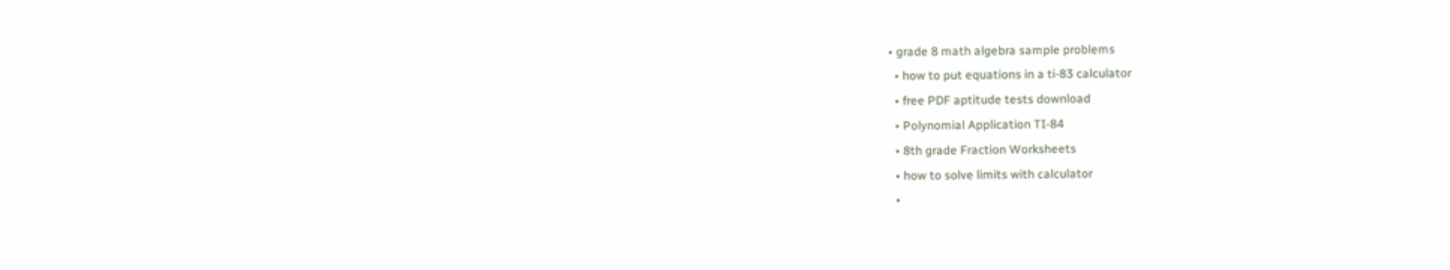• grade 8 math algebra sample problems
  • how to put equations in a ti-83 calculator
  • free PDF aptitude tests download
  • Polynomial Application TI-84
  • 8th grade Fraction Worksheets
  • how to solve limits with calculator
  •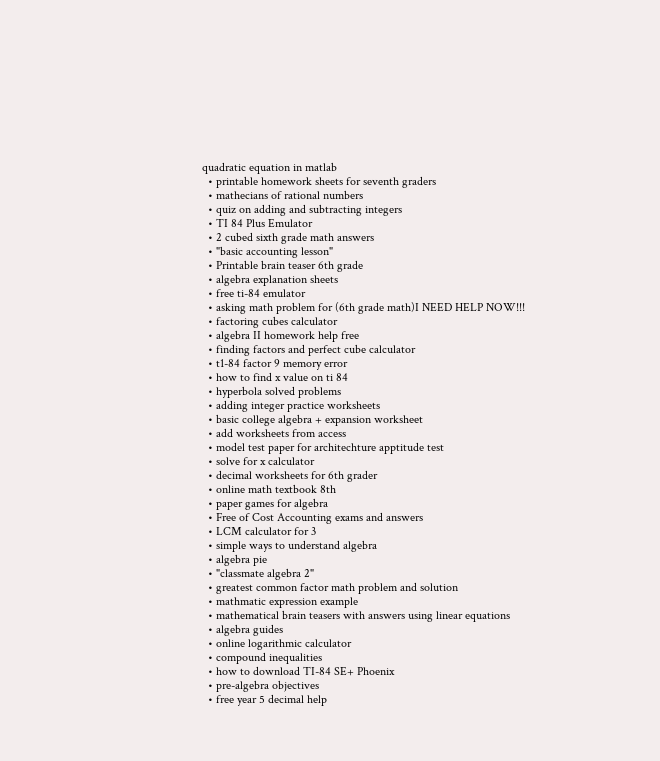quadratic equation in matlab
  • printable homework sheets for seventh graders
  • mathecians of rational numbers
  • quiz on adding and subtracting integers
  • TI 84 Plus Emulator
  • 2 cubed sixth grade math answers
  • "basic accounting lesson"
  • Printable brain teaser 6th grade
  • algebra explanation sheets
  • free ti-84 emulator
  • asking math problem for (6th grade math)I NEED HELP NOW!!!
  • factoring cubes calculator
  • algebra II homework help free
  • finding factors and perfect cube calculator
  • t1-84 factor 9 memory error
  • how to find x value on ti 84
  • hyperbola solved problems
  • adding integer practice worksheets
  • basic college algebra + expansion worksheet
  • add worksheets from access
  • model test paper for architechture apptitude test
  • solve for x calculator
  • decimal worksheets for 6th grader
  • online math textbook 8th
  • paper games for algebra
  • Free of Cost Accounting exams and answers
  • LCM calculator for 3
  • simple ways to understand algebra
  • algebra pie
  • "classmate algebra 2"
  • greatest common factor math problem and solution
  • mathmatic expression example
  • mathematical brain teasers with answers using linear equations
  • algebra guides
  • online logarithmic calculator
  • compound inequalities
  • how to download TI-84 SE+ Phoenix
  • pre-algebra objectives
  • free year 5 decimal help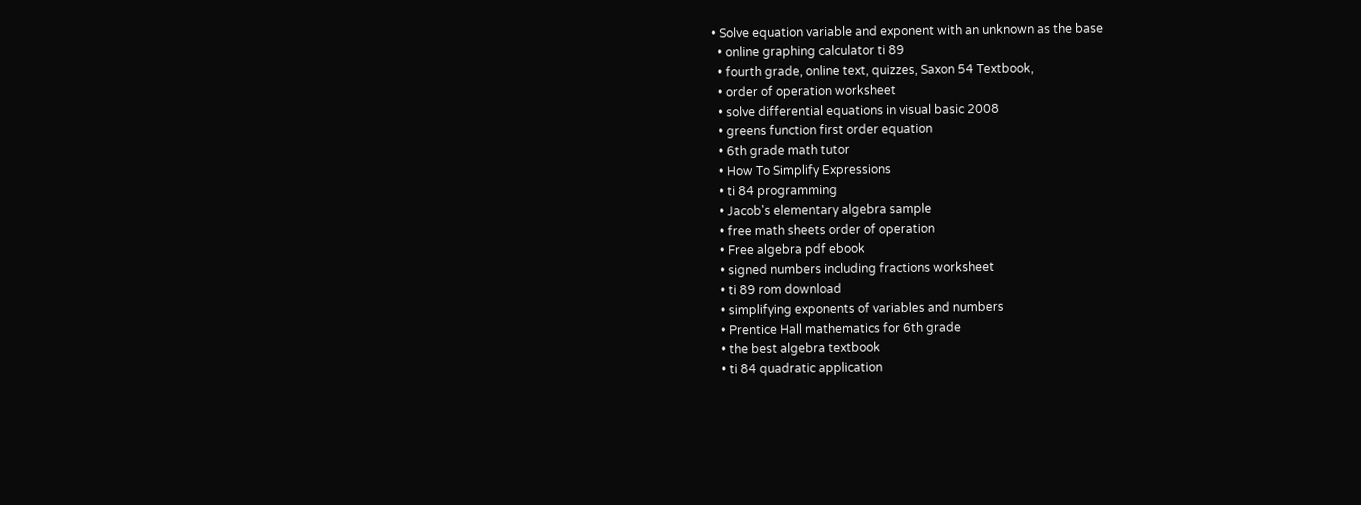• Solve equation variable and exponent with an unknown as the base
  • online graphing calculator ti 89
  • fourth grade, online text, quizzes, Saxon 54 Textbook,
  • order of operation worksheet
  • solve differential equations in visual basic 2008
  • greens function first order equation
  • 6th grade math tutor
  • How To Simplify Expressions
  • ti 84 programming
  • Jacob's elementary algebra sample
  • free math sheets order of operation
  • Free algebra pdf ebook
  • signed numbers including fractions worksheet
  • ti 89 rom download
  • simplifying exponents of variables and numbers
  • Prentice Hall mathematics for 6th grade
  • the best algebra textbook
  • ti 84 quadratic application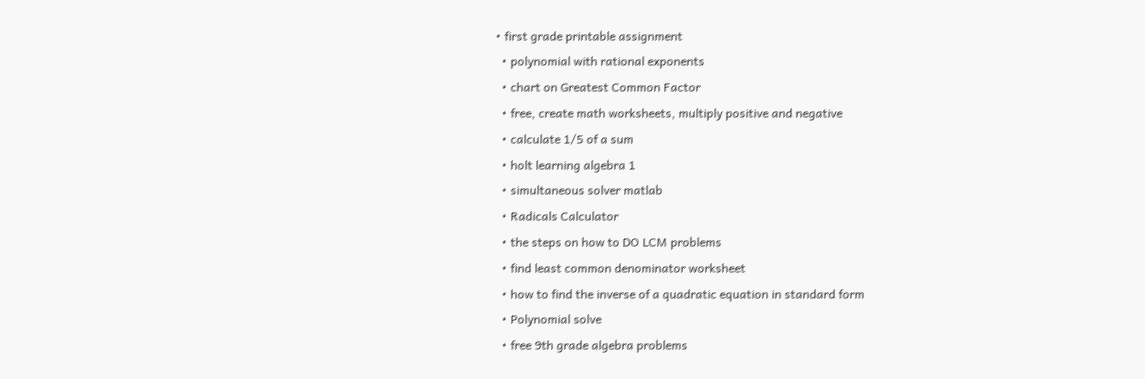• first grade printable assignment
  • polynomial with rational exponents
  • chart on Greatest Common Factor
  • free, create math worksheets, multiply positive and negative
  • calculate 1/5 of a sum
  • holt learning algebra 1
  • simultaneous solver matlab
  • Radicals Calculator
  • the steps on how to DO LCM problems
  • find least common denominator worksheet
  • how to find the inverse of a quadratic equation in standard form
  • Polynomial solve
  • free 9th grade algebra problems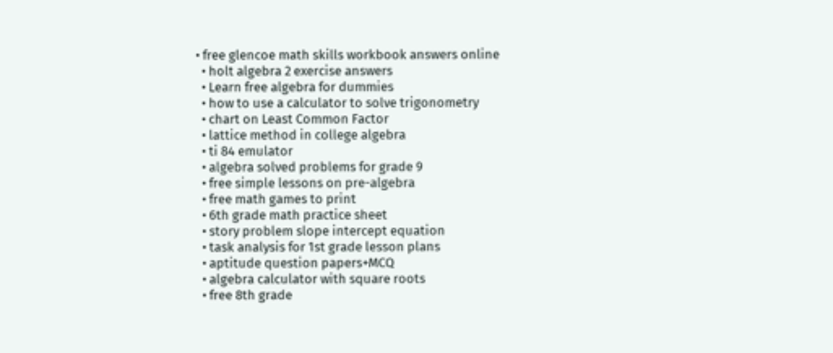• free glencoe math skills workbook answers online
  • holt algebra 2 exercise answers
  • Learn free algebra for dummies
  • how to use a calculator to solve trigonometry
  • chart on Least Common Factor
  • lattice method in college algebra
  • ti 84 emulator
  • algebra solved problems for grade 9
  • free simple lessons on pre-algebra
  • free math games to print
  • 6th grade math practice sheet
  • story problem slope intercept equation
  • task analysis for 1st grade lesson plans
  • aptitude question papers+MCQ
  • algebra calculator with square roots
  • free 8th grade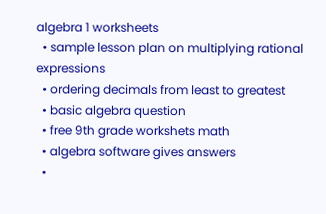algebra 1 worksheets
  • sample lesson plan on multiplying rational expressions
  • ordering decimals from least to greatest
  • basic algebra question
  • free 9th grade workshets math
  • algebra software gives answers
  •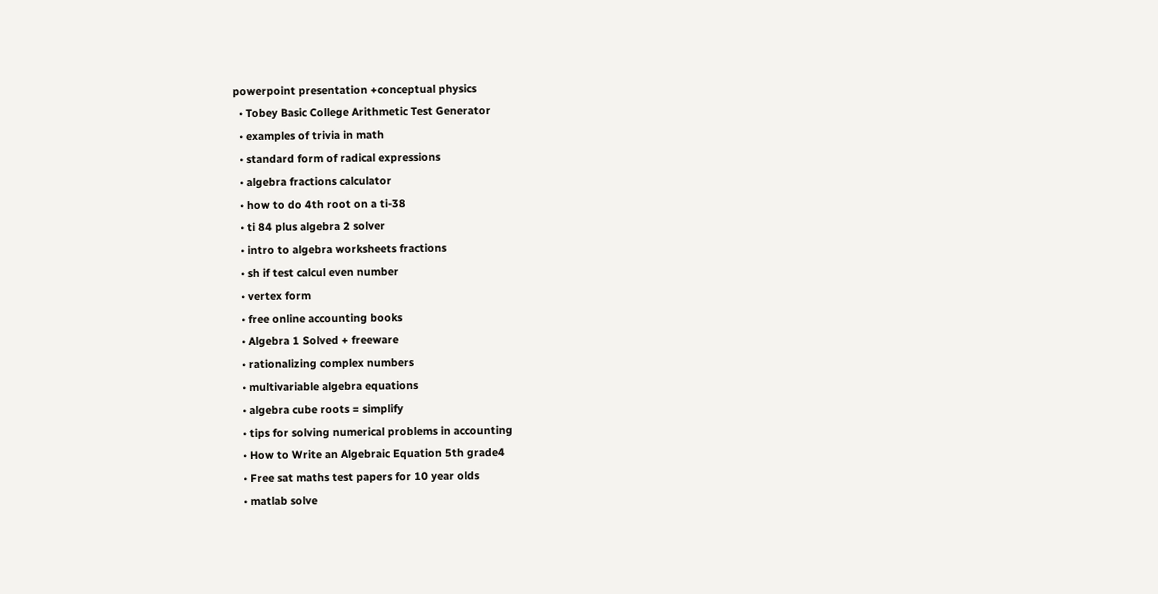powerpoint presentation +conceptual physics
  • Tobey Basic College Arithmetic Test Generator
  • examples of trivia in math
  • standard form of radical expressions
  • algebra fractions calculator
  • how to do 4th root on a ti-38
  • ti 84 plus algebra 2 solver
  • intro to algebra worksheets fractions
  • sh if test calcul even number
  • vertex form
  • free online accounting books
  • Algebra 1 Solved + freeware
  • rationalizing complex numbers
  • multivariable algebra equations
  • algebra cube roots = simplify
  • tips for solving numerical problems in accounting
  • How to Write an Algebraic Equation 5th grade4
  • Free sat maths test papers for 10 year olds
  • matlab solve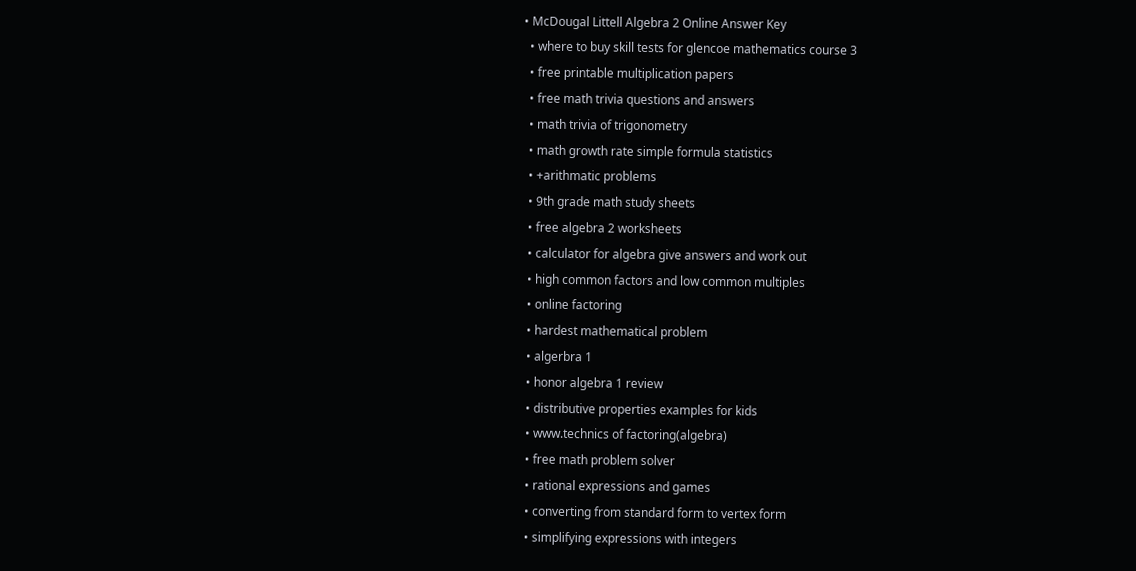• McDougal Littell Algebra 2 Online Answer Key
  • where to buy skill tests for glencoe mathematics course 3
  • free printable multiplication papers
  • free math trivia questions and answers
  • math trivia of trigonometry
  • math growth rate simple formula statistics
  • +arithmatic problems
  • 9th grade math study sheets
  • free algebra 2 worksheets
  • calculator for algebra give answers and work out
  • high common factors and low common multiples
  • online factoring
  • hardest mathematical problem
  • algerbra 1
  • honor algebra 1 review
  • distributive properties examples for kids
  • www.technics of factoring(algebra)
  • free math problem solver
  • rational expressions and games
  • converting from standard form to vertex form
  • simplifying expressions with integers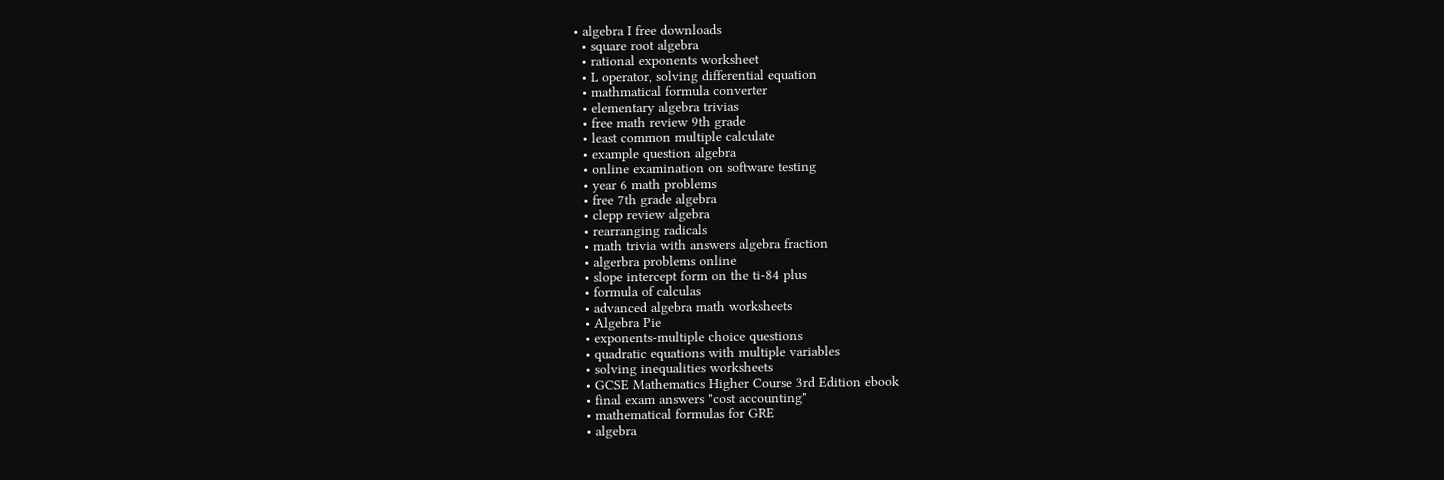• algebra I free downloads
  • square root algebra
  • rational exponents worksheet
  • L operator, solving differential equation
  • mathmatical formula converter
  • elementary algebra trivias
  • free math review 9th grade
  • least common multiple calculate
  • example question algebra
  • online examination on software testing
  • year 6 math problems
  • free 7th grade algebra
  • clepp review algebra
  • rearranging radicals
  • math trivia with answers algebra fraction
  • algerbra problems online
  • slope intercept form on the ti-84 plus
  • formula of calculas
  • advanced algebra math worksheets
  • Algebra Pie
  • exponents-multiple choice questions
  • quadratic equations with multiple variables
  • solving inequalities worksheets
  • GCSE Mathematics Higher Course 3rd Edition ebook
  • final exam answers "cost accounting"
  • mathematical formulas for GRE
  • algebra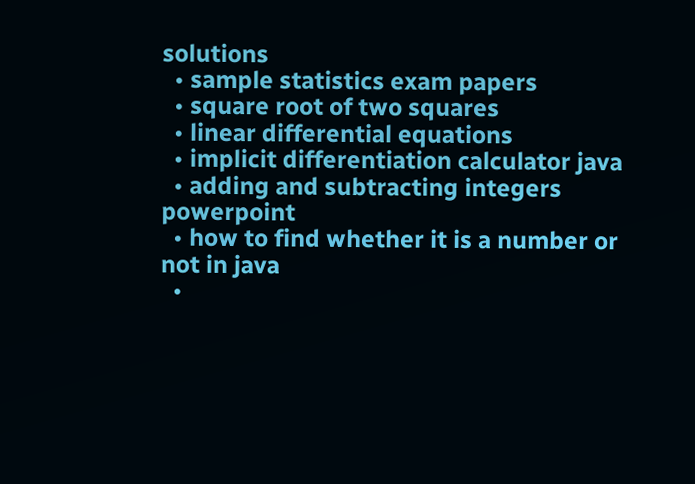solutions
  • sample statistics exam papers
  • square root of two squares
  • linear differential equations
  • implicit differentiation calculator java
  • adding and subtracting integers powerpoint
  • how to find whether it is a number or not in java
  •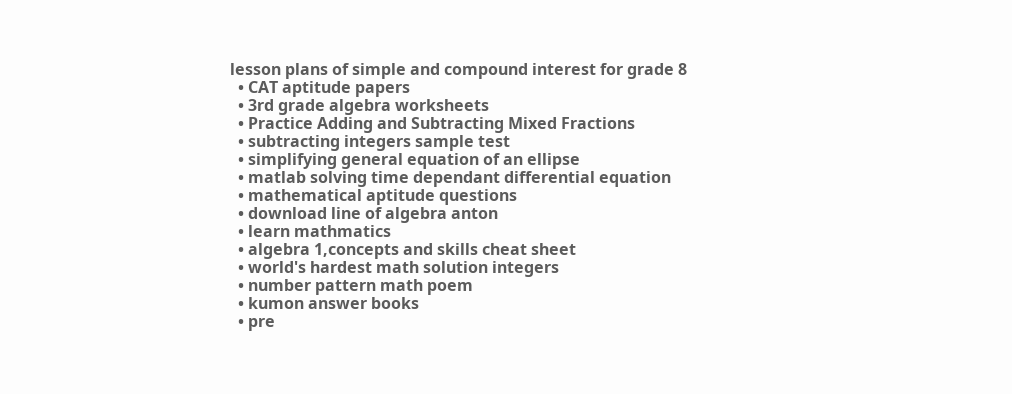lesson plans of simple and compound interest for grade 8
  • CAT aptitude papers
  • 3rd grade algebra worksheets
  • Practice Adding and Subtracting Mixed Fractions
  • subtracting integers sample test
  • simplifying general equation of an ellipse
  • matlab solving time dependant differential equation
  • mathematical aptitude questions
  • download line of algebra anton
  • learn mathmatics
  • algebra 1,concepts and skills cheat sheet
  • world's hardest math solution integers
  • number pattern math poem
  • kumon answer books
  • pre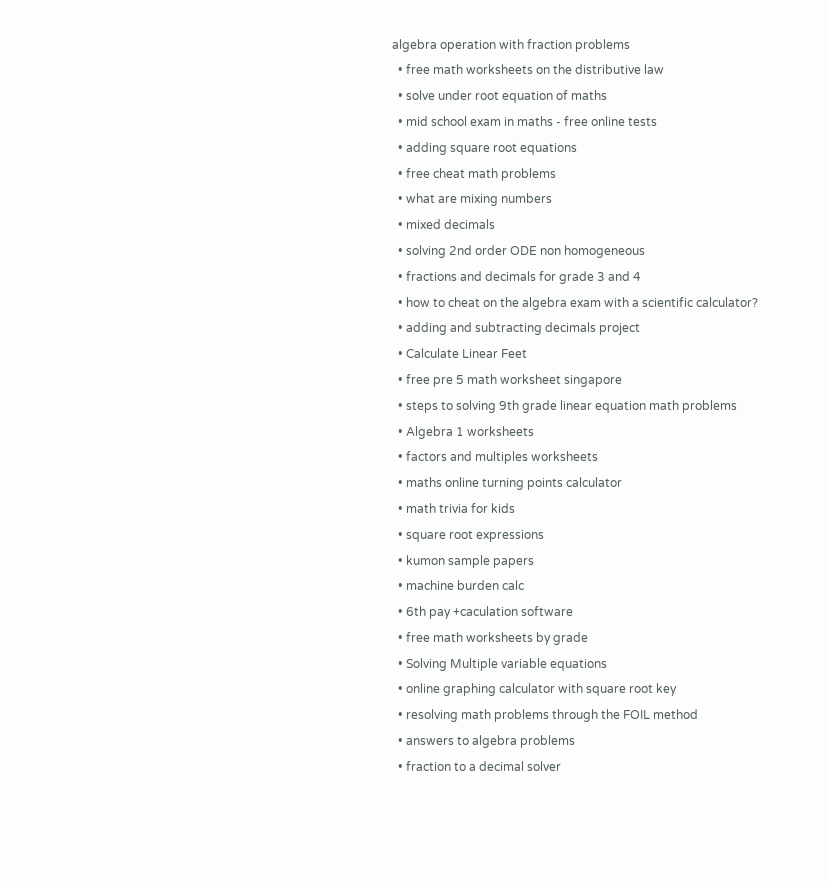algebra operation with fraction problems
  • free math worksheets on the distributive law
  • solve under root equation of maths
  • mid school exam in maths - free online tests
  • adding square root equations
  • free cheat math problems
  • what are mixing numbers
  • mixed decimals
  • solving 2nd order ODE non homogeneous
  • fractions and decimals for grade 3 and 4
  • how to cheat on the algebra exam with a scientific calculator?
  • adding and subtracting decimals project
  • Calculate Linear Feet
  • free pre 5 math worksheet singapore
  • steps to solving 9th grade linear equation math problems
  • Algebra 1 worksheets
  • factors and multiples worksheets
  • maths online turning points calculator
  • math trivia for kids
  • square root expressions
  • kumon sample papers
  • machine burden calc
  • 6th pay +caculation software
  • free math worksheets by grade
  • Solving Multiple variable equations
  • online graphing calculator with square root key
  • resolving math problems through the FOIL method
  • answers to algebra problems
  • fraction to a decimal solver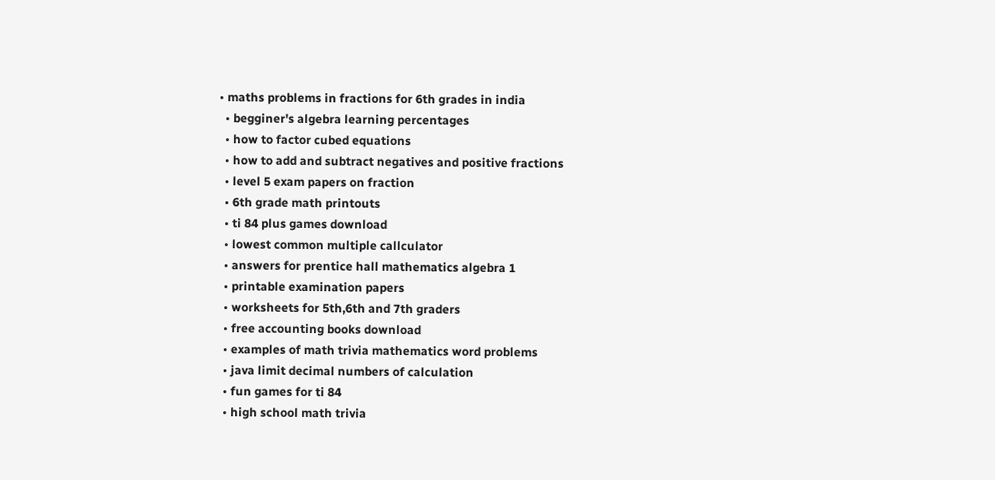• maths problems in fractions for 6th grades in india
  • begginer's algebra learning percentages
  • how to factor cubed equations
  • how to add and subtract negatives and positive fractions
  • level 5 exam papers on fraction
  • 6th grade math printouts
  • ti 84 plus games download
  • lowest common multiple callculator
  • answers for prentice hall mathematics algebra 1
  • printable examination papers
  • worksheets for 5th,6th and 7th graders
  • free accounting books download
  • examples of math trivia mathematics word problems
  • java limit decimal numbers of calculation
  • fun games for ti 84
  • high school math trivia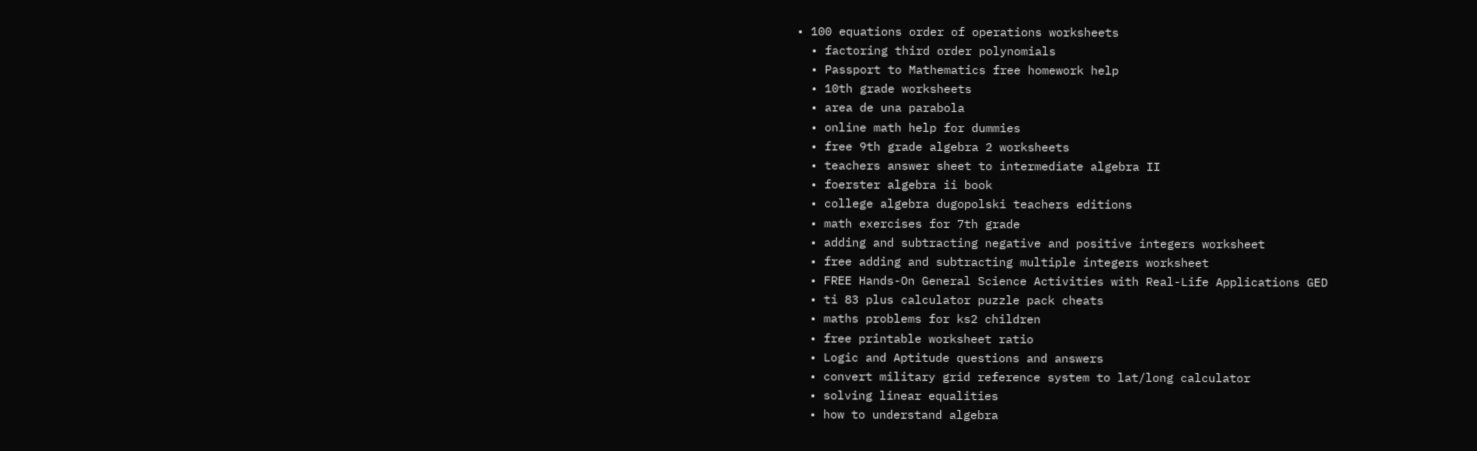• 100 equations order of operations worksheets
  • factoring third order polynomials
  • Passport to Mathematics free homework help
  • 10th grade worksheets
  • area de una parabola
  • online math help for dummies
  • free 9th grade algebra 2 worksheets
  • teachers answer sheet to intermediate algebra II
  • foerster algebra ii book
  • college algebra dugopolski teachers editions
  • math exercises for 7th grade
  • adding and subtracting negative and positive integers worksheet
  • free adding and subtracting multiple integers worksheet
  • FREE Hands-On General Science Activities with Real-Life Applications GED
  • ti 83 plus calculator puzzle pack cheats
  • maths problems for ks2 children
  • free printable worksheet ratio
  • Logic and Aptitude questions and answers
  • convert military grid reference system to lat/long calculator
  • solving linear equalities
  • how to understand algebra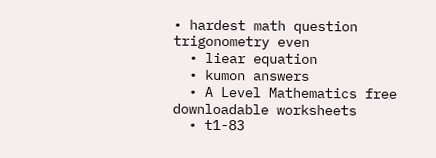• hardest math question trigonometry even
  • liear equation
  • kumon answers
  • A Level Mathematics free downloadable worksheets
  • t1-83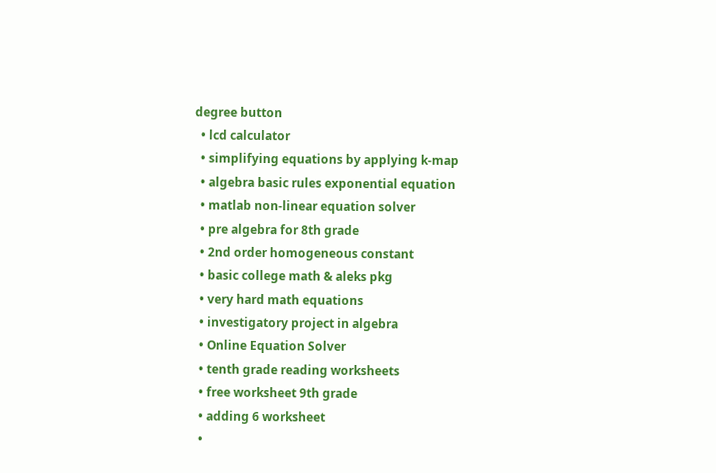degree button
  • lcd calculator
  • simplifying equations by applying k-map
  • algebra basic rules exponential equation
  • matlab non-linear equation solver
  • pre algebra for 8th grade
  • 2nd order homogeneous constant
  • basic college math & aleks pkg
  • very hard math equations
  • investigatory project in algebra
  • Online Equation Solver
  • tenth grade reading worksheets
  • free worksheet 9th grade
  • adding 6 worksheet
  •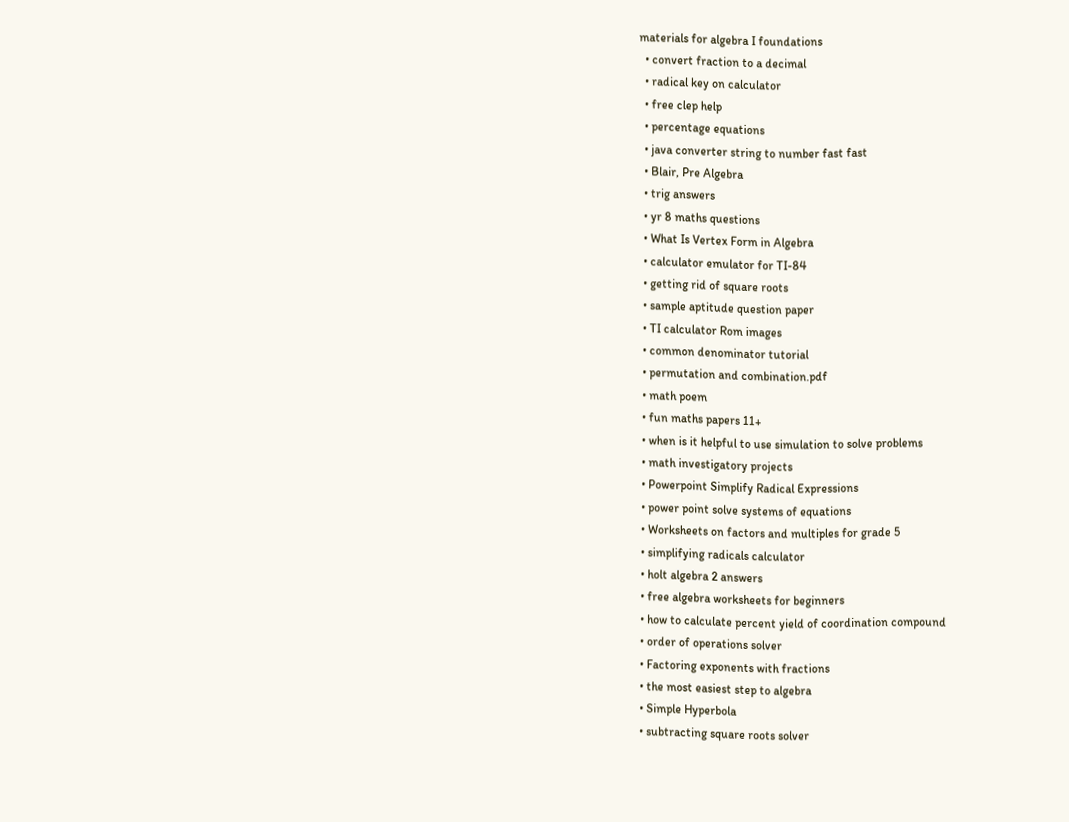materials for algebra I foundations
  • convert fraction to a decimal
  • radical key on calculator
  • free clep help
  • percentage equations
  • java converter string to number fast fast
  • Blair, Pre Algebra
  • trig answers
  • yr 8 maths questions
  • What Is Vertex Form in Algebra
  • calculator emulator for TI-84
  • getting rid of square roots
  • sample aptitude question paper
  • TI calculator Rom images
  • common denominator tutorial
  • permutation and combination.pdf
  • math poem
  • fun maths papers 11+
  • when is it helpful to use simulation to solve problems
  • math investigatory projects
  • Powerpoint Simplify Radical Expressions
  • power point solve systems of equations
  • Worksheets on factors and multiples for grade 5
  • simplifying radicals calculator
  • holt algebra 2 answers
  • free algebra worksheets for beginners
  • how to calculate percent yield of coordination compound
  • order of operations solver
  • Factoring exponents with fractions
  • the most easiest step to algebra
  • Simple Hyperbola
  • subtracting square roots solver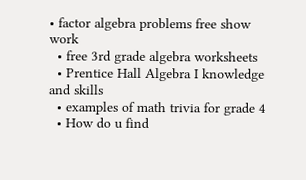• factor algebra problems free show work
  • free 3rd grade algebra worksheets
  • Prentice Hall Algebra I knowledge and skills
  • examples of math trivia for grade 4
  • How do u find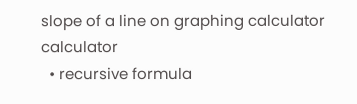slope of a line on graphing calculator calculator
  • recursive formula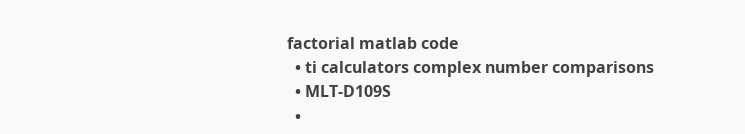factorial matlab code
  • ti calculators complex number comparisons
  • MLT-D109S
  •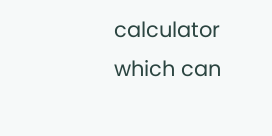calculator which can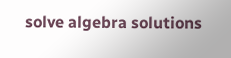solve algebra solutions